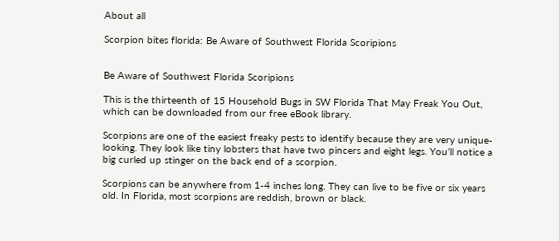About all

Scorpion bites florida: Be Aware of Southwest Florida Scoripions


Be Aware of Southwest Florida Scoripions

This is the thirteenth of 15 Household Bugs in SW Florida That May Freak You Out, which can be downloaded from our free eBook library.

Scorpions are one of the easiest freaky pests to identify because they are very unique- looking. They look like tiny lobsters that have two pincers and eight legs. You’ll notice a big curled up stinger on the back end of a scorpion.

Scorpions can be anywhere from 1-4 inches long. They can live to be five or six years old. In Florida, most scorpions are reddish, brown or black.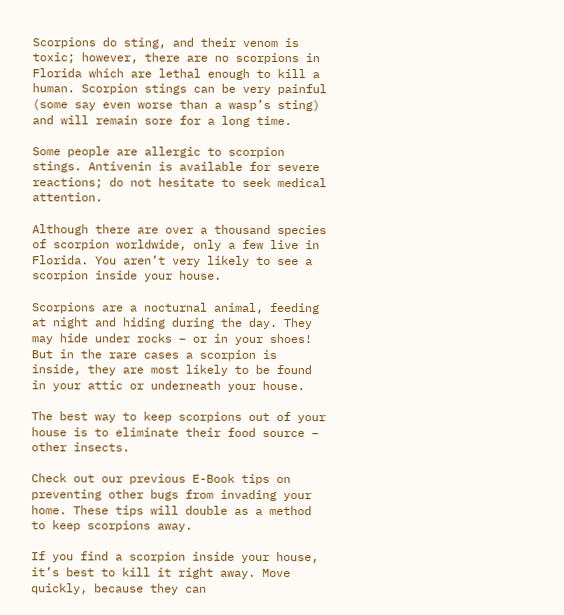Scorpions do sting, and their venom is toxic; however, there are no scorpions in Florida which are lethal enough to kill a human. Scorpion stings can be very painful (some say even worse than a wasp’s sting) and will remain sore for a long time.

Some people are allergic to scorpion stings. Antivenin is available for severe reactions; do not hesitate to seek medical attention.

Although there are over a thousand species of scorpion worldwide, only a few live in Florida. You aren’t very likely to see a scorpion inside your house.

Scorpions are a nocturnal animal, feeding at night and hiding during the day. They may hide under rocks – or in your shoes! But in the rare cases a scorpion is inside, they are most likely to be found in your attic or underneath your house.

The best way to keep scorpions out of your house is to eliminate their food source – other insects.

Check out our previous E-Book tips on preventing other bugs from invading your home. These tips will double as a method to keep scorpions away.

If you find a scorpion inside your house, it’s best to kill it right away. Move quickly, because they can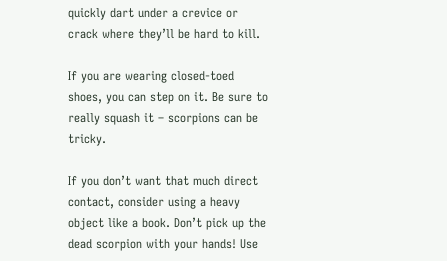quickly dart under a crevice or crack where they’ll be hard to kill.

If you are wearing closed-toed shoes, you can step on it. Be sure to really squash it – scorpions can be tricky.

If you don’t want that much direct contact, consider using a heavy object like a book. Don’t pick up the dead scorpion with your hands! Use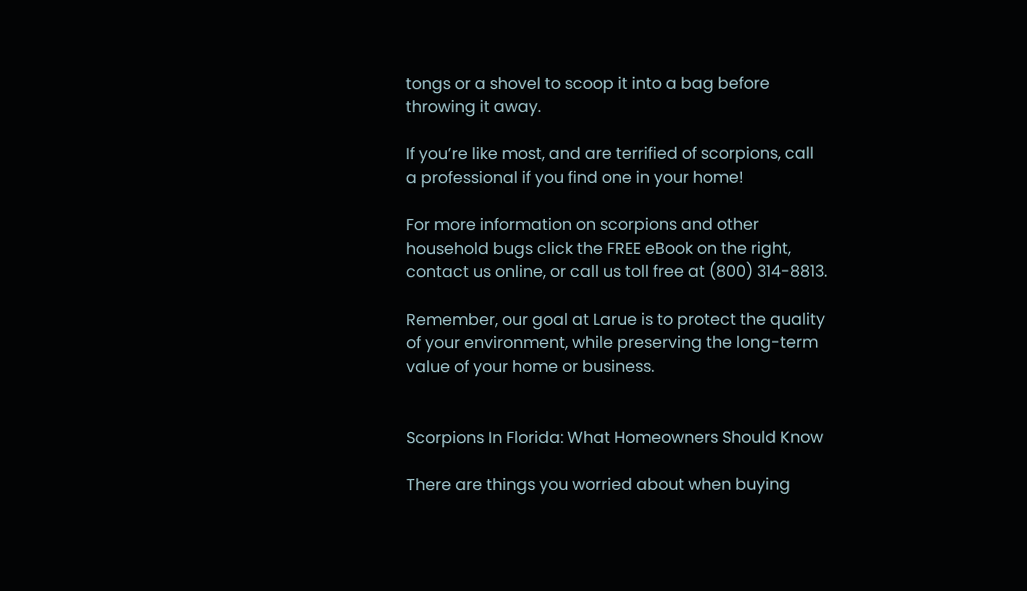tongs or a shovel to scoop it into a bag before throwing it away.

If you’re like most, and are terrified of scorpions, call a professional if you find one in your home!

For more information on scorpions and other household bugs click the FREE eBook on the right, contact us online, or call us toll free at (800) 314-8813.

Remember, our goal at Larue is to protect the quality of your environment, while preserving the long-term value of your home or business.


Scorpions In Florida: What Homeowners Should Know

There are things you worried about when buying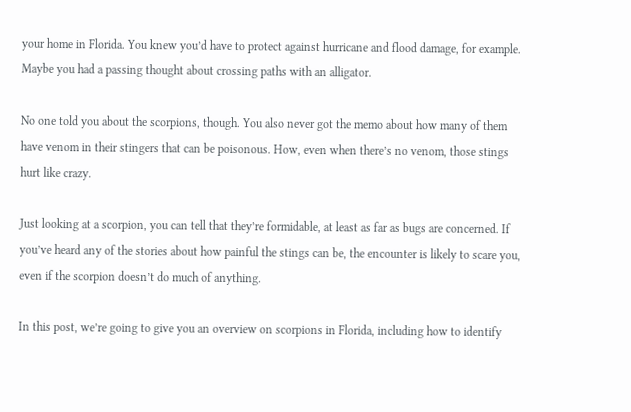your home in Florida. You knew you’d have to protect against hurricane and flood damage, for example. Maybe you had a passing thought about crossing paths with an alligator.

No one told you about the scorpions, though. You also never got the memo about how many of them have venom in their stingers that can be poisonous. How, even when there’s no venom, those stings hurt like crazy.

Just looking at a scorpion, you can tell that they’re formidable, at least as far as bugs are concerned. If you’ve heard any of the stories about how painful the stings can be, the encounter is likely to scare you, even if the scorpion doesn’t do much of anything.

In this post, we’re going to give you an overview on scorpions in Florida, including how to identify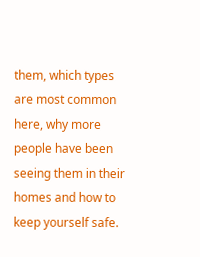them, which types are most common here, why more people have been seeing them in their homes and how to keep yourself safe.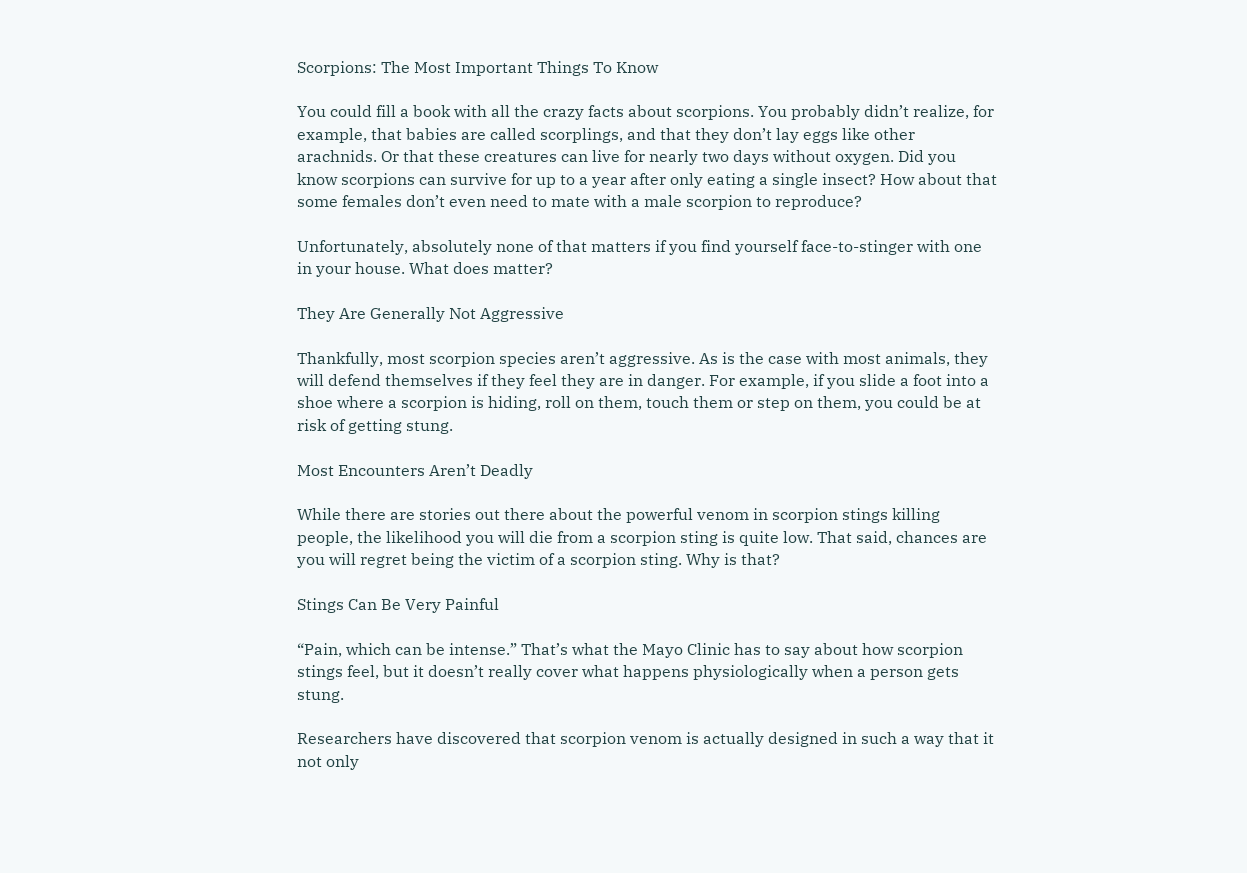Scorpions: The Most Important Things To Know

You could fill a book with all the crazy facts about scorpions. You probably didn’t realize, for example, that babies are called scorplings, and that they don’t lay eggs like other arachnids. Or that these creatures can live for nearly two days without oxygen. Did you know scorpions can survive for up to a year after only eating a single insect? How about that some females don’t even need to mate with a male scorpion to reproduce?

Unfortunately, absolutely none of that matters if you find yourself face-to-stinger with one in your house. What does matter?

They Are Generally Not Aggressive

Thankfully, most scorpion species aren’t aggressive. As is the case with most animals, they will defend themselves if they feel they are in danger. For example, if you slide a foot into a shoe where a scorpion is hiding, roll on them, touch them or step on them, you could be at risk of getting stung.

Most Encounters Aren’t Deadly

While there are stories out there about the powerful venom in scorpion stings killing people, the likelihood you will die from a scorpion sting is quite low. That said, chances are you will regret being the victim of a scorpion sting. Why is that?

Stings Can Be Very Painful

“Pain, which can be intense.” That’s what the Mayo Clinic has to say about how scorpion stings feel, but it doesn’t really cover what happens physiologically when a person gets stung.

Researchers have discovered that scorpion venom is actually designed in such a way that it not only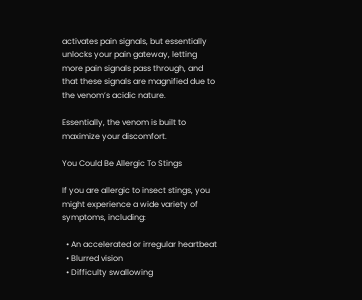activates pain signals, but essentially unlocks your pain gateway, letting more pain signals pass through, and that these signals are magnified due to the venom’s acidic nature.

Essentially, the venom is built to maximize your discomfort.

You Could Be Allergic To Stings

If you are allergic to insect stings, you might experience a wide variety of symptoms, including:

  • An accelerated or irregular heartbeat
  • Blurred vision
  • Difficulty swallowing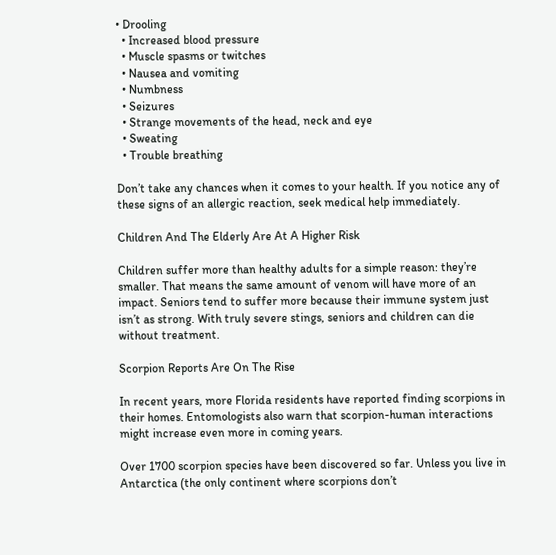• Drooling
  • Increased blood pressure
  • Muscle spasms or twitches
  • Nausea and vomiting
  • Numbness
  • Seizures
  • Strange movements of the head, neck and eye
  • Sweating
  • Trouble breathing

Don’t take any chances when it comes to your health. If you notice any of these signs of an allergic reaction, seek medical help immediately.

Children And The Elderly Are At A Higher Risk

Children suffer more than healthy adults for a simple reason: they’re smaller. That means the same amount of venom will have more of an impact. Seniors tend to suffer more because their immune system just isn’t as strong. With truly severe stings, seniors and children can die without treatment.

Scorpion Reports Are On The Rise

In recent years, more Florida residents have reported finding scorpions in their homes. Entomologists also warn that scorpion-human interactions might increase even more in coming years.

Over 1700 scorpion species have been discovered so far. Unless you live in Antarctica (the only continent where scorpions don’t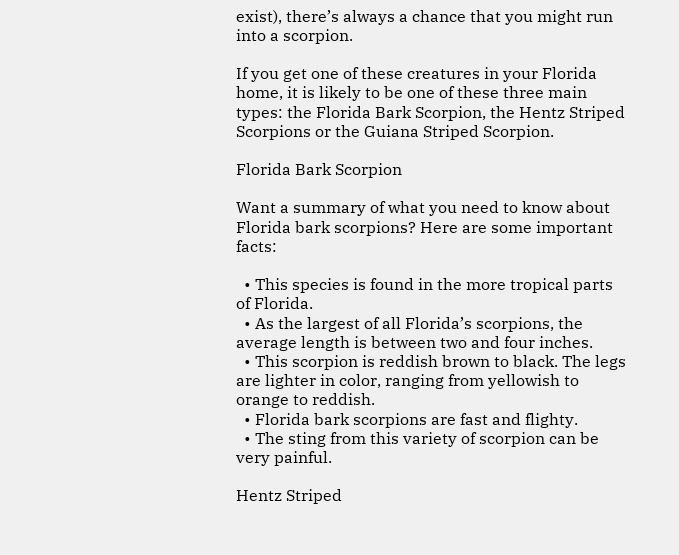exist), there’s always a chance that you might run into a scorpion.

If you get one of these creatures in your Florida home, it is likely to be one of these three main types: the Florida Bark Scorpion, the Hentz Striped Scorpions or the Guiana Striped Scorpion.

Florida Bark Scorpion

Want a summary of what you need to know about Florida bark scorpions? Here are some important facts:

  • This species is found in the more tropical parts of Florida.
  • As the largest of all Florida’s scorpions, the average length is between two and four inches.
  • This scorpion is reddish brown to black. The legs are lighter in color, ranging from yellowish to orange to reddish.
  • Florida bark scorpions are fast and flighty.
  • The sting from this variety of scorpion can be very painful.

Hentz Striped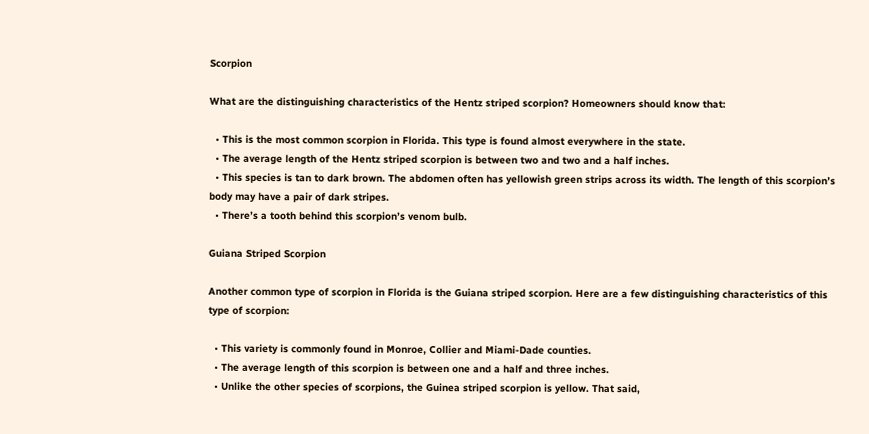Scorpion

What are the distinguishing characteristics of the Hentz striped scorpion? Homeowners should know that:

  • This is the most common scorpion in Florida. This type is found almost everywhere in the state.
  • The average length of the Hentz striped scorpion is between two and two and a half inches.
  • This species is tan to dark brown. The abdomen often has yellowish green strips across its width. The length of this scorpion’s body may have a pair of dark stripes.
  • There’s a tooth behind this scorpion’s venom bulb.

Guiana Striped Scorpion

Another common type of scorpion in Florida is the Guiana striped scorpion. Here are a few distinguishing characteristics of this type of scorpion:

  • This variety is commonly found in Monroe, Collier and Miami-Dade counties.
  • The average length of this scorpion is between one and a half and three inches.
  • Unlike the other species of scorpions, the Guinea striped scorpion is yellow. That said,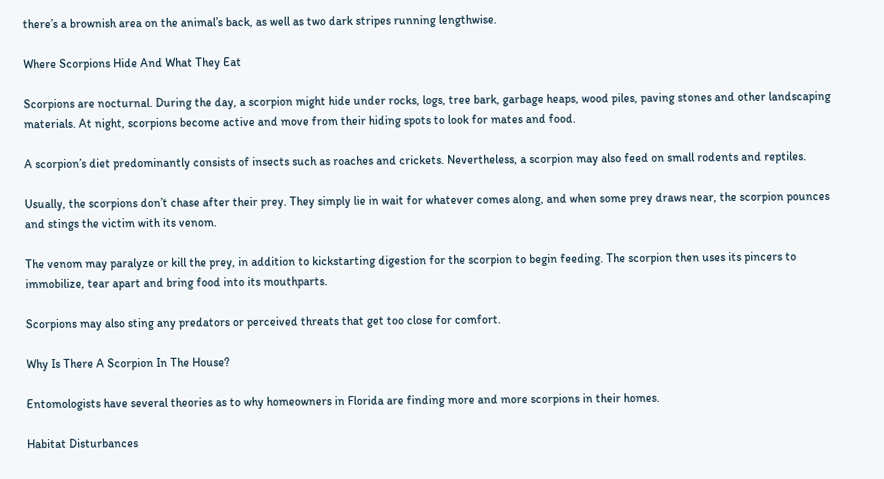there’s a brownish area on the animal’s back, as well as two dark stripes running lengthwise.

Where Scorpions Hide And What They Eat

Scorpions are nocturnal. During the day, a scorpion might hide under rocks, logs, tree bark, garbage heaps, wood piles, paving stones and other landscaping materials. At night, scorpions become active and move from their hiding spots to look for mates and food.

A scorpion’s diet predominantly consists of insects such as roaches and crickets. Nevertheless, a scorpion may also feed on small rodents and reptiles.

Usually, the scorpions don’t chase after their prey. They simply lie in wait for whatever comes along, and when some prey draws near, the scorpion pounces and stings the victim with its venom.

The venom may paralyze or kill the prey, in addition to kickstarting digestion for the scorpion to begin feeding. The scorpion then uses its pincers to immobilize, tear apart and bring food into its mouthparts.

Scorpions may also sting any predators or perceived threats that get too close for comfort.

Why Is There A Scorpion In The House?

Entomologists have several theories as to why homeowners in Florida are finding more and more scorpions in their homes.

Habitat Disturbances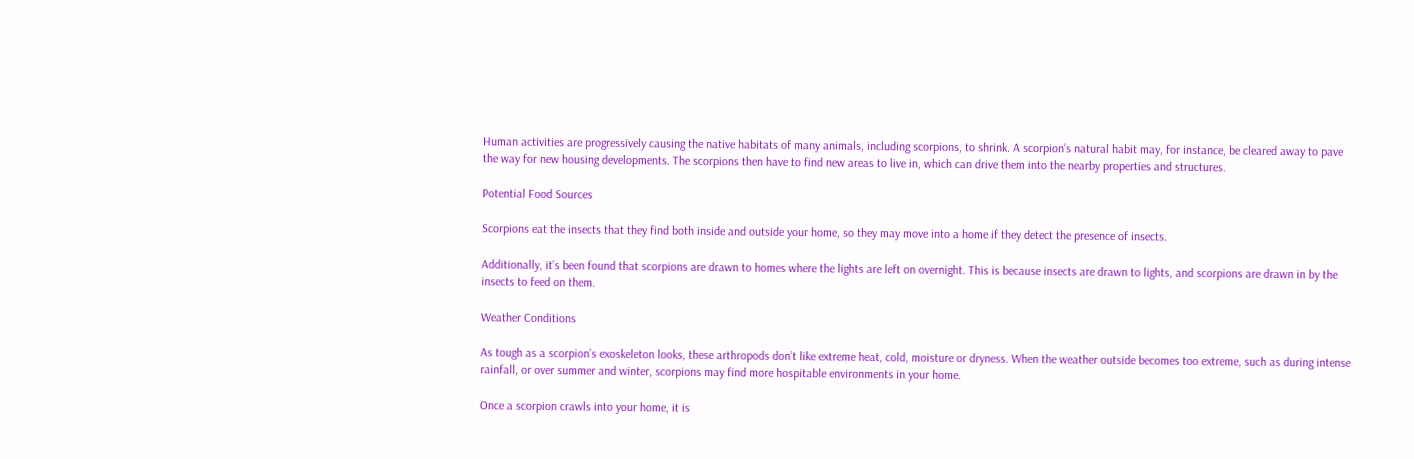Human activities are progressively causing the native habitats of many animals, including scorpions, to shrink. A scorpion’s natural habit may, for instance, be cleared away to pave the way for new housing developments. The scorpions then have to find new areas to live in, which can drive them into the nearby properties and structures.

Potential Food Sources

Scorpions eat the insects that they find both inside and outside your home, so they may move into a home if they detect the presence of insects.

Additionally, it’s been found that scorpions are drawn to homes where the lights are left on overnight. This is because insects are drawn to lights, and scorpions are drawn in by the insects to feed on them.

Weather Conditions

As tough as a scorpion’s exoskeleton looks, these arthropods don’t like extreme heat, cold, moisture or dryness. When the weather outside becomes too extreme, such as during intense rainfall, or over summer and winter, scorpions may find more hospitable environments in your home.

Once a scorpion crawls into your home, it is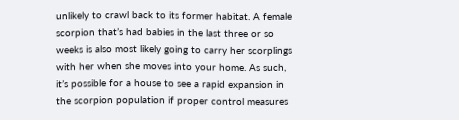unlikely to crawl back to its former habitat. A female scorpion that’s had babies in the last three or so weeks is also most likely going to carry her scorplings with her when she moves into your home. As such, it’s possible for a house to see a rapid expansion in the scorpion population if proper control measures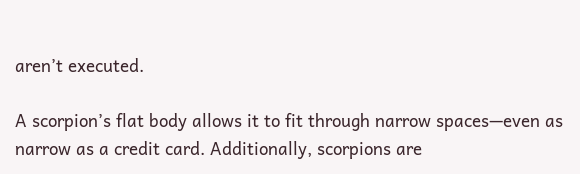aren’t executed.

A scorpion’s flat body allows it to fit through narrow spaces—even as narrow as a credit card. Additionally, scorpions are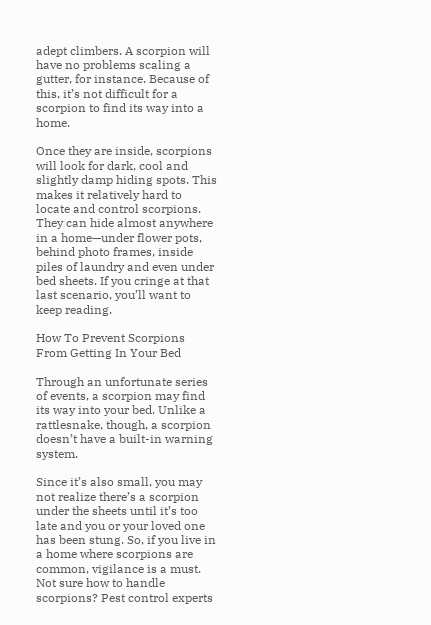adept climbers. A scorpion will have no problems scaling a gutter, for instance. Because of this, it’s not difficult for a scorpion to find its way into a home.

Once they are inside, scorpions will look for dark, cool and slightly damp hiding spots. This makes it relatively hard to locate and control scorpions. They can hide almost anywhere in a home—under flower pots, behind photo frames, inside piles of laundry and even under bed sheets. If you cringe at that last scenario, you’ll want to keep reading.

How To Prevent Scorpions From Getting In Your Bed

Through an unfortunate series of events, a scorpion may find its way into your bed. Unlike a rattlesnake, though, a scorpion doesn’t have a built-in warning system.

Since it’s also small, you may not realize there’s a scorpion under the sheets until it’s too late and you or your loved one has been stung. So, if you live in a home where scorpions are common, vigilance is a must. Not sure how to handle scorpions? Pest control experts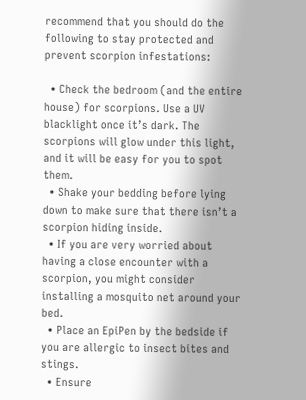recommend that you should do the following to stay protected and prevent scorpion infestations:

  • Check the bedroom (and the entire house) for scorpions. Use a UV blacklight once it’s dark. The scorpions will glow under this light, and it will be easy for you to spot them.
  • Shake your bedding before lying down to make sure that there isn’t a scorpion hiding inside.
  • If you are very worried about having a close encounter with a scorpion, you might consider installing a mosquito net around your bed.
  • Place an EpiPen by the bedside if you are allergic to insect bites and stings.
  • Ensure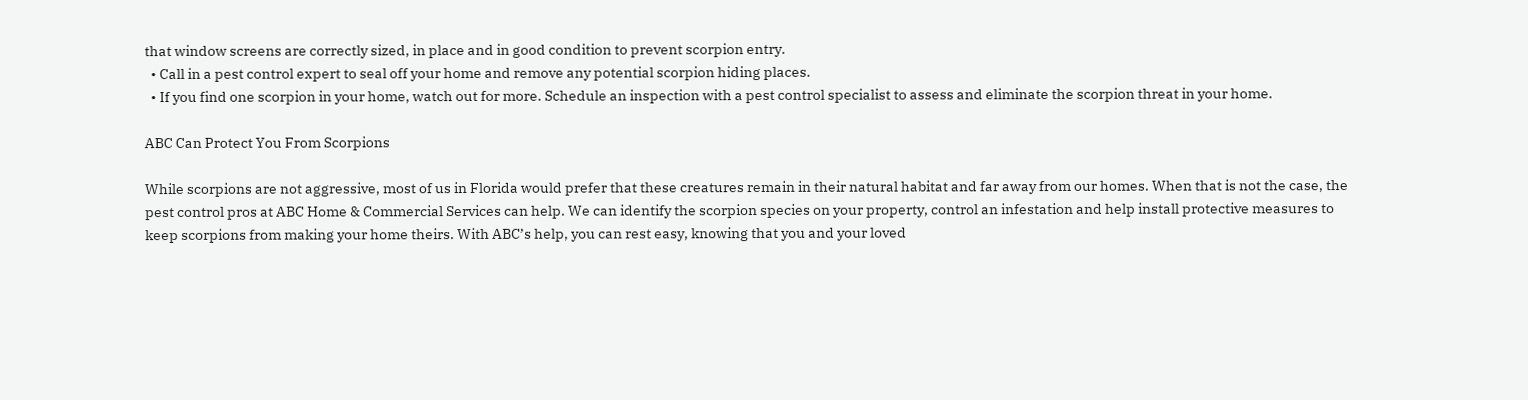that window screens are correctly sized, in place and in good condition to prevent scorpion entry.
  • Call in a pest control expert to seal off your home and remove any potential scorpion hiding places.
  • If you find one scorpion in your home, watch out for more. Schedule an inspection with a pest control specialist to assess and eliminate the scorpion threat in your home.

ABC Can Protect You From Scorpions

While scorpions are not aggressive, most of us in Florida would prefer that these creatures remain in their natural habitat and far away from our homes. When that is not the case, the pest control pros at ABC Home & Commercial Services can help. We can identify the scorpion species on your property, control an infestation and help install protective measures to keep scorpions from making your home theirs. With ABC’s help, you can rest easy, knowing that you and your loved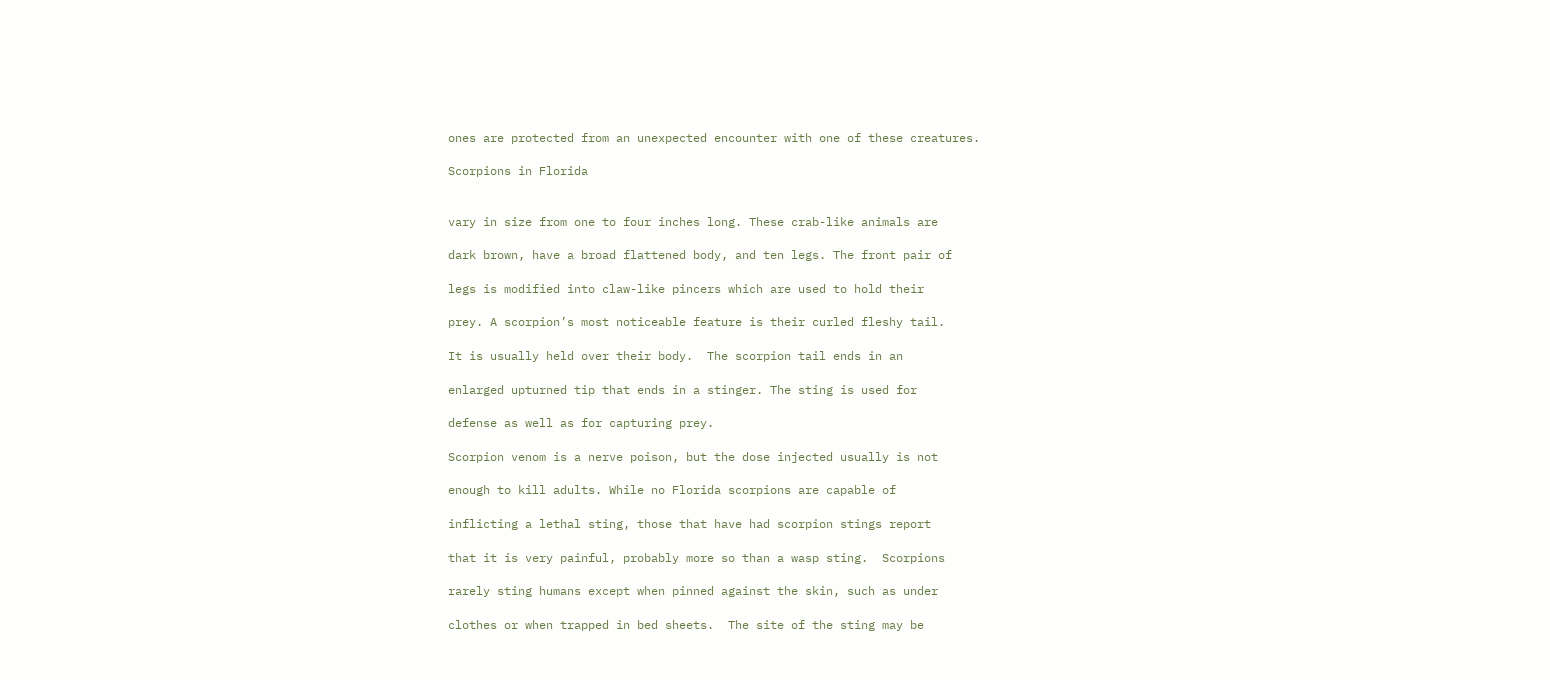ones are protected from an unexpected encounter with one of these creatures.

Scorpions in Florida


vary in size from one to four inches long. These crab-like animals are

dark brown, have a broad flattened body, and ten legs. The front pair of

legs is modified into claw-like pincers which are used to hold their

prey. A scorpion’s most noticeable feature is their curled fleshy tail.

It is usually held over their body.  The scorpion tail ends in an

enlarged upturned tip that ends in a stinger. The sting is used for

defense as well as for capturing prey.

Scorpion venom is a nerve poison, but the dose injected usually is not

enough to kill adults. While no Florida scorpions are capable of

inflicting a lethal sting, those that have had scorpion stings report

that it is very painful, probably more so than a wasp sting.  Scorpions

rarely sting humans except when pinned against the skin, such as under

clothes or when trapped in bed sheets.  The site of the sting may be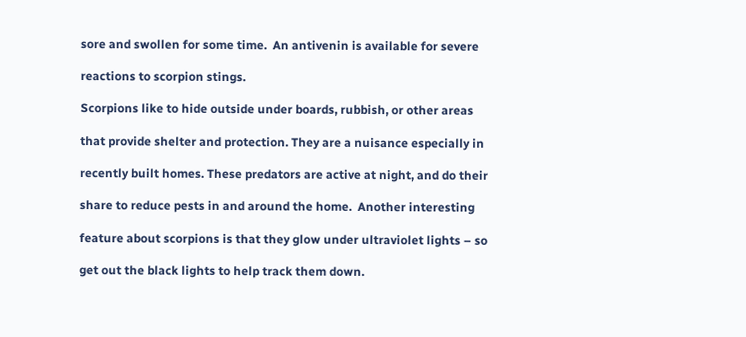sore and swollen for some time.  An antivenin is available for severe

reactions to scorpion stings.

Scorpions like to hide outside under boards, rubbish, or other areas

that provide shelter and protection. They are a nuisance especially in

recently built homes. These predators are active at night, and do their

share to reduce pests in and around the home.  Another interesting

feature about scorpions is that they glow under ultraviolet lights – so

get out the black lights to help track them down.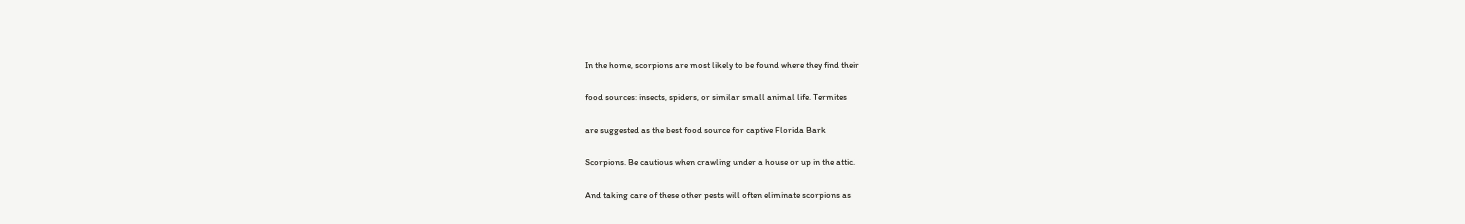In the home, scorpions are most likely to be found where they find their

food sources: insects, spiders, or similar small animal life. Termites

are suggested as the best food source for captive Florida Bark

Scorpions. Be cautious when crawling under a house or up in the attic.

And taking care of these other pests will often eliminate scorpions as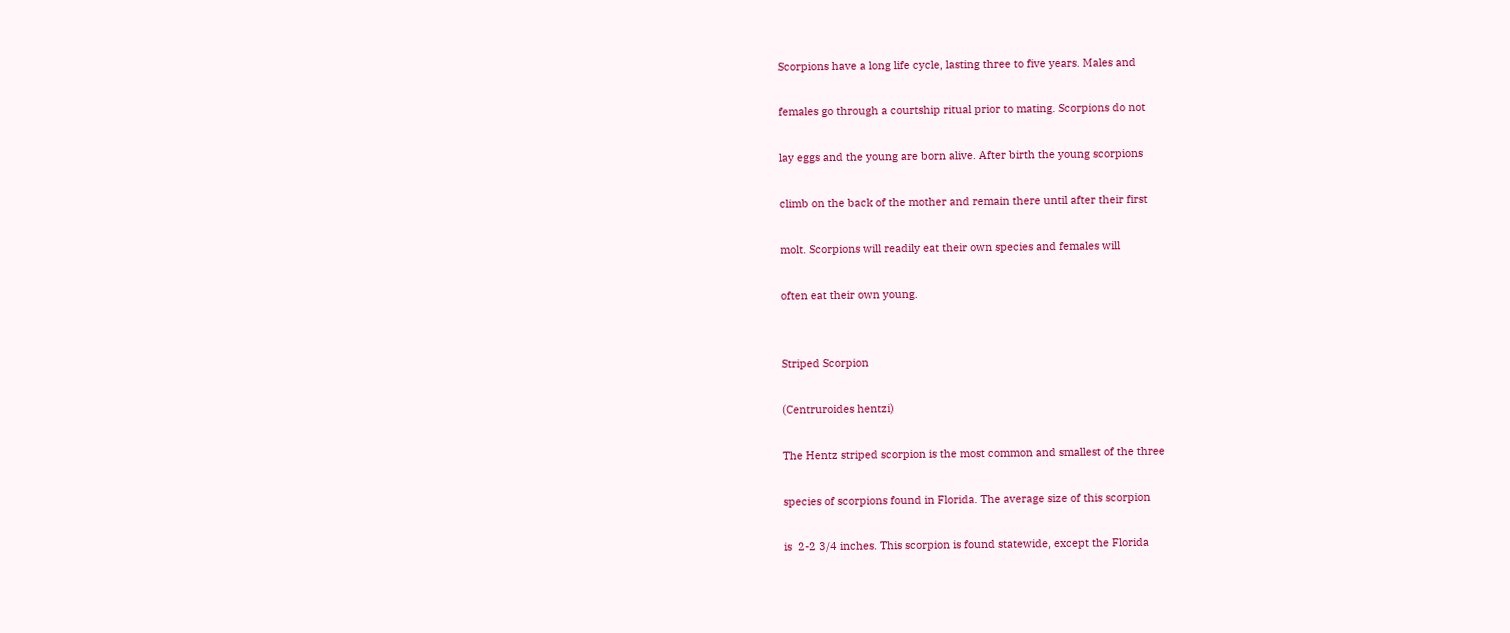Scorpions have a long life cycle, lasting three to five years. Males and

females go through a courtship ritual prior to mating. Scorpions do not

lay eggs and the young are born alive. After birth the young scorpions

climb on the back of the mother and remain there until after their first

molt. Scorpions will readily eat their own species and females will

often eat their own young.


Striped Scorpion

(Centruroides hentzi)

The Hentz striped scorpion is the most common and smallest of the three

species of scorpions found in Florida. The average size of this scorpion

is  2-2 3/4 inches. This scorpion is found statewide, except the Florida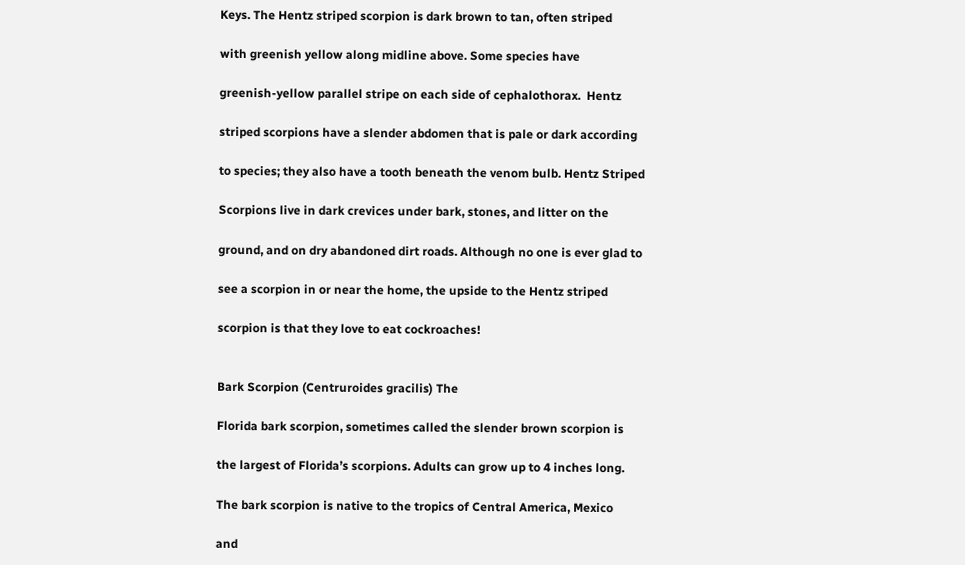Keys. The Hentz striped scorpion is dark brown to tan, often striped

with greenish yellow along midline above. Some species have

greenish-yellow parallel stripe on each side of cephalothorax.  Hentz

striped scorpions have a slender abdomen that is pale or dark according

to species; they also have a tooth beneath the venom bulb. Hentz Striped

Scorpions live in dark crevices under bark, stones, and litter on the

ground, and on dry abandoned dirt roads. Although no one is ever glad to

see a scorpion in or near the home, the upside to the Hentz striped

scorpion is that they love to eat cockroaches!


Bark Scorpion (Centruroides gracilis) The

Florida bark scorpion, sometimes called the slender brown scorpion is

the largest of Florida’s scorpions. Adults can grow up to 4 inches long.

The bark scorpion is native to the tropics of Central America, Mexico

and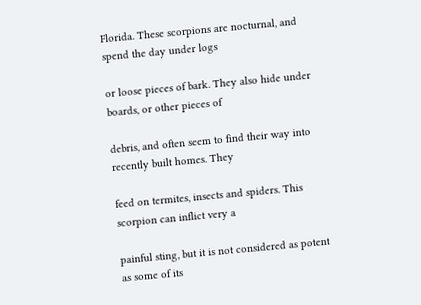Florida. These scorpions are nocturnal, and spend the day under logs

or loose pieces of bark. They also hide under boards, or other pieces of

debris, and often seem to find their way into recently built homes. They

feed on termites, insects and spiders. This scorpion can inflict very a

painful sting, but it is not considered as potent as some of its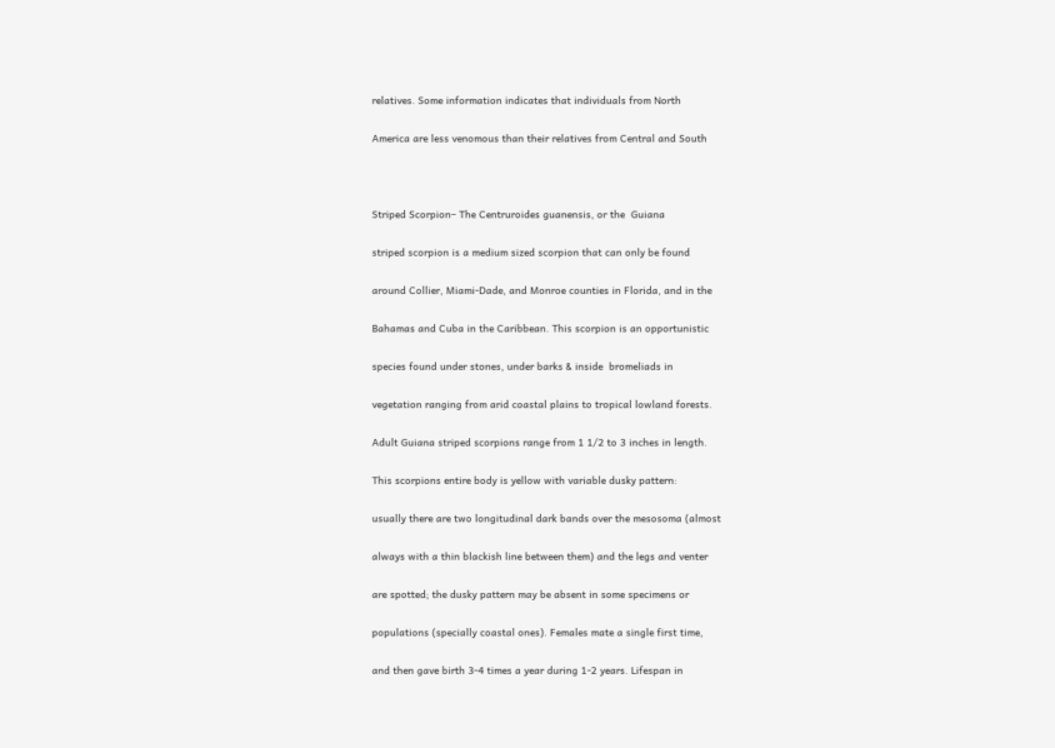relatives. Some information indicates that individuals from North

America are less venomous than their relatives from Central and South



Striped Scorpion– The Centruroides guanensis, or the  Guiana

striped scorpion is a medium sized scorpion that can only be found

around Collier, Miami-Dade, and Monroe counties in Florida, and in the

Bahamas and Cuba in the Caribbean. This scorpion is an opportunistic

species found under stones, under barks & inside  bromeliads in

vegetation ranging from arid coastal plains to tropical lowland forests.

Adult Guiana striped scorpions range from 1 1/2 to 3 inches in length.

This scorpions entire body is yellow with variable dusky pattern:

usually there are two longitudinal dark bands over the mesosoma (almost

always with a thin blackish line between them) and the legs and venter

are spotted; the dusky pattern may be absent in some specimens or

populations (specially coastal ones). Females mate a single first time,

and then gave birth 3-4 times a year during 1-2 years. Lifespan in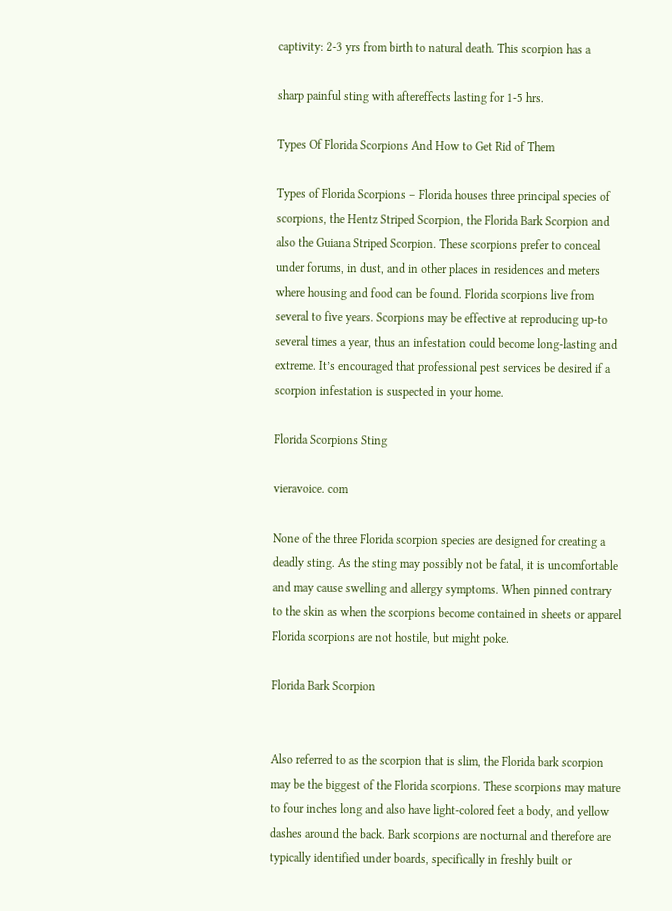captivity: 2-3 yrs from birth to natural death. This scorpion has a

sharp painful sting with aftereffects lasting for 1-5 hrs.

Types Of Florida Scorpions And How to Get Rid of Them

Types of Florida Scorpions – Florida houses three principal species of scorpions, the Hentz Striped Scorpion, the Florida Bark Scorpion and also the Guiana Striped Scorpion. These scorpions prefer to conceal under forums, in dust, and in other places in residences and meters where housing and food can be found. Florida scorpions live from several to five years. Scorpions may be effective at reproducing up-to several times a year, thus an infestation could become long-lasting and extreme. It’s encouraged that professional pest services be desired if a scorpion infestation is suspected in your home.

Florida Scorpions Sting

vieravoice. com

None of the three Florida scorpion species are designed for creating a deadly sting. As the sting may possibly not be fatal, it is uncomfortable and may cause swelling and allergy symptoms. When pinned contrary to the skin as when the scorpions become contained in sheets or apparel Florida scorpions are not hostile, but might poke.

Florida Bark Scorpion


Also referred to as the scorpion that is slim, the Florida bark scorpion may be the biggest of the Florida scorpions. These scorpions may mature to four inches long and also have light-colored feet a body, and yellow dashes around the back. Bark scorpions are nocturnal and therefore are typically identified under boards, specifically in freshly built or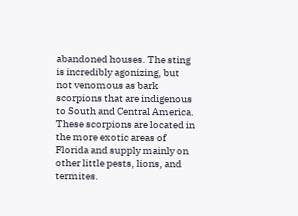abandoned houses. The sting is incredibly agonizing, but not venomous as bark scorpions that are indigenous to South and Central America. These scorpions are located in the more exotic areas of Florida and supply mainly on other little pests, lions, and termites.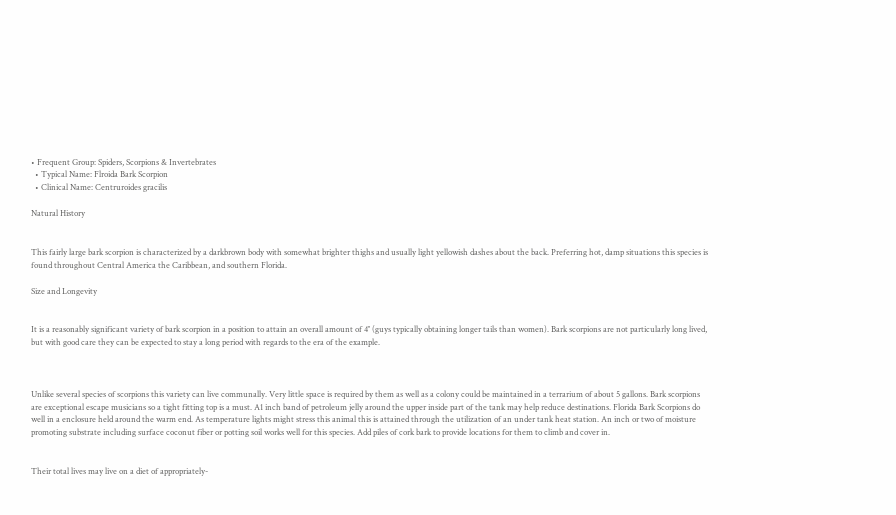• Frequent Group: Spiders, Scorpions & Invertebrates
  • Typical Name: Flroida Bark Scorpion
  • Clinical Name: Centruroides gracilis

Natural History


This fairly large bark scorpion is characterized by a darkbrown body with somewhat brighter thighs and usually light yellowish dashes about the back. Preferring hot, damp situations this species is found throughout Central America the Caribbean, and southern Florida.

Size and Longevity


It is a reasonably significant variety of bark scorpion in a position to attain an overall amount of 4″ (guys typically obtaining longer tails than women). Bark scorpions are not particularly long lived, but with good care they can be expected to stay a long period with regards to the era of the example.



Unlike several species of scorpions this variety can live communally. Very little space is required by them as well as a colony could be maintained in a terrarium of about 5 gallons. Bark scorpions are exceptional escape musicians so a tight fitting top is a must. A1 inch band of petroleum jelly around the upper inside part of the tank may help reduce destinations. Florida Bark Scorpions do well in a enclosure held around the warm end. As temperature lights might stress this animal this is attained through the utilization of an under tank heat station. An inch or two of moisture promoting substrate including surface coconut fiber or potting soil works well for this species. Add piles of cork bark to provide locations for them to climb and cover in.


Their total lives may live on a diet of appropriately-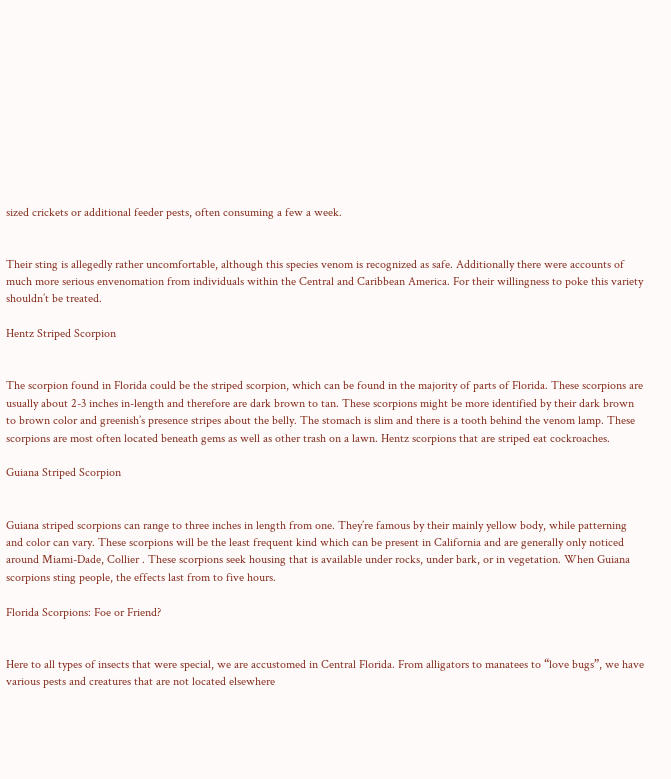sized crickets or additional feeder pests, often consuming a few a week.


Their sting is allegedly rather uncomfortable, although this species venom is recognized as safe. Additionally there were accounts of much more serious envenomation from individuals within the Central and Caribbean America. For their willingness to poke this variety shouldn’t be treated.

Hentz Striped Scorpion


The scorpion found in Florida could be the striped scorpion, which can be found in the majority of parts of Florida. These scorpions are usually about 2-3 inches in-length and therefore are dark brown to tan. These scorpions might be more identified by their dark brown to brown color and greenish’s presence stripes about the belly. The stomach is slim and there is a tooth behind the venom lamp. These scorpions are most often located beneath gems as well as other trash on a lawn. Hentz scorpions that are striped eat cockroaches.

Guiana Striped Scorpion


Guiana striped scorpions can range to three inches in length from one. They’re famous by their mainly yellow body, while patterning and color can vary. These scorpions will be the least frequent kind which can be present in California and are generally only noticed around Miami-Dade, Collier . These scorpions seek housing that is available under rocks, under bark, or in vegetation. When Guiana scorpions sting people, the effects last from to five hours.

Florida Scorpions: Foe or Friend?


Here to all types of insects that were special, we are accustomed in Central Florida. From alligators to manatees to “love bugs”, we have various pests and creatures that are not located elsewhere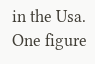in the Usa. One figure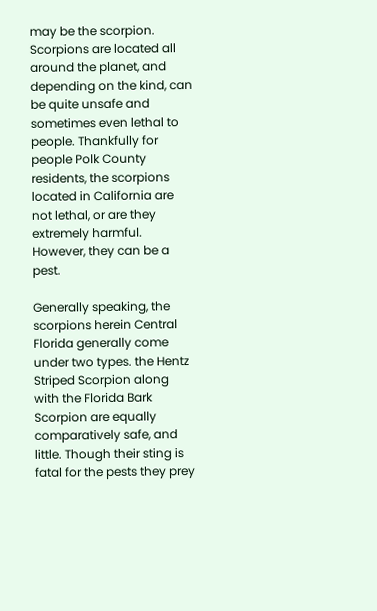may be the scorpion. Scorpions are located all around the planet, and depending on the kind, can be quite unsafe and sometimes even lethal to people. Thankfully for people Polk County residents, the scorpions located in California are not lethal, or are they extremely harmful. However, they can be a pest.

Generally speaking, the scorpions herein Central Florida generally come under two types. the Hentz Striped Scorpion along with the Florida Bark Scorpion are equally comparatively safe, and little. Though their sting is fatal for the pests they prey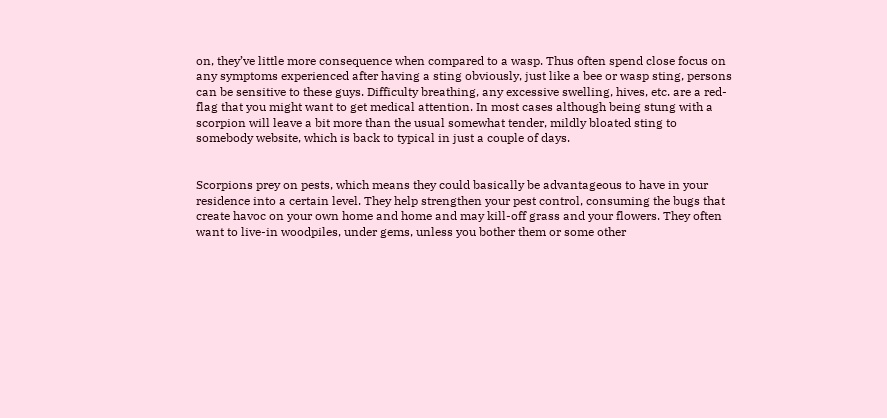on, they’ve little more consequence when compared to a wasp. Thus often spend close focus on any symptoms experienced after having a sting obviously, just like a bee or wasp sting, persons can be sensitive to these guys. Difficulty breathing, any excessive swelling, hives, etc. are a red-flag that you might want to get medical attention. In most cases although being stung with a scorpion will leave a bit more than the usual somewhat tender, mildly bloated sting to somebody website, which is back to typical in just a couple of days.


Scorpions prey on pests, which means they could basically be advantageous to have in your residence into a certain level. They help strengthen your pest control, consuming the bugs that create havoc on your own home and home and may kill-off grass and your flowers. They often want to live-in woodpiles, under gems, unless you bother them or some other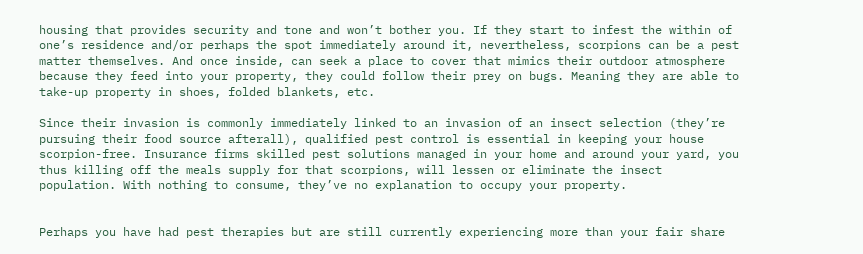housing that provides security and tone and won’t bother you. If they start to infest the within of one’s residence and/or perhaps the spot immediately around it, nevertheless, scorpions can be a pest matter themselves. And once inside, can seek a place to cover that mimics their outdoor atmosphere because they feed into your property, they could follow their prey on bugs. Meaning they are able to take-up property in shoes, folded blankets, etc.

Since their invasion is commonly immediately linked to an invasion of an insect selection (they’re pursuing their food source afterall), qualified pest control is essential in keeping your house scorpion-free. Insurance firms skilled pest solutions managed in your home and around your yard, you thus killing off the meals supply for that scorpions, will lessen or eliminate the insect population. With nothing to consume, they’ve no explanation to occupy your property.


Perhaps you have had pest therapies but are still currently experiencing more than your fair share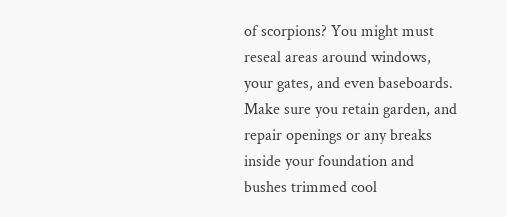of scorpions? You might must reseal areas around windows, your gates, and even baseboards. Make sure you retain garden, and repair openings or any breaks inside your foundation and bushes trimmed cool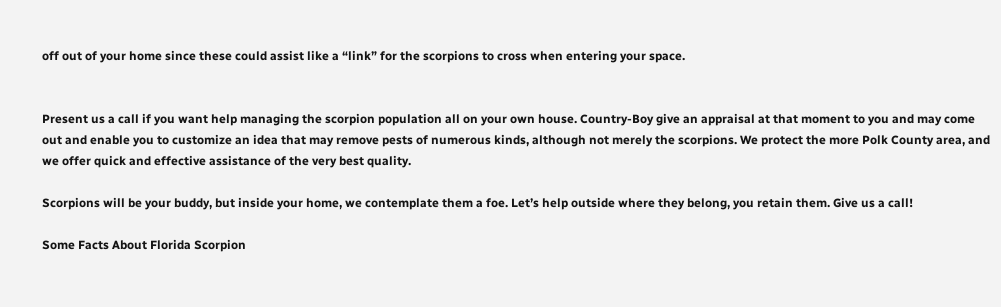off out of your home since these could assist like a “link” for the scorpions to cross when entering your space.


Present us a call if you want help managing the scorpion population all on your own house. Country-Boy give an appraisal at that moment to you and may come out and enable you to customize an idea that may remove pests of numerous kinds, although not merely the scorpions. We protect the more Polk County area, and we offer quick and effective assistance of the very best quality.

Scorpions will be your buddy, but inside your home, we contemplate them a foe. Let’s help outside where they belong, you retain them. Give us a call!

Some Facts About Florida Scorpion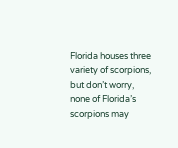Florida houses three variety of scorpions, but don’t worry, none of Florida’s scorpions may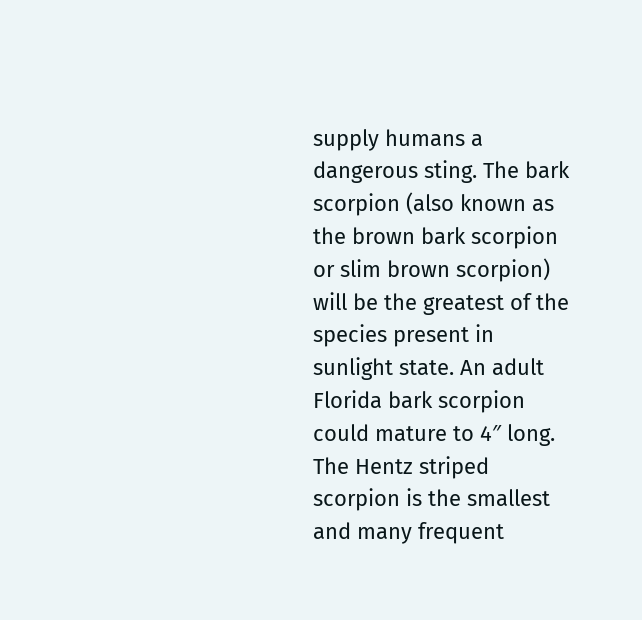supply humans a dangerous sting. The bark scorpion (also known as the brown bark scorpion or slim brown scorpion) will be the greatest of the species present in sunlight state. An adult Florida bark scorpion could mature to 4″ long. The Hentz striped scorpion is the smallest and many frequent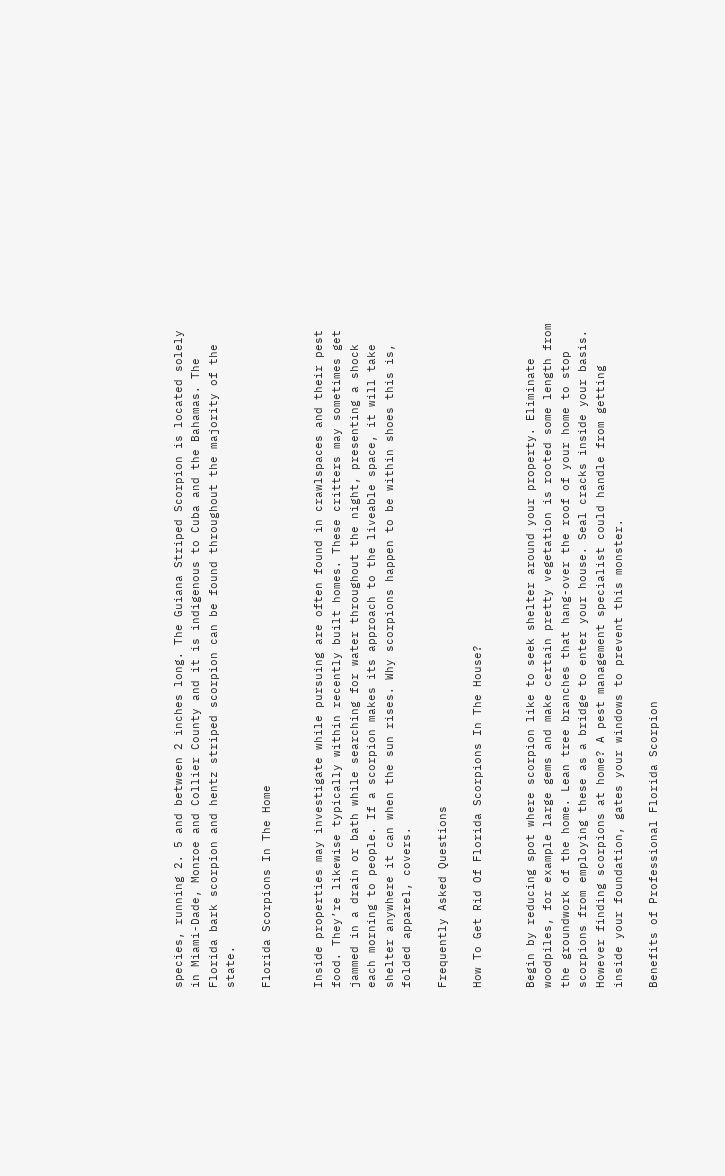species, running 2. 5 and between 2 inches long. The Guiana Striped Scorpion is located solely in Miami-Dade, Monroe and Collier County and it is indigenous to Cuba and the Bahamas. The Florida bark scorpion and hentz striped scorpion can be found throughout the majority of the state.

Florida Scorpions In The Home


Inside properties may investigate while pursuing are often found in crawlspaces and their pest food. They’re likewise typically within recently built homes. These critters may sometimes get jammed in a drain or bath while searching for water throughout the night, presenting a shock each morning to people. If a scorpion makes its approach to the liveable space, it will take shelter anywhere it can when the sun rises. Why scorpions happen to be within shoes this is, folded apparel, covers.

Frequently Asked Questions

How To Get Rid Of Florida Scorpions In The House?


Begin by reducing spot where scorpion like to seek shelter around your property. Eliminate woodpiles, for example large gems and make certain pretty vegetation is rooted some length from the groundwork of the home. Lean tree branches that hang-over the roof of your home to stop scorpions from employing these as a bridge to enter your house. Seal cracks inside your basis. However finding scorpions at home? A pest management specialist could handle from getting inside your foundation, gates your windows to prevent this monster.

Benefits of Professional Florida Scorpion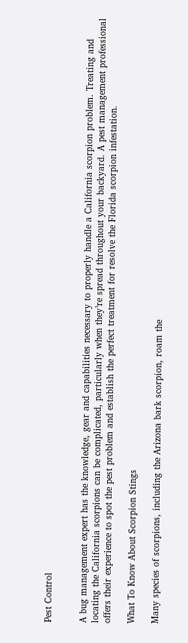Pest Control


A bug management expert has the knowledge, gear and capabilities necessary to properly handle a California scorpion problem. Treating and locating the California scorpions can be complicated, particularly when they’re spread throughout your backyard. A pest management professional offers their experience to spot the pest problem and establish the perfect treatment for resolve the Florida scorpion infestation.

What To Know About Scorpion Stings

Many species of scorpions, including the Arizona bark scorpion, roam the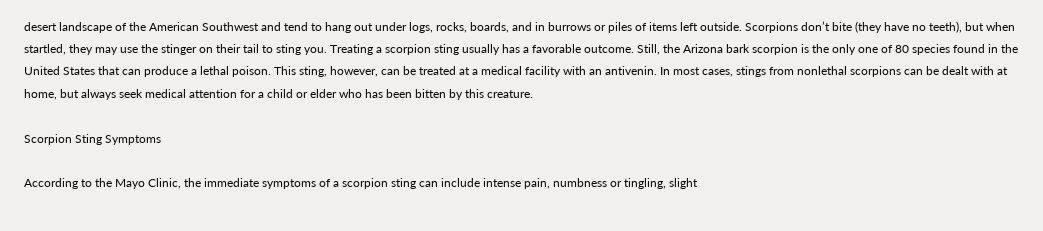desert landscape of the American Southwest and tend to hang out under logs, rocks, boards, and in burrows or piles of items left outside. Scorpions don’t bite (they have no teeth), but when startled, they may use the stinger on their tail to sting you. Treating a scorpion sting usually has a favorable outcome. Still, the Arizona bark scorpion is the only one of 80 species found in the United States that can produce a lethal poison. This sting, however, can be treated at a medical facility with an antivenin. In most cases, stings from nonlethal scorpions can be dealt with at home, but always seek medical attention for a child or elder who has been bitten by this creature.

Scorpion Sting Symptoms

According to the Mayo Clinic, the immediate symptoms of a scorpion sting can include intense pain, numbness or tingling, slight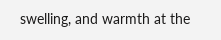swelling, and warmth at the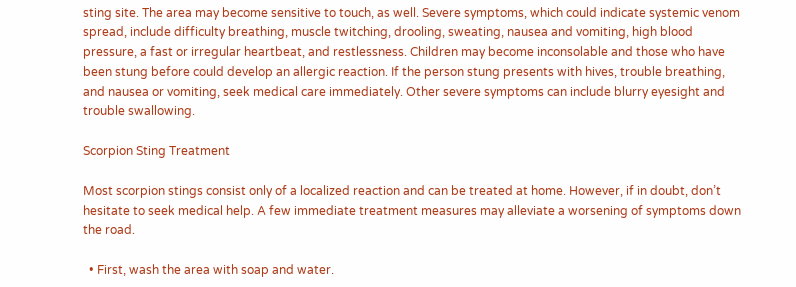sting site. The area may become sensitive to touch, as well. Severe symptoms, which could indicate systemic venom spread, include difficulty breathing, muscle twitching, drooling, sweating, nausea and vomiting, high blood pressure, a fast or irregular heartbeat, and restlessness. Children may become inconsolable and those who have been stung before could develop an allergic reaction. If the person stung presents with hives, trouble breathing, and nausea or vomiting, seek medical care immediately. Other severe symptoms can include blurry eyesight and trouble swallowing.

Scorpion Sting Treatment

Most scorpion stings consist only of a localized reaction and can be treated at home. However, if in doubt, don’t hesitate to seek medical help. A few immediate treatment measures may alleviate a worsening of symptoms down the road.

  • First, wash the area with soap and water.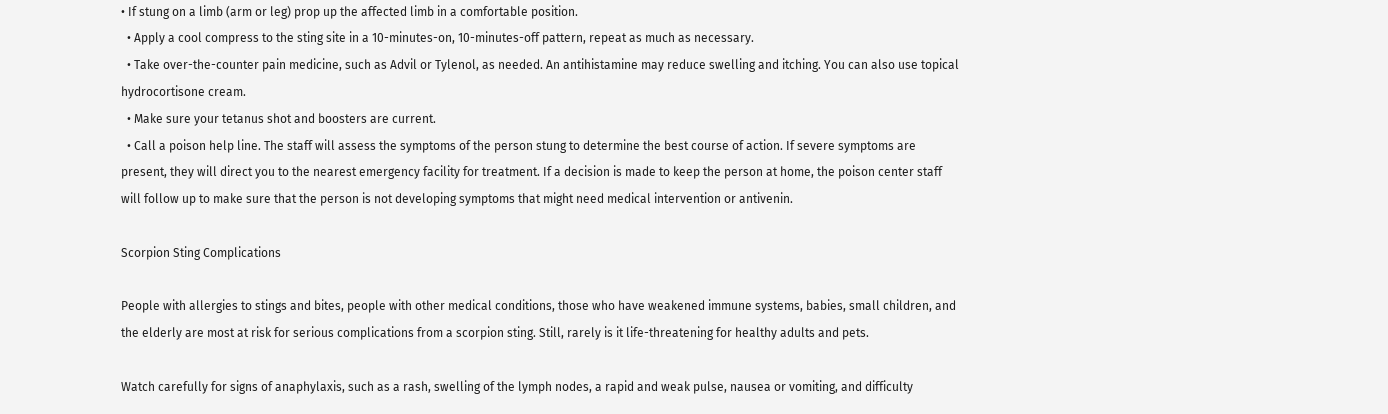• If stung on a limb (arm or leg) prop up the affected limb in a comfortable position.
  • Apply a cool compress to the sting site in a 10-minutes-on, 10-minutes-off pattern, repeat as much as necessary.
  • Take over-the-counter pain medicine, such as Advil or Tylenol, as needed. An antihistamine may reduce swelling and itching. You can also use topical hydrocortisone cream.
  • Make sure your tetanus shot and boosters are current.
  • Call a poison help line. The staff will assess the symptoms of the person stung to determine the best course of action. If severe symptoms are present, they will direct you to the nearest emergency facility for treatment. If a decision is made to keep the person at home, the poison center staff will follow up to make sure that the person is not developing symptoms that might need medical intervention or antivenin.

Scorpion Sting Complications

People with allergies to stings and bites, people with other medical conditions, those who have weakened immune systems, babies, small children, and the elderly are most at risk for serious complications from a scorpion sting. Still, rarely is it life-threatening for healthy adults and pets.

Watch carefully for signs of anaphylaxis, such as a rash, swelling of the lymph nodes, a rapid and weak pulse, nausea or vomiting, and difficulty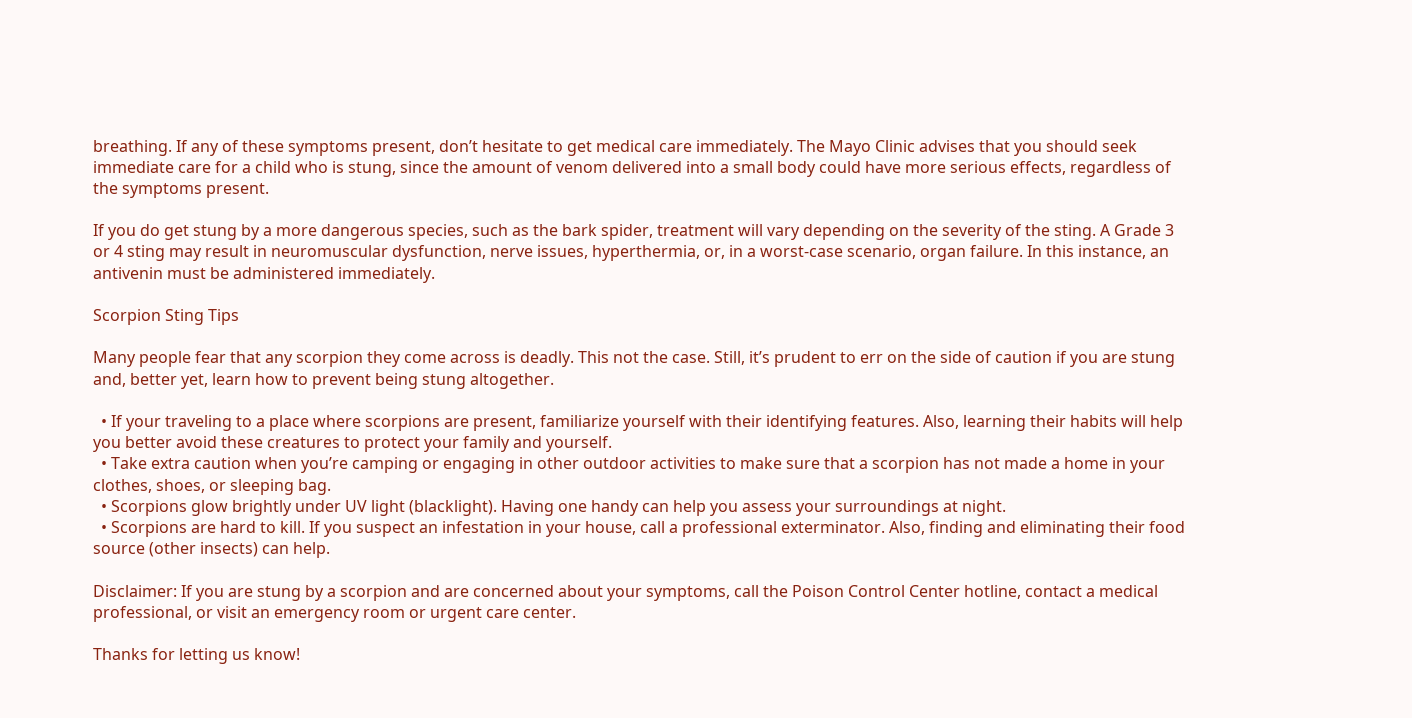breathing. If any of these symptoms present, don’t hesitate to get medical care immediately. The Mayo Clinic advises that you should seek immediate care for a child who is stung, since the amount of venom delivered into a small body could have more serious effects, regardless of the symptoms present.

If you do get stung by a more dangerous species, such as the bark spider, treatment will vary depending on the severity of the sting. A Grade 3 or 4 sting may result in neuromuscular dysfunction, nerve issues, hyperthermia, or, in a worst-case scenario, organ failure. In this instance, an antivenin must be administered immediately.

Scorpion Sting Tips

Many people fear that any scorpion they come across is deadly. This not the case. Still, it’s prudent to err on the side of caution if you are stung and, better yet, learn how to prevent being stung altogether.

  • If your traveling to a place where scorpions are present, familiarize yourself with their identifying features. Also, learning their habits will help you better avoid these creatures to protect your family and yourself.
  • Take extra caution when you’re camping or engaging in other outdoor activities to make sure that a scorpion has not made a home in your clothes, shoes, or sleeping bag.
  • Scorpions glow brightly under UV light (blacklight). Having one handy can help you assess your surroundings at night.
  • Scorpions are hard to kill. If you suspect an infestation in your house, call a professional exterminator. Also, finding and eliminating their food source (other insects) can help.

Disclaimer: If you are stung by a scorpion and are concerned about your symptoms, call the Poison Control Center hotline, contact a medical professional, or visit an emergency room or urgent care center.

Thanks for letting us know!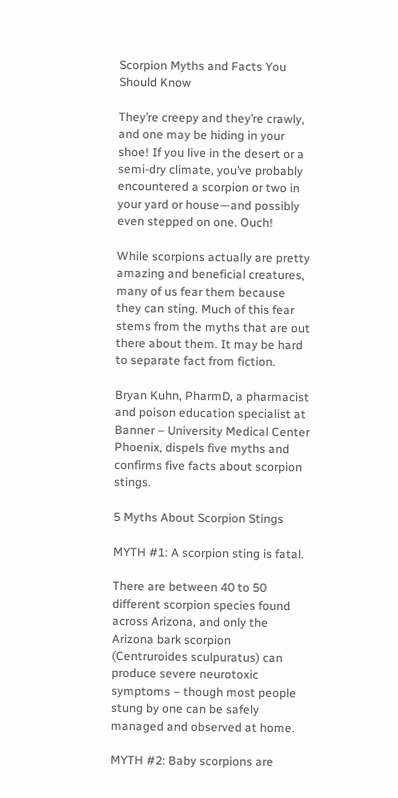Scorpion Myths and Facts You Should Know

They’re creepy and they’re crawly, and one may be hiding in your shoe! If you live in the desert or a semi-dry climate, you’ve probably encountered a scorpion or two in your yard or house—and possibly even stepped on one. Ouch!

While scorpions actually are pretty amazing and beneficial creatures, many of us fear them because they can sting. Much of this fear stems from the myths that are out there about them. It may be hard to separate fact from fiction.

Bryan Kuhn, PharmD, a pharmacist and poison education specialist at Banner – University Medical Center Phoenix, dispels five myths and confirms five facts about scorpion stings.

5 Myths About Scorpion Stings

MYTH #1: A scorpion sting is fatal.

There are between 40 to 50 different scorpion species found across Arizona, and only the Arizona bark scorpion (Centruroides sculpuratus) can produce severe neurotoxic symptoms – though most people stung by one can be safely managed and observed at home.

MYTH #2: Baby scorpions are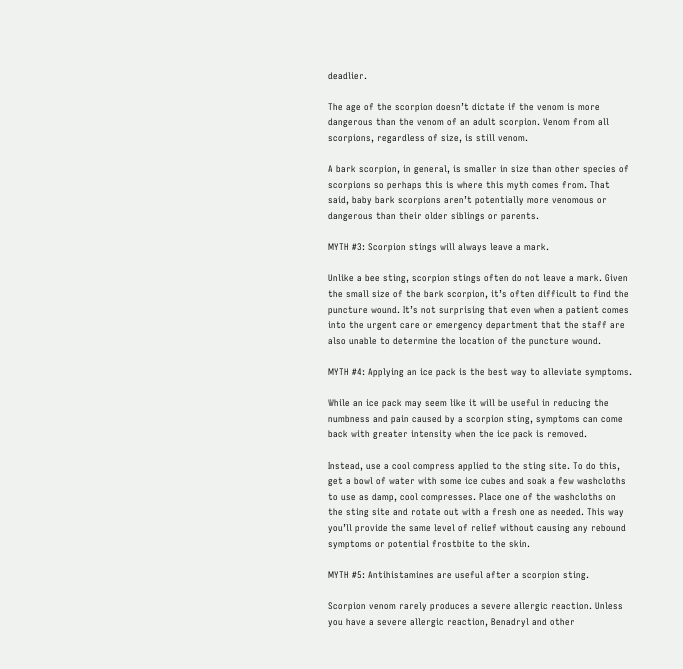deadlier.

The age of the scorpion doesn’t dictate if the venom is more dangerous than the venom of an adult scorpion. Venom from all scorpions, regardless of size, is still venom.

A bark scorpion, in general, is smaller in size than other species of scorpions so perhaps this is where this myth comes from. That said, baby bark scorpions aren’t potentially more venomous or dangerous than their older siblings or parents.

MYTH #3: Scorpion stings will always leave a mark.

Unlike a bee sting, scorpion stings often do not leave a mark. Given the small size of the bark scorpion, it’s often difficult to find the puncture wound. It’s not surprising that even when a patient comes into the urgent care or emergency department that the staff are also unable to determine the location of the puncture wound.

MYTH #4: Applying an ice pack is the best way to alleviate symptoms.

While an ice pack may seem like it will be useful in reducing the numbness and pain caused by a scorpion sting, symptoms can come back with greater intensity when the ice pack is removed.

Instead, use a cool compress applied to the sting site. To do this, get a bowl of water with some ice cubes and soak a few washcloths to use as damp, cool compresses. Place one of the washcloths on the sting site and rotate out with a fresh one as needed. This way you’ll provide the same level of relief without causing any rebound symptoms or potential frostbite to the skin.

MYTH #5: Antihistamines are useful after a scorpion sting.

Scorpion venom rarely produces a severe allergic reaction. Unless you have a severe allergic reaction, Benadryl and other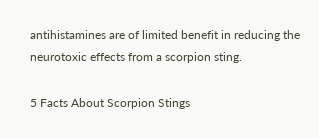antihistamines are of limited benefit in reducing the neurotoxic effects from a scorpion sting.

5 Facts About Scorpion Stings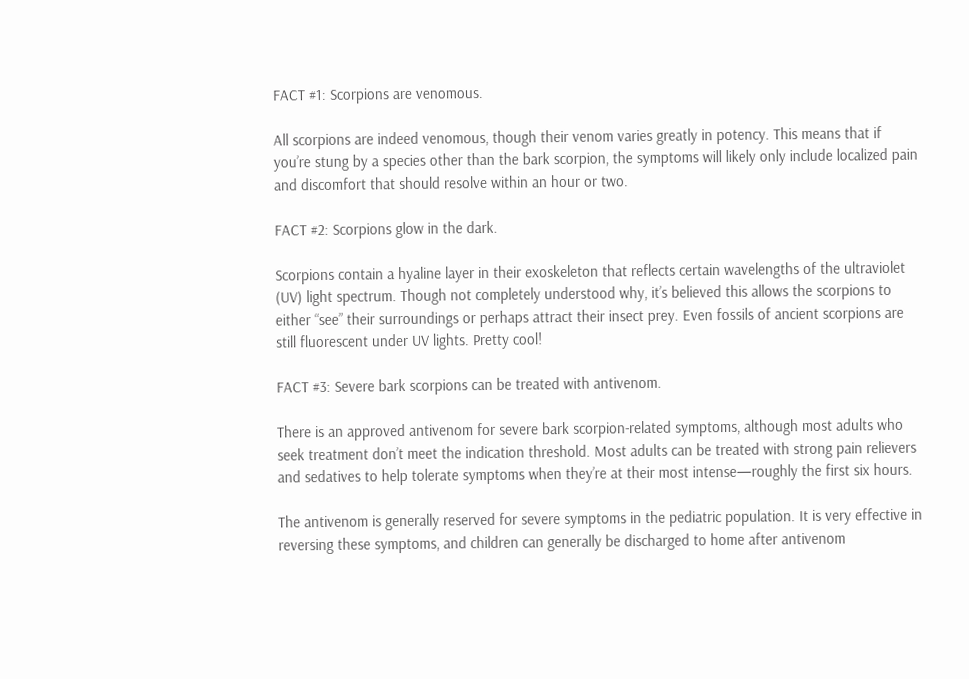FACT #1: Scorpions are venomous.

All scorpions are indeed venomous, though their venom varies greatly in potency. This means that if you’re stung by a species other than the bark scorpion, the symptoms will likely only include localized pain and discomfort that should resolve within an hour or two.

FACT #2: Scorpions glow in the dark.

Scorpions contain a hyaline layer in their exoskeleton that reflects certain wavelengths of the ultraviolet (UV) light spectrum. Though not completely understood why, it’s believed this allows the scorpions to either “see” their surroundings or perhaps attract their insect prey. Even fossils of ancient scorpions are still fluorescent under UV lights. Pretty cool!

FACT #3: Severe bark scorpions can be treated with antivenom.

There is an approved antivenom for severe bark scorpion-related symptoms, although most adults who seek treatment don’t meet the indication threshold. Most adults can be treated with strong pain relievers and sedatives to help tolerate symptoms when they’re at their most intense—roughly the first six hours.

The antivenom is generally reserved for severe symptoms in the pediatric population. It is very effective in reversing these symptoms, and children can generally be discharged to home after antivenom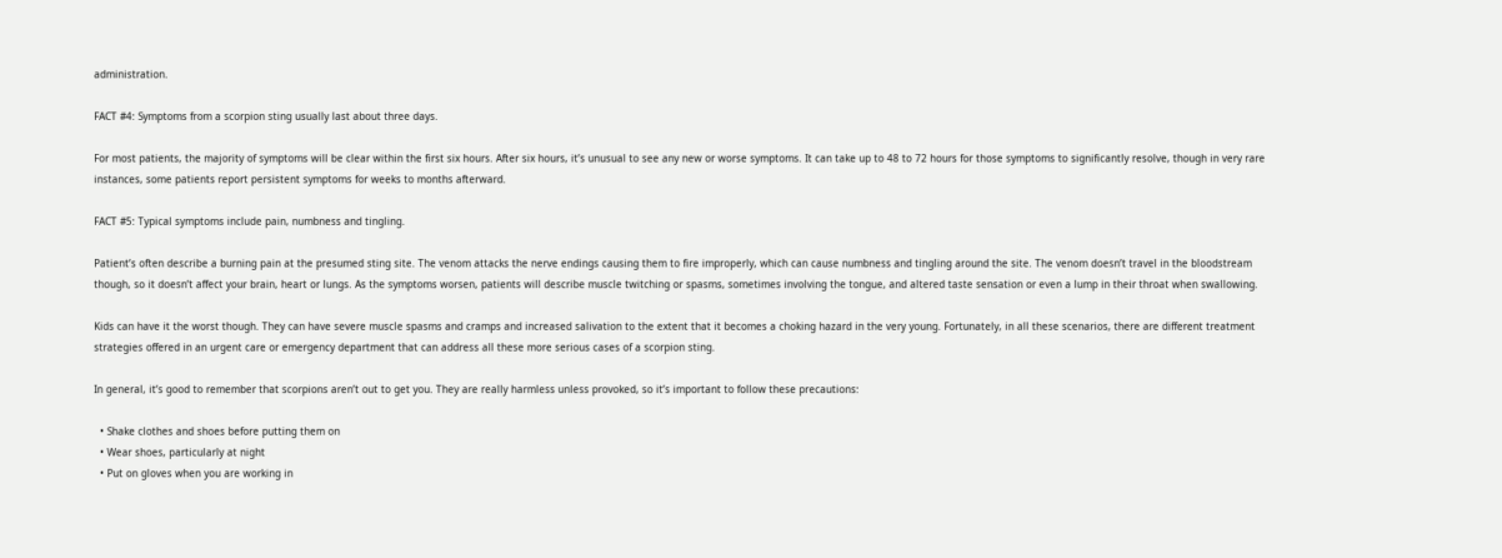administration.

FACT #4: Symptoms from a scorpion sting usually last about three days.

For most patients, the majority of symptoms will be clear within the first six hours. After six hours, it’s unusual to see any new or worse symptoms. It can take up to 48 to 72 hours for those symptoms to significantly resolve, though in very rare instances, some patients report persistent symptoms for weeks to months afterward.

FACT #5: Typical symptoms include pain, numbness and tingling.

Patient’s often describe a burning pain at the presumed sting site. The venom attacks the nerve endings causing them to fire improperly, which can cause numbness and tingling around the site. The venom doesn’t travel in the bloodstream though, so it doesn’t affect your brain, heart or lungs. As the symptoms worsen, patients will describe muscle twitching or spasms, sometimes involving the tongue, and altered taste sensation or even a lump in their throat when swallowing.

Kids can have it the worst though. They can have severe muscle spasms and cramps and increased salivation to the extent that it becomes a choking hazard in the very young. Fortunately, in all these scenarios, there are different treatment strategies offered in an urgent care or emergency department that can address all these more serious cases of a scorpion sting.

In general, it’s good to remember that scorpions aren’t out to get you. They are really harmless unless provoked, so it’s important to follow these precautions:

  • Shake clothes and shoes before putting them on
  • Wear shoes, particularly at night
  • Put on gloves when you are working in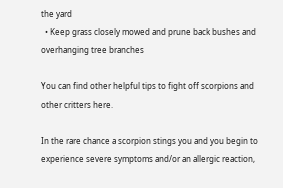the yard
  • Keep grass closely mowed and prune back bushes and overhanging tree branches

You can find other helpful tips to fight off scorpions and other critters here.

In the rare chance a scorpion stings you and you begin to experience severe symptoms and/or an allergic reaction,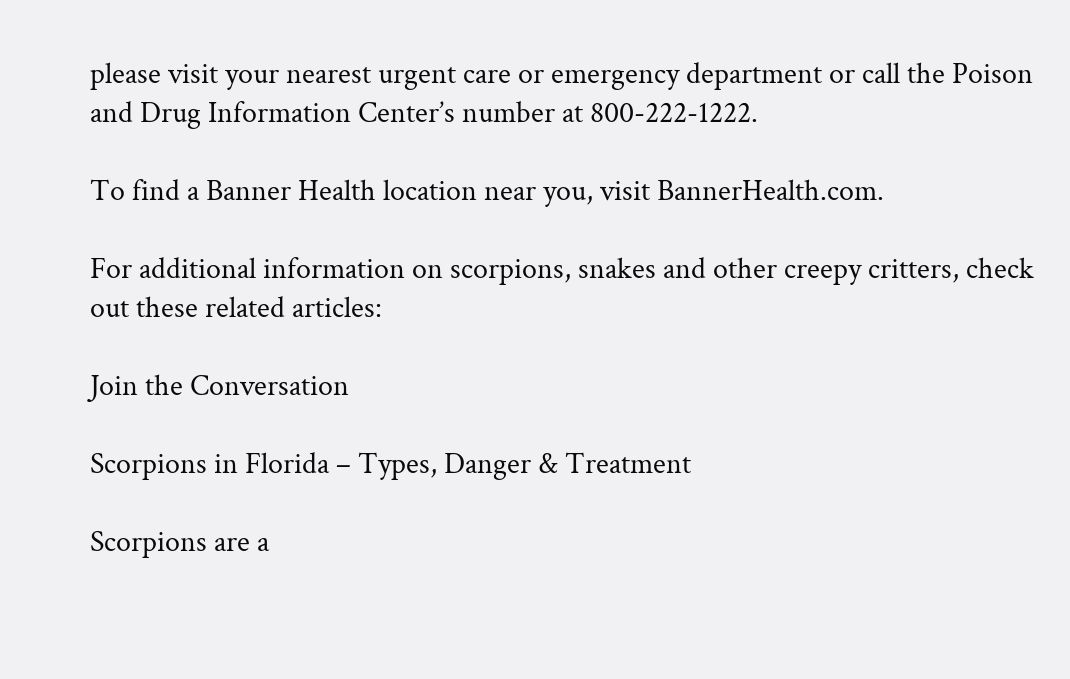please visit your nearest urgent care or emergency department or call the Poison and Drug Information Center’s number at 800-222-1222.

To find a Banner Health location near you, visit BannerHealth.com.

For additional information on scorpions, snakes and other creepy critters, check out these related articles:

Join the Conversation

Scorpions in Florida – Types, Danger & Treatment

Scorpions are a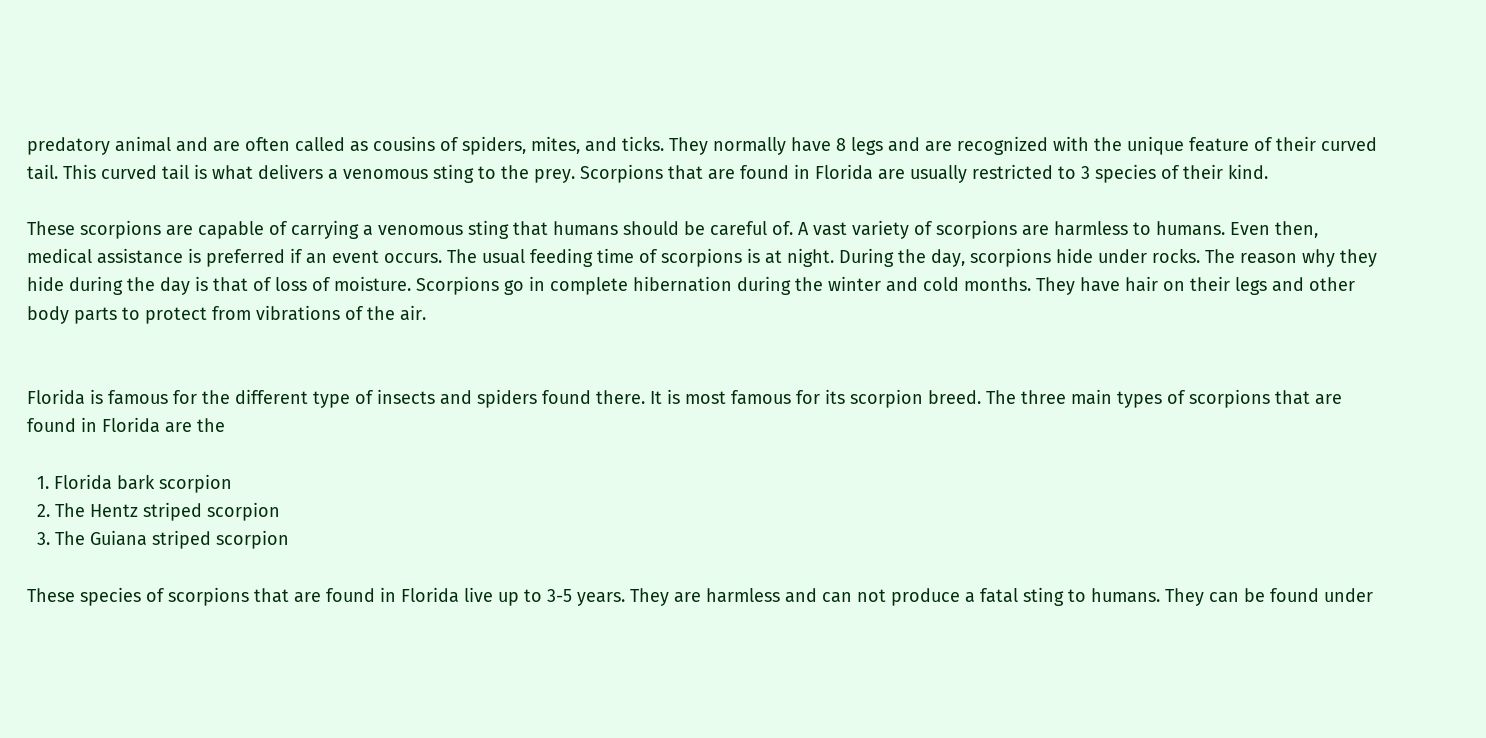predatory animal and are often called as cousins of spiders, mites, and ticks. They normally have 8 legs and are recognized with the unique feature of their curved tail. This curved tail is what delivers a venomous sting to the prey. Scorpions that are found in Florida are usually restricted to 3 species of their kind.

These scorpions are capable of carrying a venomous sting that humans should be careful of. A vast variety of scorpions are harmless to humans. Even then, medical assistance is preferred if an event occurs. The usual feeding time of scorpions is at night. During the day, scorpions hide under rocks. The reason why they hide during the day is that of loss of moisture. Scorpions go in complete hibernation during the winter and cold months. They have hair on their legs and other body parts to protect from vibrations of the air.


Florida is famous for the different type of insects and spiders found there. It is most famous for its scorpion breed. The three main types of scorpions that are found in Florida are the

  1. Florida bark scorpion
  2. The Hentz striped scorpion
  3. The Guiana striped scorpion

These species of scorpions that are found in Florida live up to 3-5 years. They are harmless and can not produce a fatal sting to humans. They can be found under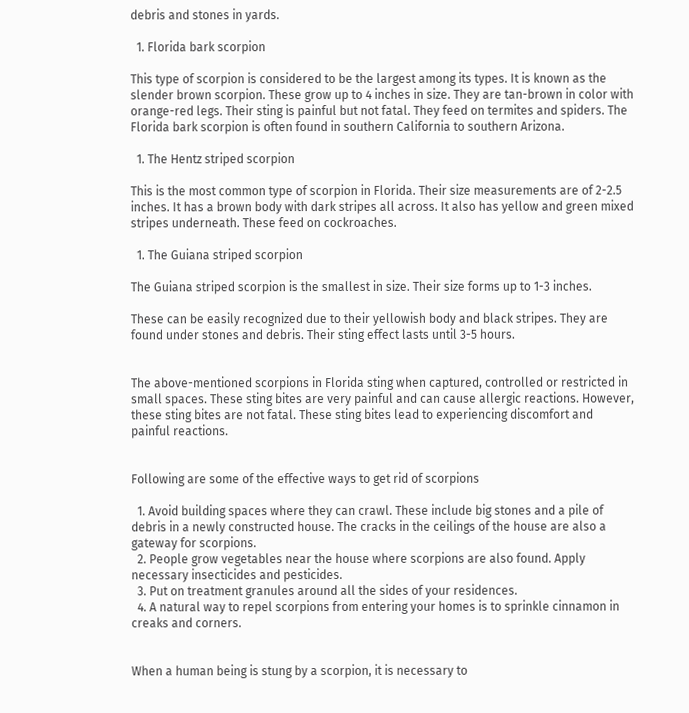debris and stones in yards.

  1. Florida bark scorpion

This type of scorpion is considered to be the largest among its types. It is known as the slender brown scorpion. These grow up to 4 inches in size. They are tan-brown in color with orange-red legs. Their sting is painful but not fatal. They feed on termites and spiders. The Florida bark scorpion is often found in southern California to southern Arizona.

  1. The Hentz striped scorpion

This is the most common type of scorpion in Florida. Their size measurements are of 2-2.5 inches. It has a brown body with dark stripes all across. It also has yellow and green mixed stripes underneath. These feed on cockroaches.

  1. The Guiana striped scorpion

The Guiana striped scorpion is the smallest in size. Their size forms up to 1-3 inches.

These can be easily recognized due to their yellowish body and black stripes. They are found under stones and debris. Their sting effect lasts until 3-5 hours.


The above-mentioned scorpions in Florida sting when captured, controlled or restricted in small spaces. These sting bites are very painful and can cause allergic reactions. However, these sting bites are not fatal. These sting bites lead to experiencing discomfort and painful reactions.


Following are some of the effective ways to get rid of scorpions

  1. Avoid building spaces where they can crawl. These include big stones and a pile of debris in a newly constructed house. The cracks in the ceilings of the house are also a gateway for scorpions.
  2. People grow vegetables near the house where scorpions are also found. Apply necessary insecticides and pesticides.
  3. Put on treatment granules around all the sides of your residences.
  4. A natural way to repel scorpions from entering your homes is to sprinkle cinnamon in creaks and corners.


When a human being is stung by a scorpion, it is necessary to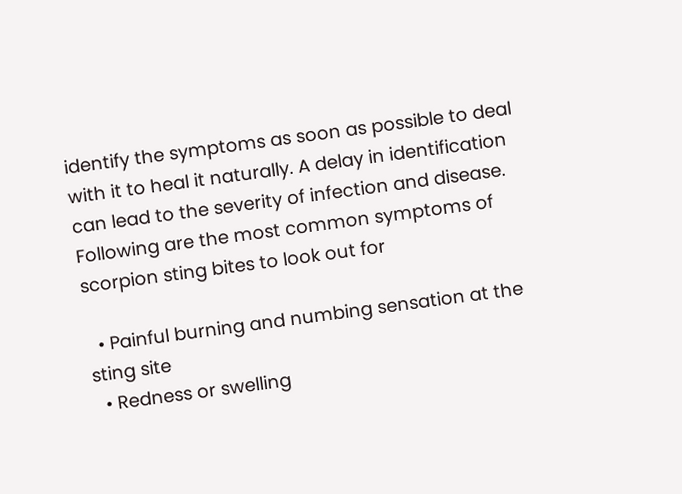identify the symptoms as soon as possible to deal with it to heal it naturally. A delay in identification can lead to the severity of infection and disease. Following are the most common symptoms of scorpion sting bites to look out for

  • Painful burning and numbing sensation at the sting site
  • Redness or swelling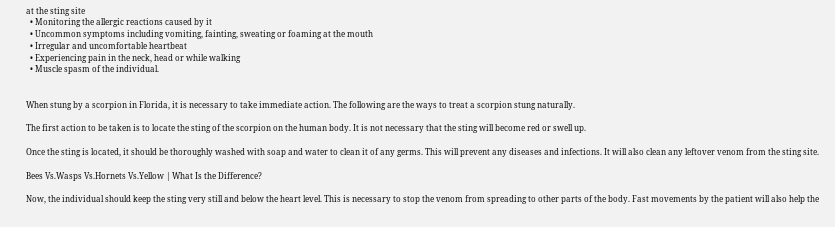at the sting site
  • Monitoring the allergic reactions caused by it
  • Uncommon symptoms including vomiting, fainting, sweating or foaming at the mouth
  • Irregular and uncomfortable heartbeat
  • Experiencing pain in the neck, head or while walking
  • Muscle spasm of the individual.


When stung by a scorpion in Florida, it is necessary to take immediate action. The following are the ways to treat a scorpion stung naturally.

The first action to be taken is to locate the sting of the scorpion on the human body. It is not necessary that the sting will become red or swell up.

Once the sting is located, it should be thoroughly washed with soap and water to clean it of any germs. This will prevent any diseases and infections. It will also clean any leftover venom from the sting site.

Bees Vs.Wasps Vs.Hornets Vs.Yellow | What Is the Difference?

Now, the individual should keep the sting very still and below the heart level. This is necessary to stop the venom from spreading to other parts of the body. Fast movements by the patient will also help the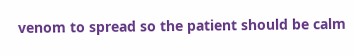venom to spread so the patient should be calm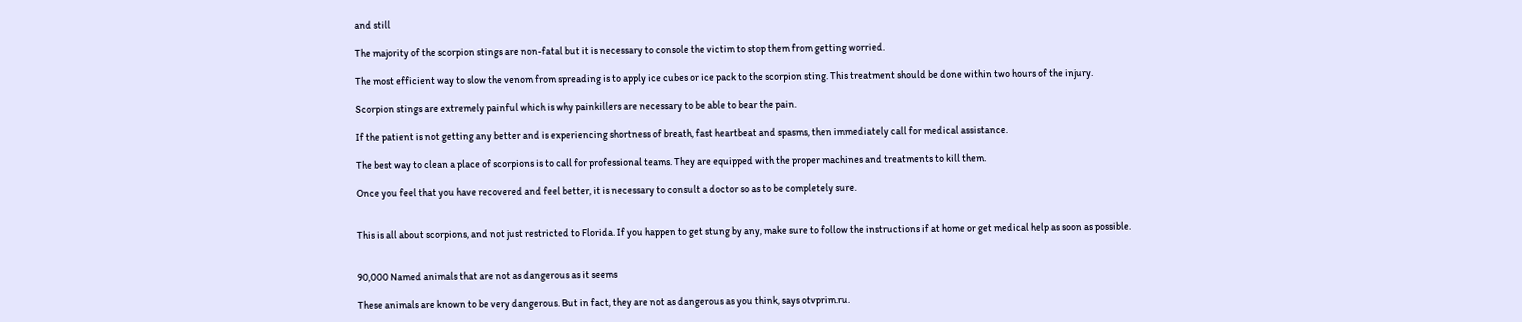and still

The majority of the scorpion stings are non-fatal but it is necessary to console the victim to stop them from getting worried.

The most efficient way to slow the venom from spreading is to apply ice cubes or ice pack to the scorpion sting. This treatment should be done within two hours of the injury.

Scorpion stings are extremely painful which is why painkillers are necessary to be able to bear the pain.

If the patient is not getting any better and is experiencing shortness of breath, fast heartbeat and spasms, then immediately call for medical assistance.

The best way to clean a place of scorpions is to call for professional teams. They are equipped with the proper machines and treatments to kill them.

Once you feel that you have recovered and feel better, it is necessary to consult a doctor so as to be completely sure.


This is all about scorpions, and not just restricted to Florida. If you happen to get stung by any, make sure to follow the instructions if at home or get medical help as soon as possible.


90,000 Named animals that are not as dangerous as it seems

These animals are known to be very dangerous. But in fact, they are not as dangerous as you think, says otvprim.ru.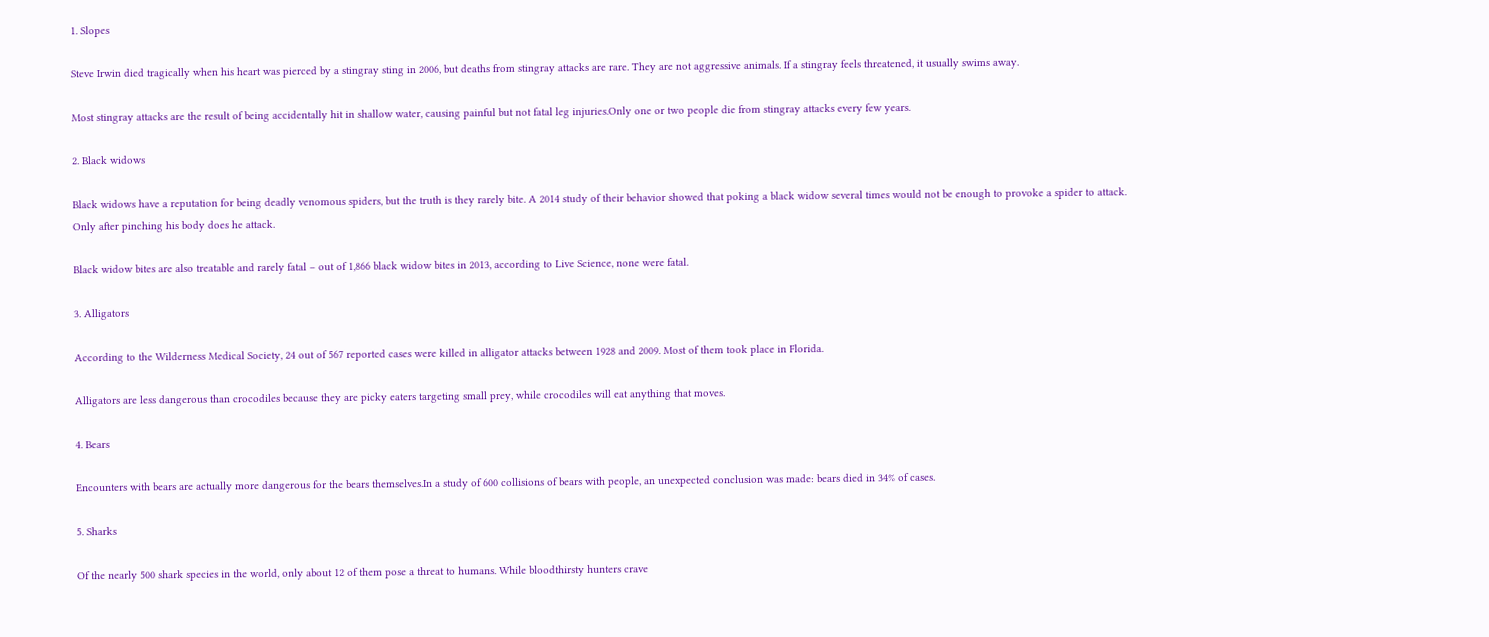1. Slopes

Steve Irwin died tragically when his heart was pierced by a stingray sting in 2006, but deaths from stingray attacks are rare. They are not aggressive animals. If a stingray feels threatened, it usually swims away.

Most stingray attacks are the result of being accidentally hit in shallow water, causing painful but not fatal leg injuries.Only one or two people die from stingray attacks every few years.

2. Black widows

Black widows have a reputation for being deadly venomous spiders, but the truth is they rarely bite. A 2014 study of their behavior showed that poking a black widow several times would not be enough to provoke a spider to attack. Only after pinching his body does he attack.

Black widow bites are also treatable and rarely fatal – out of 1,866 black widow bites in 2013, according to Live Science, none were fatal.

3. Alligators

According to the Wilderness Medical Society, 24 out of 567 reported cases were killed in alligator attacks between 1928 and 2009. Most of them took place in Florida.

Alligators are less dangerous than crocodiles because they are picky eaters targeting small prey, while crocodiles will eat anything that moves.

4. Bears

Encounters with bears are actually more dangerous for the bears themselves.In a study of 600 collisions of bears with people, an unexpected conclusion was made: bears died in 34% of cases.

5. Sharks

Of the nearly 500 shark species in the world, only about 12 of them pose a threat to humans. While bloodthirsty hunters crave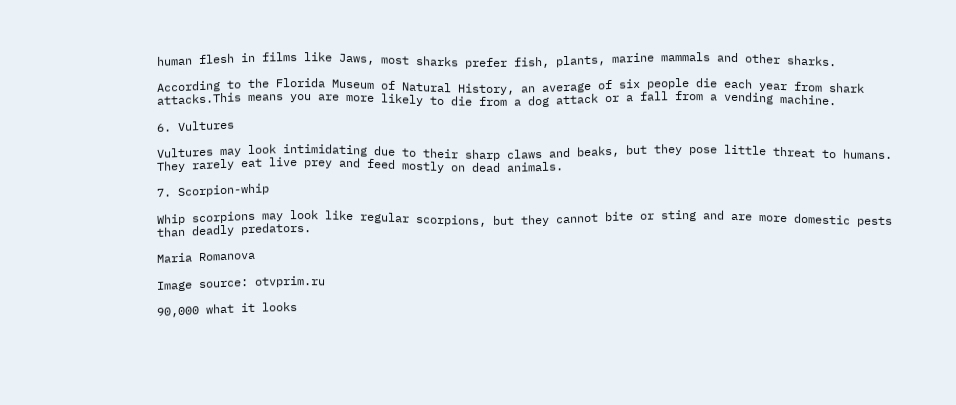human flesh in films like Jaws, most sharks prefer fish, plants, marine mammals and other sharks.

According to the Florida Museum of Natural History, an average of six people die each year from shark attacks.This means you are more likely to die from a dog attack or a fall from a vending machine.

6. Vultures

Vultures may look intimidating due to their sharp claws and beaks, but they pose little threat to humans. They rarely eat live prey and feed mostly on dead animals.

7. Scorpion-whip

Whip scorpions may look like regular scorpions, but they cannot bite or sting and are more domestic pests than deadly predators.

Maria Romanova

Image source: otvprim.ru

90,000 what it looks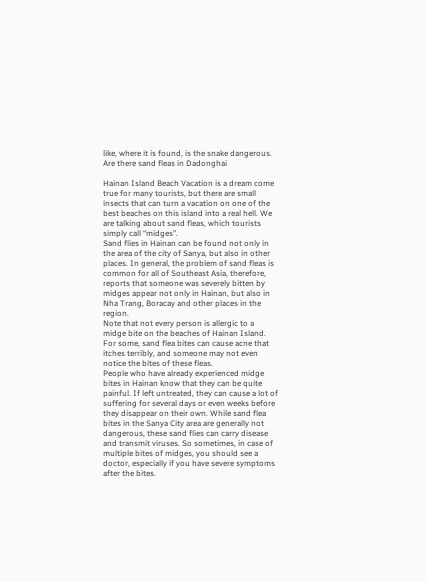like, where it is found, is the snake dangerous. Are there sand fleas in Dadonghai

Hainan Island Beach Vacation is a dream come true for many tourists, but there are small insects that can turn a vacation on one of the best beaches on this island into a real hell. We are talking about sand fleas, which tourists simply call “midges”.
Sand flies in Hainan can be found not only in the area of the city of Sanya, but also in other places. In general, the problem of sand fleas is common for all of Southeast Asia, therefore, reports that someone was severely bitten by midges appear not only in Hainan, but also in Nha Trang, Boracay and other places in the region.
Note that not every person is allergic to a midge bite on the beaches of Hainan Island. For some, sand flea bites can cause acne that itches terribly, and someone may not even notice the bites of these fleas.
People who have already experienced midge bites in Hainan know that they can be quite painful. If left untreated, they can cause a lot of suffering for several days or even weeks before they disappear on their own. While sand flea bites in the Sanya City area are generally not dangerous, these sand flies can carry disease and transmit viruses. So sometimes, in case of multiple bites of midges, you should see a doctor, especially if you have severe symptoms after the bites.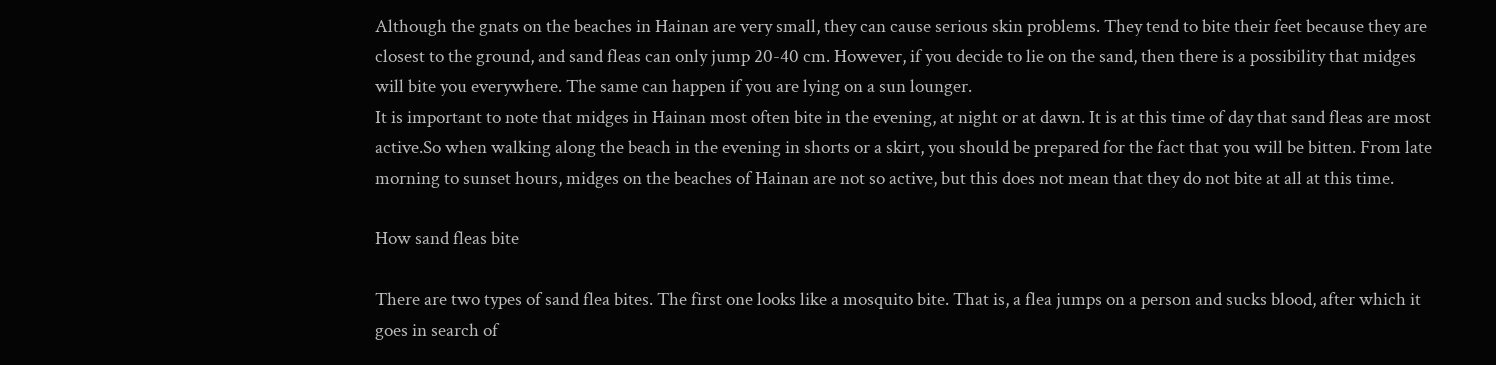Although the gnats on the beaches in Hainan are very small, they can cause serious skin problems. They tend to bite their feet because they are closest to the ground, and sand fleas can only jump 20-40 cm. However, if you decide to lie on the sand, then there is a possibility that midges will bite you everywhere. The same can happen if you are lying on a sun lounger.
It is important to note that midges in Hainan most often bite in the evening, at night or at dawn. It is at this time of day that sand fleas are most active.So when walking along the beach in the evening in shorts or a skirt, you should be prepared for the fact that you will be bitten. From late morning to sunset hours, midges on the beaches of Hainan are not so active, but this does not mean that they do not bite at all at this time.

How sand fleas bite

There are two types of sand flea bites. The first one looks like a mosquito bite. That is, a flea jumps on a person and sucks blood, after which it goes in search of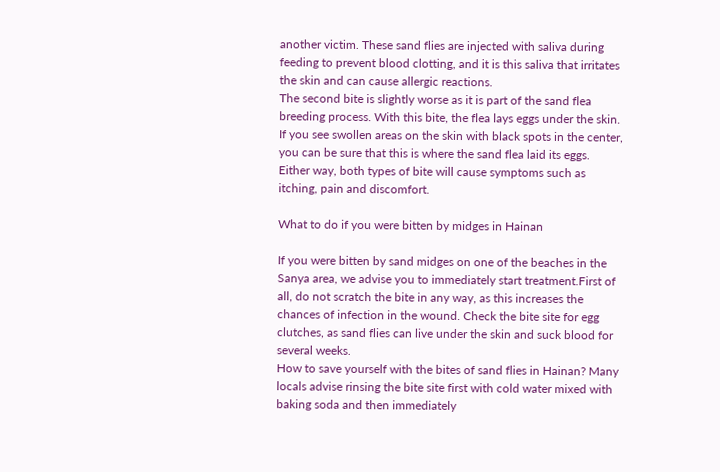another victim. These sand flies are injected with saliva during feeding to prevent blood clotting, and it is this saliva that irritates the skin and can cause allergic reactions.
The second bite is slightly worse as it is part of the sand flea breeding process. With this bite, the flea lays eggs under the skin. If you see swollen areas on the skin with black spots in the center, you can be sure that this is where the sand flea laid its eggs.
Either way, both types of bite will cause symptoms such as itching, pain and discomfort.

What to do if you were bitten by midges in Hainan

If you were bitten by sand midges on one of the beaches in the Sanya area, we advise you to immediately start treatment.First of all, do not scratch the bite in any way, as this increases the chances of infection in the wound. Check the bite site for egg clutches, as sand flies can live under the skin and suck blood for several weeks.
How to save yourself with the bites of sand flies in Hainan? Many locals advise rinsing the bite site first with cold water mixed with baking soda and then immediately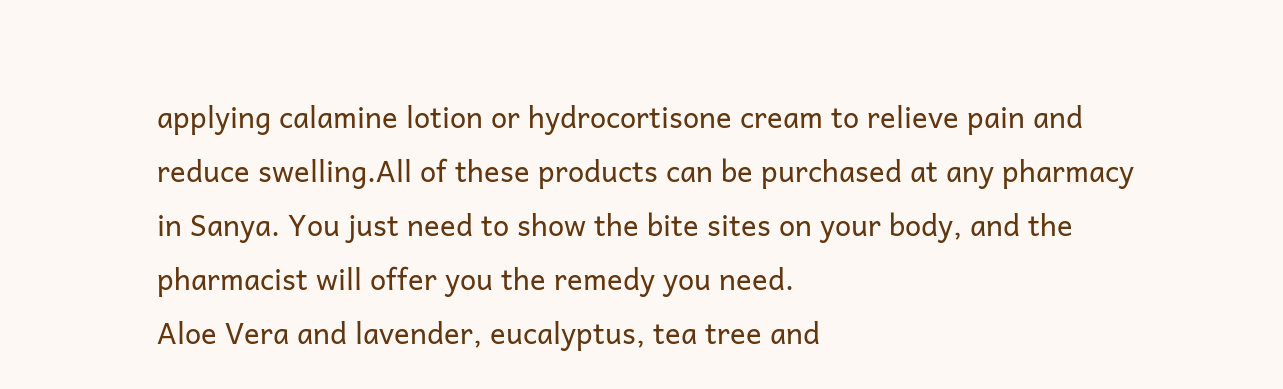applying calamine lotion or hydrocortisone cream to relieve pain and reduce swelling.All of these products can be purchased at any pharmacy in Sanya. You just need to show the bite sites on your body, and the pharmacist will offer you the remedy you need.
Aloe Vera and lavender, eucalyptus, tea tree and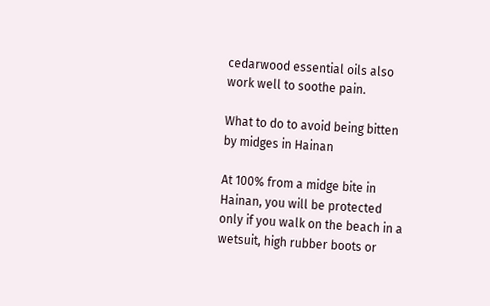cedarwood essential oils also work well to soothe pain.

What to do to avoid being bitten by midges in Hainan

At 100% from a midge bite in Hainan, you will be protected only if you walk on the beach in a wetsuit, high rubber boots or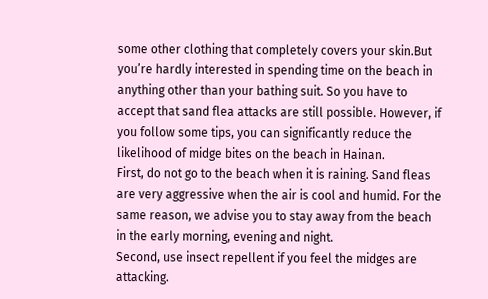some other clothing that completely covers your skin.But you’re hardly interested in spending time on the beach in anything other than your bathing suit. So you have to accept that sand flea attacks are still possible. However, if you follow some tips, you can significantly reduce the likelihood of midge bites on the beach in Hainan.
First, do not go to the beach when it is raining. Sand fleas are very aggressive when the air is cool and humid. For the same reason, we advise you to stay away from the beach in the early morning, evening and night.
Second, use insect repellent if you feel the midges are attacking.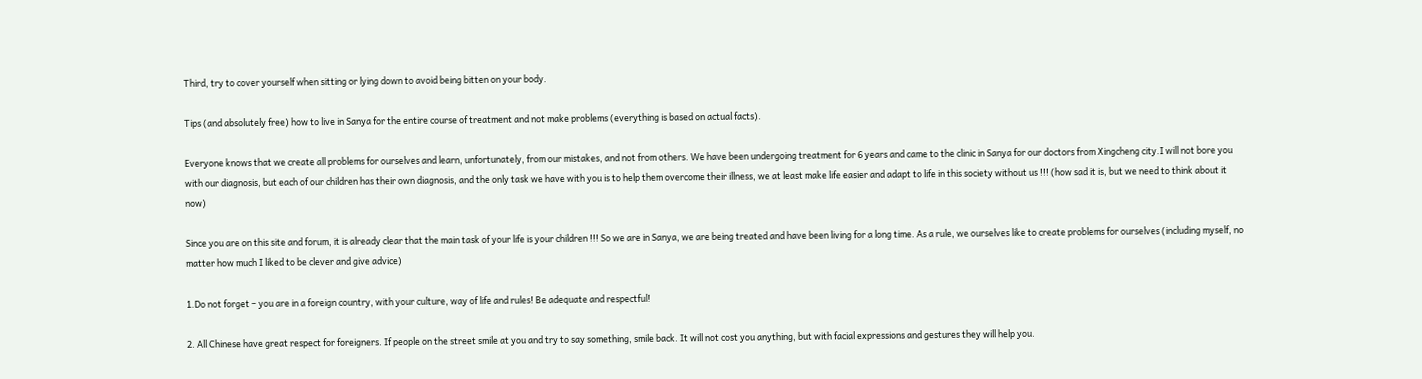Third, try to cover yourself when sitting or lying down to avoid being bitten on your body.

Tips (and absolutely free) how to live in Sanya for the entire course of treatment and not make problems (everything is based on actual facts).

Everyone knows that we create all problems for ourselves and learn, unfortunately, from our mistakes, and not from others. We have been undergoing treatment for 6 years and came to the clinic in Sanya for our doctors from Xingcheng city.I will not bore you with our diagnosis, but each of our children has their own diagnosis, and the only task we have with you is to help them overcome their illness, we at least make life easier and adapt to life in this society without us !!! (how sad it is, but we need to think about it now)

Since you are on this site and forum, it is already clear that the main task of your life is your children !!! So we are in Sanya, we are being treated and have been living for a long time. As a rule, we ourselves like to create problems for ourselves (including myself, no matter how much I liked to be clever and give advice)

1.Do not forget – you are in a foreign country, with your culture, way of life and rules! Be adequate and respectful!

2. All Chinese have great respect for foreigners. If people on the street smile at you and try to say something, smile back. It will not cost you anything, but with facial expressions and gestures they will help you.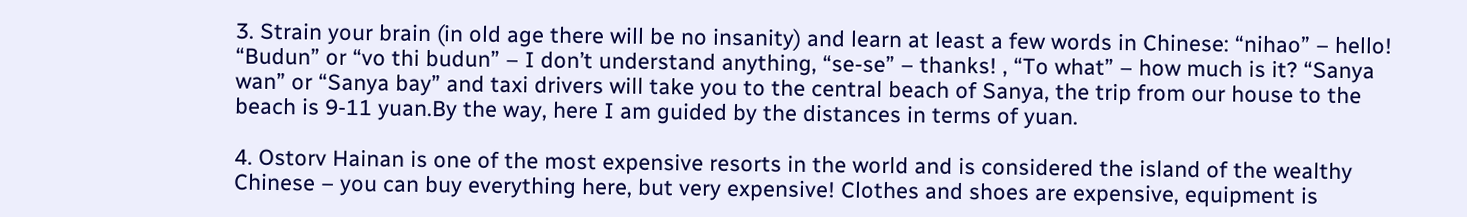3. Strain your brain (in old age there will be no insanity) and learn at least a few words in Chinese: “nihao” – hello! “Budun” or “vo thi budun” – I don’t understand anything, “se-se” – thanks! , “To what” – how much is it? “Sanya wan” or “Sanya bay” and taxi drivers will take you to the central beach of Sanya, the trip from our house to the beach is 9-11 yuan.By the way, here I am guided by the distances in terms of yuan.

4. Ostorv Hainan is one of the most expensive resorts in the world and is considered the island of the wealthy Chinese – you can buy everything here, but very expensive! Clothes and shoes are expensive, equipment is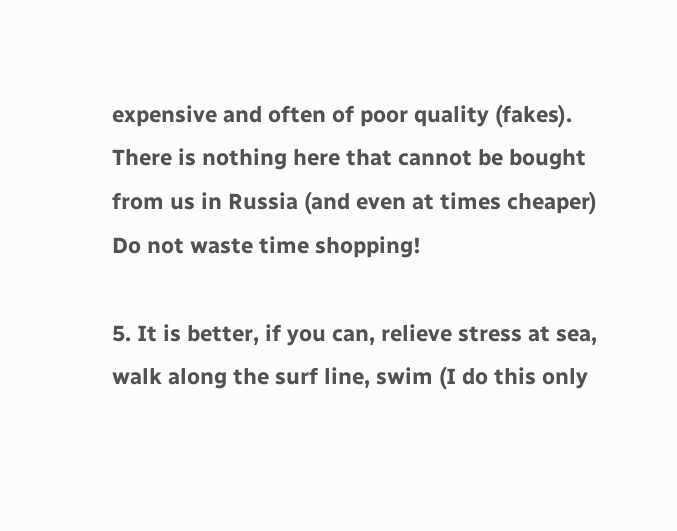expensive and often of poor quality (fakes). There is nothing here that cannot be bought from us in Russia (and even at times cheaper) Do not waste time shopping!

5. It is better, if you can, relieve stress at sea, walk along the surf line, swim (I do this only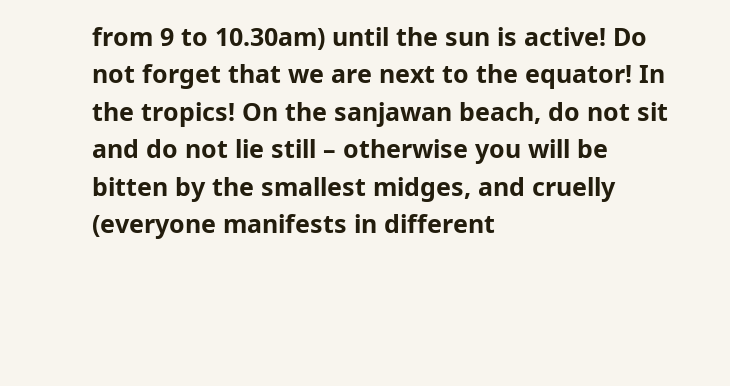from 9 to 10.30am) until the sun is active! Do not forget that we are next to the equator! In the tropics! On the sanjawan beach, do not sit and do not lie still – otherwise you will be bitten by the smallest midges, and cruelly (everyone manifests in different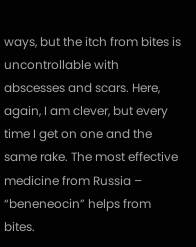ways, but the itch from bites is uncontrollable with abscesses and scars. Here, again, I am clever, but every time I get on one and the same rake. The most effective medicine from Russia – “beneneocin” helps from bites.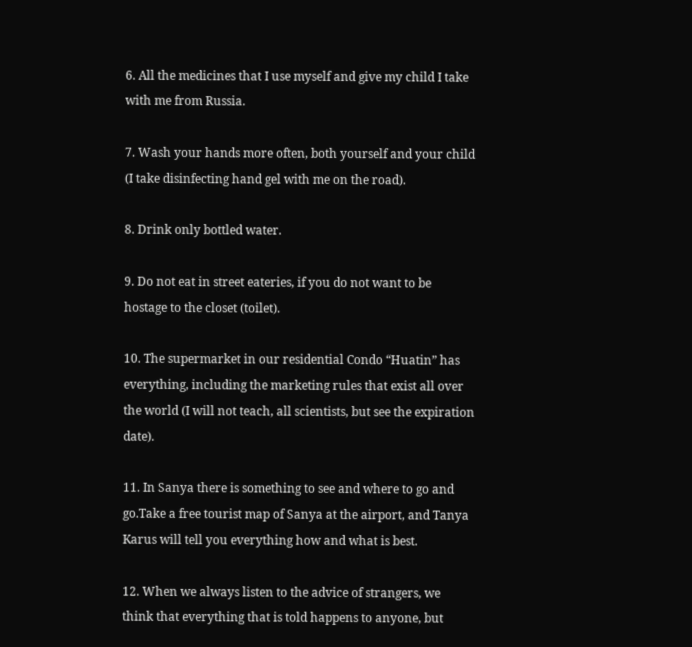6. All the medicines that I use myself and give my child I take with me from Russia.

7. Wash your hands more often, both yourself and your child (I take disinfecting hand gel with me on the road).

8. Drink only bottled water.

9. Do not eat in street eateries, if you do not want to be hostage to the closet (toilet).

10. The supermarket in our residential Condo “Huatin” has everything, including the marketing rules that exist all over the world (I will not teach, all scientists, but see the expiration date).

11. In Sanya there is something to see and where to go and go.Take a free tourist map of Sanya at the airport, and Tanya Karus will tell you everything how and what is best.

12. When we always listen to the advice of strangers, we think that everything that is told happens to anyone, but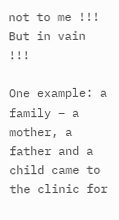not to me !!! But in vain !!!

One example: a family – a mother, a father and a child came to the clinic for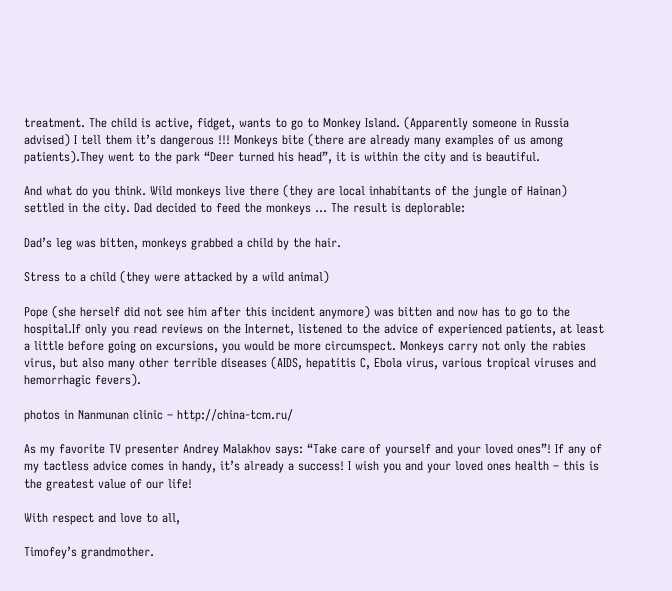treatment. The child is active, fidget, wants to go to Monkey Island. (Apparently someone in Russia advised) I tell them it’s dangerous !!! Monkeys bite (there are already many examples of us among patients).They went to the park “Deer turned his head”, it is within the city and is beautiful.

And what do you think. Wild monkeys live there (they are local inhabitants of the jungle of Hainan) settled in the city. Dad decided to feed the monkeys … The result is deplorable:

Dad’s leg was bitten, monkeys grabbed a child by the hair.

Stress to a child (they were attacked by a wild animal)

Pope (she herself did not see him after this incident anymore) was bitten and now has to go to the hospital.If only you read reviews on the Internet, listened to the advice of experienced patients, at least a little before going on excursions, you would be more circumspect. Monkeys carry not only the rabies virus, but also many other terrible diseases (AIDS, hepatitis C, Ebola virus, various tropical viruses and hemorrhagic fevers).

photos in Nanmunan clinic – http://china-tcm.ru/

As my favorite TV presenter Andrey Malakhov says: “Take care of yourself and your loved ones”! If any of my tactless advice comes in handy, it’s already a success! I wish you and your loved ones health – this is the greatest value of our life!

With respect and love to all,

Timofey’s grandmother.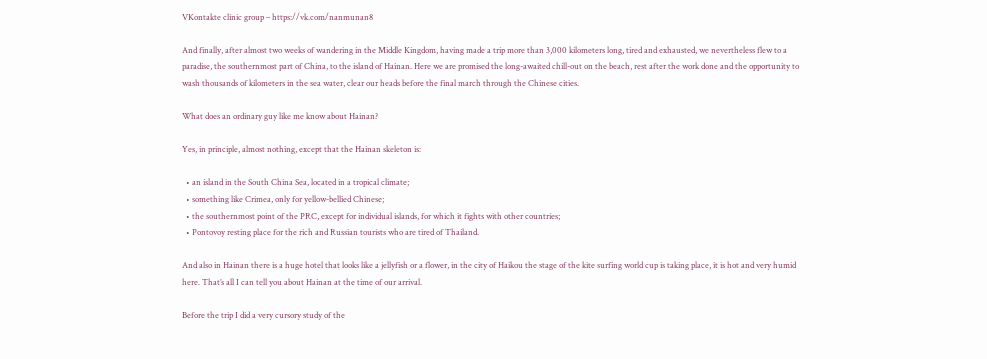VKontakte clinic group – https://vk.com/nanmunan8

And finally, after almost two weeks of wandering in the Middle Kingdom, having made a trip more than 3,000 kilometers long, tired and exhausted, we nevertheless flew to a paradise, the southernmost part of China, to the island of Hainan. Here we are promised the long-awaited chill-out on the beach, rest after the work done and the opportunity to wash thousands of kilometers in the sea water, clear our heads before the final march through the Chinese cities.

What does an ordinary guy like me know about Hainan?

Yes, in principle, almost nothing, except that the Hainan skeleton is:

  • an island in the South China Sea, located in a tropical climate;
  • something like Crimea, only for yellow-bellied Chinese;
  • the southernmost point of the PRC, except for individual islands, for which it fights with other countries;
  • Pontovoy resting place for the rich and Russian tourists who are tired of Thailand.

And also in Hainan there is a huge hotel that looks like a jellyfish or a flower, in the city of Haikou the stage of the kite surfing world cup is taking place, it is hot and very humid here. That’s all I can tell you about Hainan at the time of our arrival.

Before the trip I did a very cursory study of the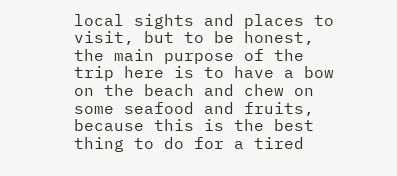local sights and places to visit, but to be honest, the main purpose of the trip here is to have a bow on the beach and chew on some seafood and fruits, because this is the best thing to do for a tired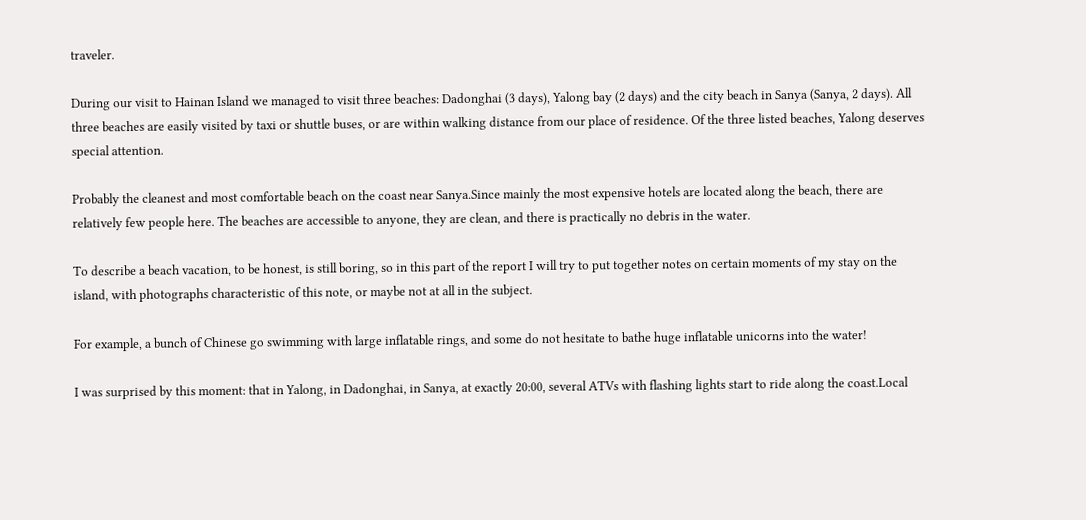traveler.

During our visit to Hainan Island we managed to visit three beaches: Dadonghai (3 days), Yalong bay (2 days) and the city beach in Sanya (Sanya, 2 days). All three beaches are easily visited by taxi or shuttle buses, or are within walking distance from our place of residence. Of the three listed beaches, Yalong deserves special attention.

Probably the cleanest and most comfortable beach on the coast near Sanya.Since mainly the most expensive hotels are located along the beach, there are relatively few people here. The beaches are accessible to anyone, they are clean, and there is practically no debris in the water.

To describe a beach vacation, to be honest, is still boring, so in this part of the report I will try to put together notes on certain moments of my stay on the island, with photographs characteristic of this note, or maybe not at all in the subject.

For example, a bunch of Chinese go swimming with large inflatable rings, and some do not hesitate to bathe huge inflatable unicorns into the water!

I was surprised by this moment: that in Yalong, in Dadonghai, in Sanya, at exactly 20:00, several ATVs with flashing lights start to ride along the coast.Local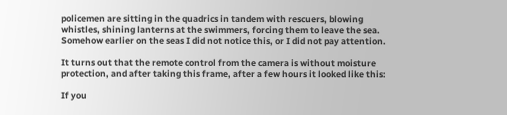policemen are sitting in the quadrics in tandem with rescuers, blowing whistles, shining lanterns at the swimmers, forcing them to leave the sea. Somehow earlier on the seas I did not notice this, or I did not pay attention.

It turns out that the remote control from the camera is without moisture protection, and after taking this frame, after a few hours it looked like this:

If you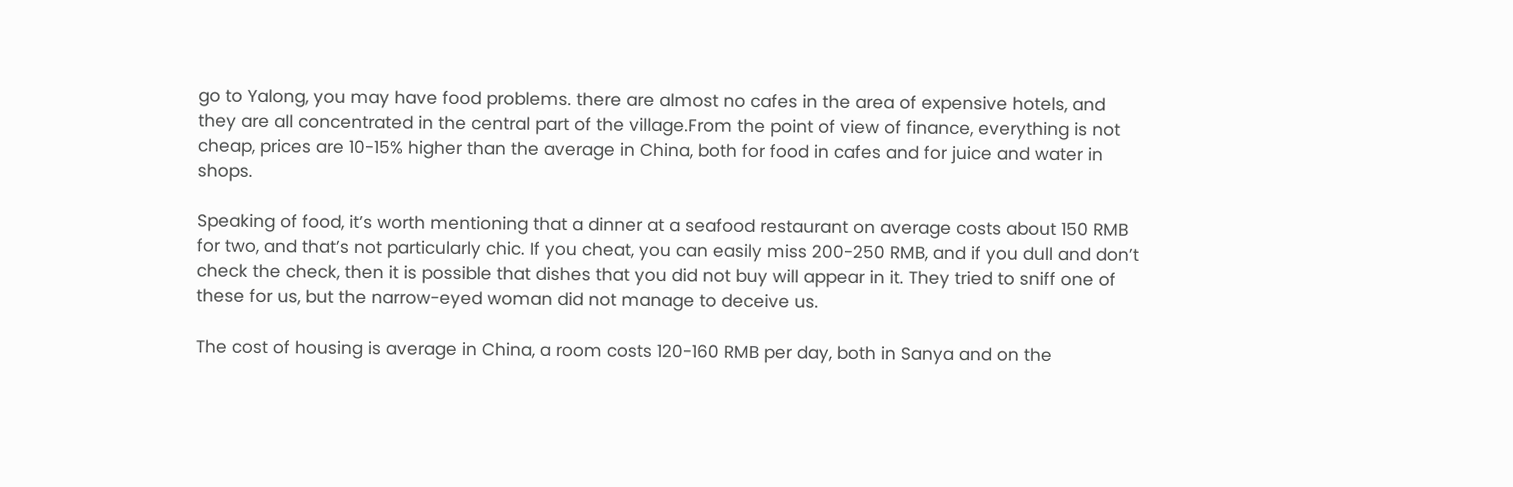go to Yalong, you may have food problems. there are almost no cafes in the area of expensive hotels, and they are all concentrated in the central part of the village.From the point of view of finance, everything is not cheap, prices are 10-15% higher than the average in China, both for food in cafes and for juice and water in shops.

Speaking of food, it’s worth mentioning that a dinner at a seafood restaurant on average costs about 150 RMB for two, and that’s not particularly chic. If you cheat, you can easily miss 200-250 RMB, and if you dull and don’t check the check, then it is possible that dishes that you did not buy will appear in it. They tried to sniff one of these for us, but the narrow-eyed woman did not manage to deceive us.

The cost of housing is average in China, a room costs 120-160 RMB per day, both in Sanya and on the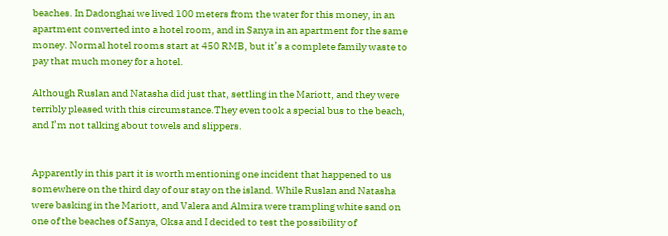beaches. In Dadonghai we lived 100 meters from the water for this money, in an apartment converted into a hotel room, and in Sanya in an apartment for the same money. Normal hotel rooms start at 450 RMB, but it’s a complete family waste to pay that much money for a hotel.

Although Ruslan and Natasha did just that, settling in the Mariott, and they were terribly pleased with this circumstance.They even took a special bus to the beach, and I’m not talking about towels and slippers.


Apparently in this part it is worth mentioning one incident that happened to us somewhere on the third day of our stay on the island. While Ruslan and Natasha were basking in the Mariott, and Valera and Almira were trampling white sand on one of the beaches of Sanya, Oksa and I decided to test the possibility of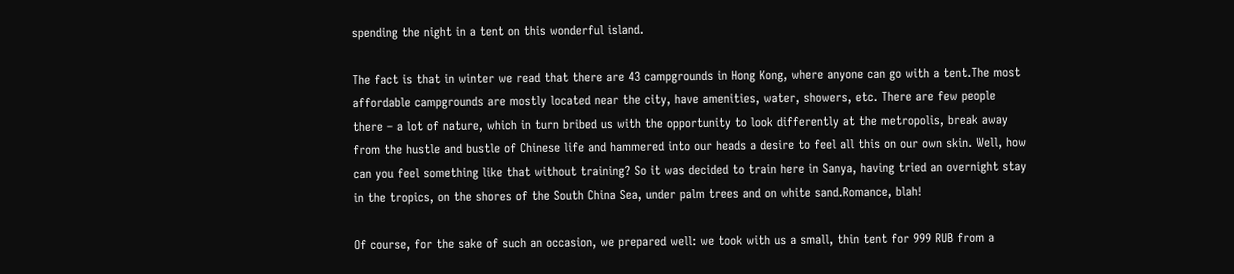spending the night in a tent on this wonderful island.

The fact is that in winter we read that there are 43 campgrounds in Hong Kong, where anyone can go with a tent.The most affordable campgrounds are mostly located near the city, have amenities, water, showers, etc. There are few people there – a lot of nature, which in turn bribed us with the opportunity to look differently at the metropolis, break away from the hustle and bustle of Chinese life and hammered into our heads a desire to feel all this on our own skin. Well, how can you feel something like that without training? So it was decided to train here in Sanya, having tried an overnight stay in the tropics, on the shores of the South China Sea, under palm trees and on white sand.Romance, blah!

Of course, for the sake of such an occasion, we prepared well: we took with us a small, thin tent for 999 RUB from a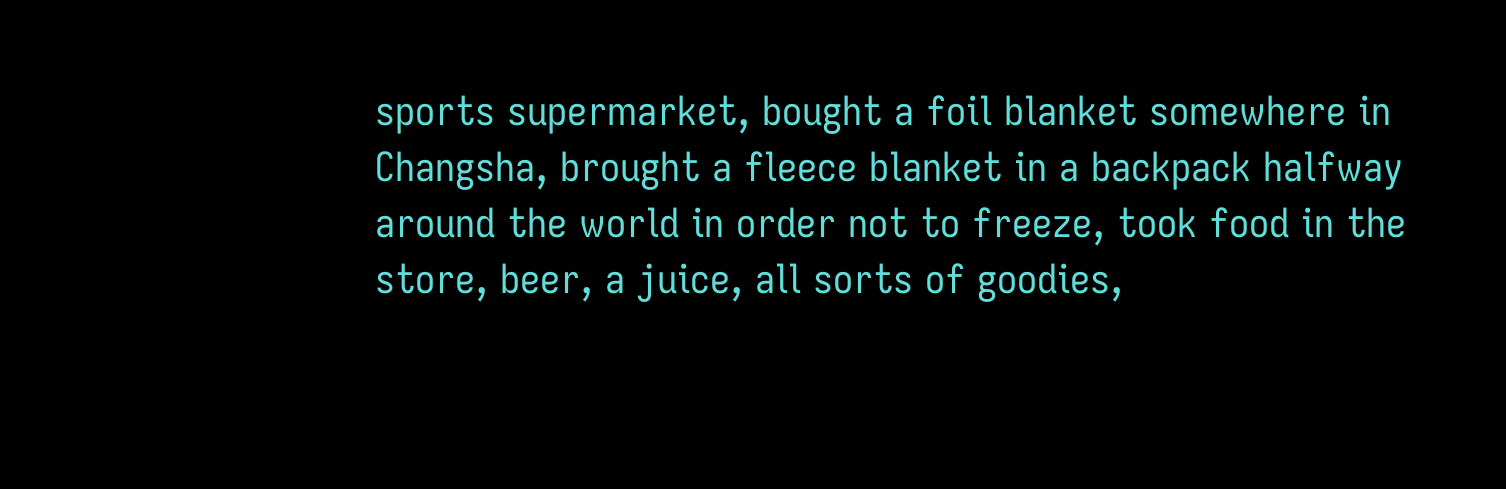sports supermarket, bought a foil blanket somewhere in Changsha, brought a fleece blanket in a backpack halfway around the world in order not to freeze, took food in the store, beer, a juice, all sorts of goodies,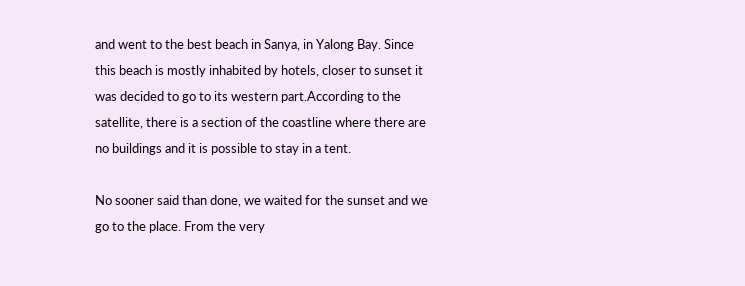and went to the best beach in Sanya, in Yalong Bay. Since this beach is mostly inhabited by hotels, closer to sunset it was decided to go to its western part.According to the satellite, there is a section of the coastline where there are no buildings and it is possible to stay in a tent.

No sooner said than done, we waited for the sunset and we go to the place. From the very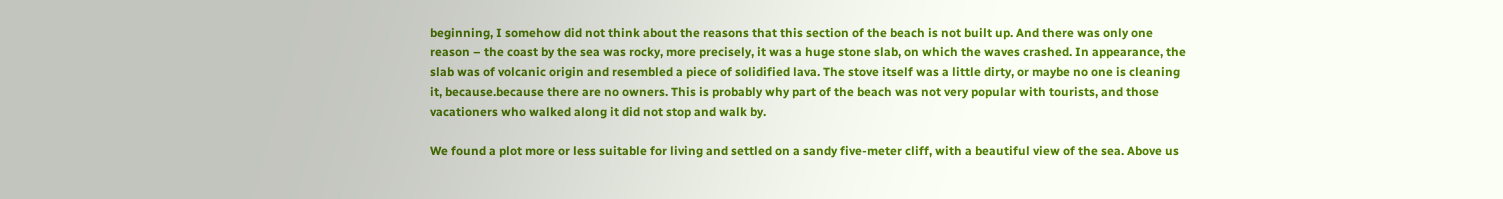beginning, I somehow did not think about the reasons that this section of the beach is not built up. And there was only one reason – the coast by the sea was rocky, more precisely, it was a huge stone slab, on which the waves crashed. In appearance, the slab was of volcanic origin and resembled a piece of solidified lava. The stove itself was a little dirty, or maybe no one is cleaning it, because.because there are no owners. This is probably why part of the beach was not very popular with tourists, and those vacationers who walked along it did not stop and walk by.

We found a plot more or less suitable for living and settled on a sandy five-meter cliff, with a beautiful view of the sea. Above us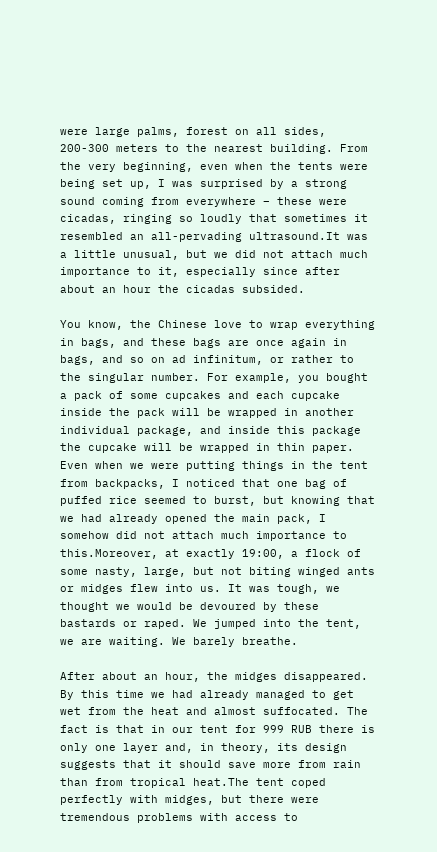were large palms, forest on all sides, 200-300 meters to the nearest building. From the very beginning, even when the tents were being set up, I was surprised by a strong sound coming from everywhere – these were cicadas, ringing so loudly that sometimes it resembled an all-pervading ultrasound.It was a little unusual, but we did not attach much importance to it, especially since after about an hour the cicadas subsided.

You know, the Chinese love to wrap everything in bags, and these bags are once again in bags, and so on ad infinitum, or rather to the singular number. For example, you bought a pack of some cupcakes and each cupcake inside the pack will be wrapped in another individual package, and inside this package the cupcake will be wrapped in thin paper. Even when we were putting things in the tent from backpacks, I noticed that one bag of puffed rice seemed to burst, but knowing that we had already opened the main pack, I somehow did not attach much importance to this.Moreover, at exactly 19:00, a flock of some nasty, large, but not biting winged ants or midges flew into us. It was tough, we thought we would be devoured by these bastards or raped. We jumped into the tent, we are waiting. We barely breathe.

After about an hour, the midges disappeared. By this time we had already managed to get wet from the heat and almost suffocated. The fact is that in our tent for 999 RUB there is only one layer and, in theory, its design suggests that it should save more from rain than from tropical heat.The tent coped perfectly with midges, but there were tremendous problems with access to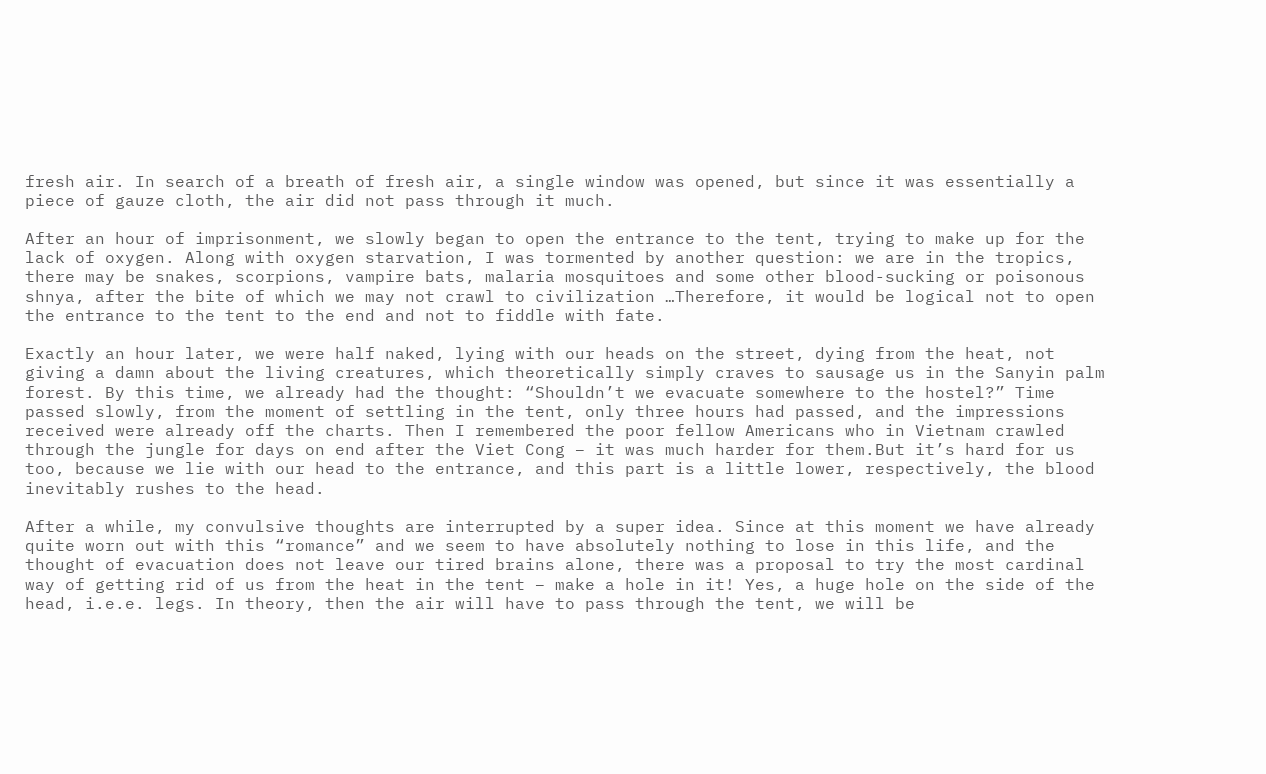fresh air. In search of a breath of fresh air, a single window was opened, but since it was essentially a piece of gauze cloth, the air did not pass through it much.

After an hour of imprisonment, we slowly began to open the entrance to the tent, trying to make up for the lack of oxygen. Along with oxygen starvation, I was tormented by another question: we are in the tropics, there may be snakes, scorpions, vampire bats, malaria mosquitoes and some other blood-sucking or poisonous shnya, after the bite of which we may not crawl to civilization …Therefore, it would be logical not to open the entrance to the tent to the end and not to fiddle with fate.

Exactly an hour later, we were half naked, lying with our heads on the street, dying from the heat, not giving a damn about the living creatures, which theoretically simply craves to sausage us in the Sanyin palm forest. By this time, we already had the thought: “Shouldn’t we evacuate somewhere to the hostel?” Time passed slowly, from the moment of settling in the tent, only three hours had passed, and the impressions received were already off the charts. Then I remembered the poor fellow Americans who in Vietnam crawled through the jungle for days on end after the Viet Cong – it was much harder for them.But it’s hard for us too, because we lie with our head to the entrance, and this part is a little lower, respectively, the blood inevitably rushes to the head.

After a while, my convulsive thoughts are interrupted by a super idea. Since at this moment we have already quite worn out with this “romance” and we seem to have absolutely nothing to lose in this life, and the thought of evacuation does not leave our tired brains alone, there was a proposal to try the most cardinal way of getting rid of us from the heat in the tent – make a hole in it! Yes, a huge hole on the side of the head, i.e.e. legs. In theory, then the air will have to pass through the tent, we will be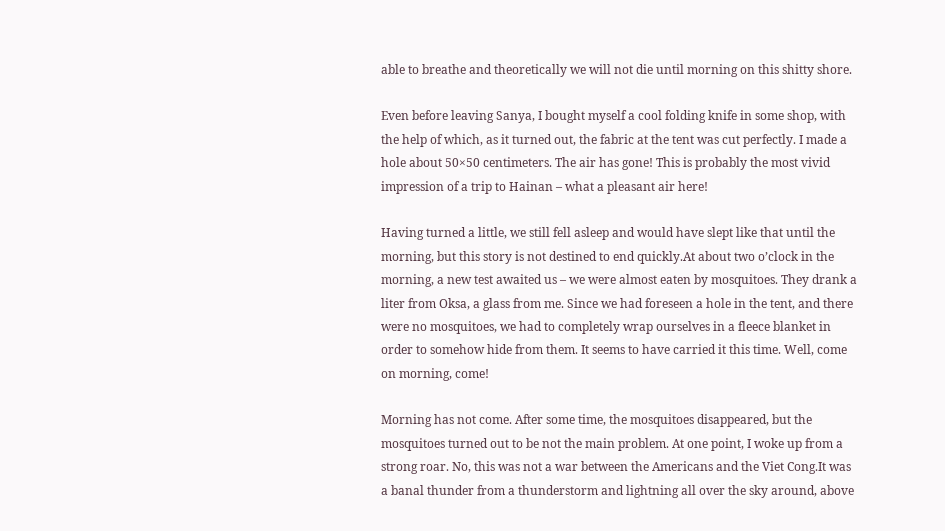able to breathe and theoretically we will not die until morning on this shitty shore.

Even before leaving Sanya, I bought myself a cool folding knife in some shop, with the help of which, as it turned out, the fabric at the tent was cut perfectly. I made a hole about 50×50 centimeters. The air has gone! This is probably the most vivid impression of a trip to Hainan – what a pleasant air here!

Having turned a little, we still fell asleep and would have slept like that until the morning, but this story is not destined to end quickly.At about two o’clock in the morning, a new test awaited us – we were almost eaten by mosquitoes. They drank a liter from Oksa, a glass from me. Since we had foreseen a hole in the tent, and there were no mosquitoes, we had to completely wrap ourselves in a fleece blanket in order to somehow hide from them. It seems to have carried it this time. Well, come on morning, come!

Morning has not come. After some time, the mosquitoes disappeared, but the mosquitoes turned out to be not the main problem. At one point, I woke up from a strong roar. No, this was not a war between the Americans and the Viet Cong.It was a banal thunder from a thunderstorm and lightning all over the sky around, above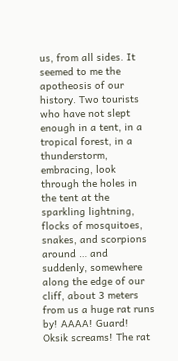us, from all sides. It seemed to me the apotheosis of our history. Two tourists who have not slept enough in a tent, in a tropical forest, in a thunderstorm, embracing, look through the holes in the tent at the sparkling lightning, flocks of mosquitoes, snakes, and scorpions around … and suddenly, somewhere along the edge of our cliff, about 3 meters from us a huge rat runs by! AAAA! Guard! Oksik screams! The rat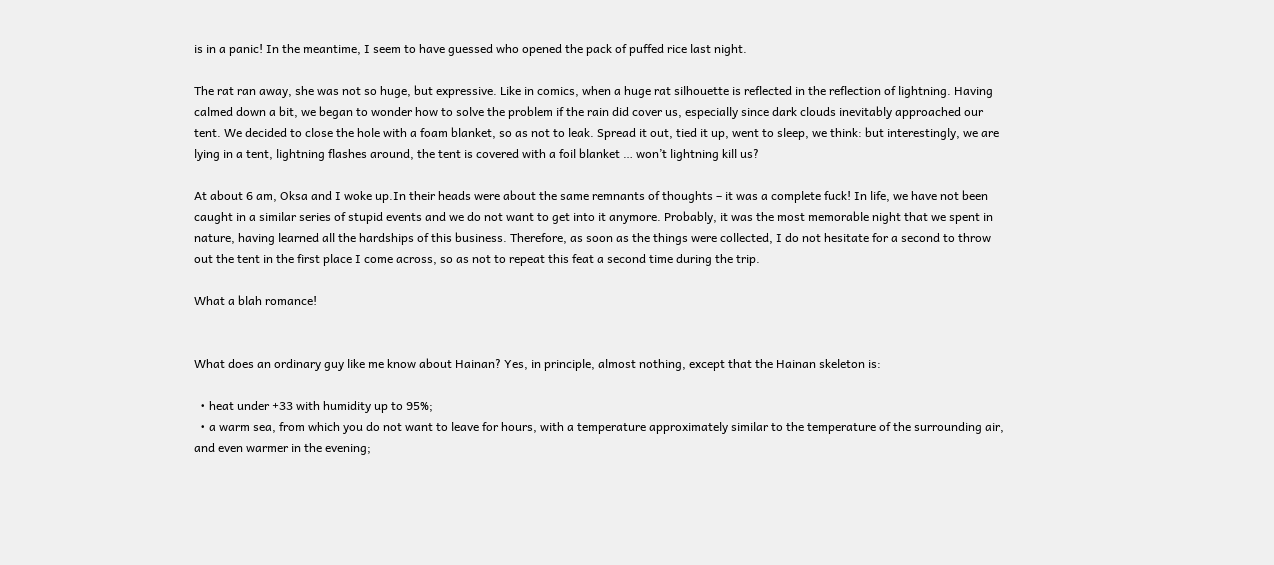is in a panic! In the meantime, I seem to have guessed who opened the pack of puffed rice last night.

The rat ran away, she was not so huge, but expressive. Like in comics, when a huge rat silhouette is reflected in the reflection of lightning. Having calmed down a bit, we began to wonder how to solve the problem if the rain did cover us, especially since dark clouds inevitably approached our tent. We decided to close the hole with a foam blanket, so as not to leak. Spread it out, tied it up, went to sleep, we think: but interestingly, we are lying in a tent, lightning flashes around, the tent is covered with a foil blanket … won’t lightning kill us?

At about 6 am, Oksa and I woke up.In their heads were about the same remnants of thoughts – it was a complete fuck! In life, we have not been caught in a similar series of stupid events and we do not want to get into it anymore. Probably, it was the most memorable night that we spent in nature, having learned all the hardships of this business. Therefore, as soon as the things were collected, I do not hesitate for a second to throw out the tent in the first place I come across, so as not to repeat this feat a second time during the trip.

What a blah romance!


What does an ordinary guy like me know about Hainan? Yes, in principle, almost nothing, except that the Hainan skeleton is:

  • heat under +33 with humidity up to 95%;
  • a warm sea, from which you do not want to leave for hours, with a temperature approximately similar to the temperature of the surrounding air, and even warmer in the evening;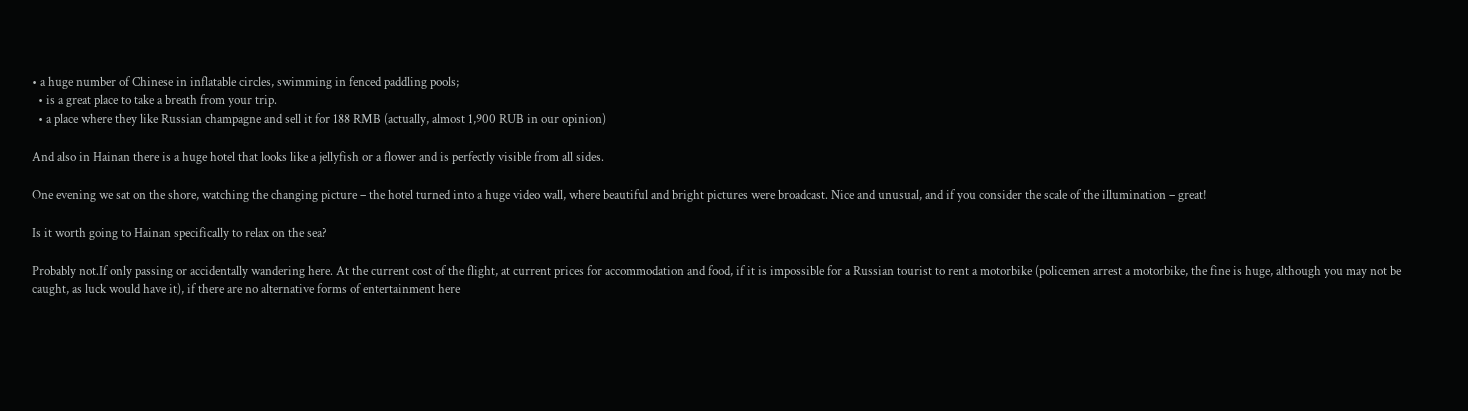• a huge number of Chinese in inflatable circles, swimming in fenced paddling pools;
  • is a great place to take a breath from your trip.
  • a place where they like Russian champagne and sell it for 188 RMB (actually, almost 1,900 RUB in our opinion)

And also in Hainan there is a huge hotel that looks like a jellyfish or a flower and is perfectly visible from all sides.

One evening we sat on the shore, watching the changing picture – the hotel turned into a huge video wall, where beautiful and bright pictures were broadcast. Nice and unusual, and if you consider the scale of the illumination – great!

Is it worth going to Hainan specifically to relax on the sea?

Probably not.If only passing or accidentally wandering here. At the current cost of the flight, at current prices for accommodation and food, if it is impossible for a Russian tourist to rent a motorbike (policemen arrest a motorbike, the fine is huge, although you may not be caught, as luck would have it), if there are no alternative forms of entertainment here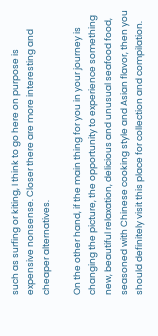such as surfing or kiting, I think to go here on purpose is expensive nonsense. Closer there are more interesting and cheaper alternatives.

On the other hand, if the main thing for you in your journey is changing the picture, the opportunity to experience something new, beautiful relaxation, delicious and unusual seafood food, seasoned with Chinese cooking style and Asian flavor, then you should definitely visit this place for collection and compilation.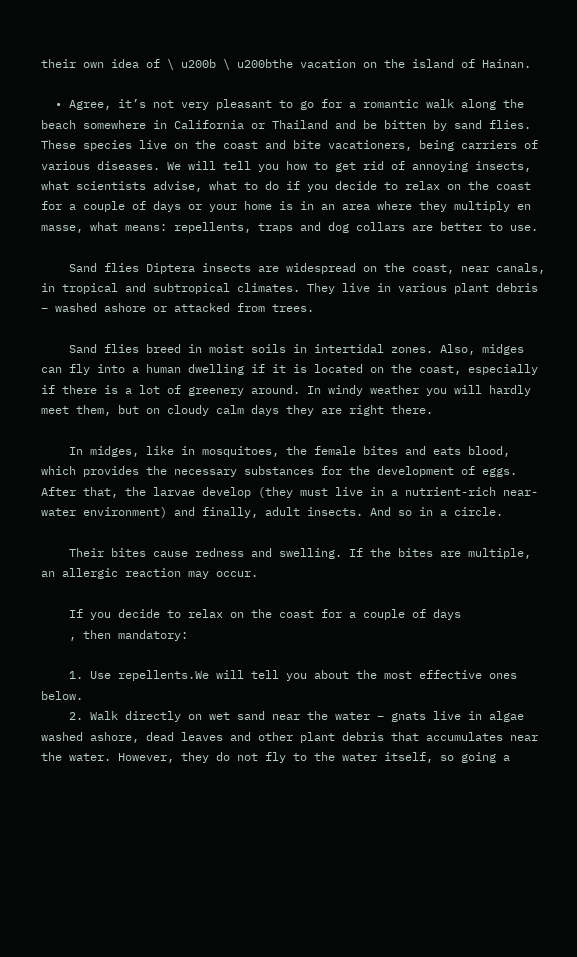their own idea of \ u200b \ u200bthe vacation on the island of Hainan.

  • Agree, it’s not very pleasant to go for a romantic walk along the beach somewhere in California or Thailand and be bitten by sand flies. These species live on the coast and bite vacationers, being carriers of various diseases. We will tell you how to get rid of annoying insects, what scientists advise, what to do if you decide to relax on the coast for a couple of days or your home is in an area where they multiply en masse, what means: repellents, traps and dog collars are better to use.

    Sand flies Diptera insects are widespread on the coast, near canals, in tropical and subtropical climates. They live in various plant debris – washed ashore or attacked from trees.

    Sand flies breed in moist soils in intertidal zones. Also, midges can fly into a human dwelling if it is located on the coast, especially if there is a lot of greenery around. In windy weather you will hardly meet them, but on cloudy calm days they are right there.

    In midges, like in mosquitoes, the female bites and eats blood, which provides the necessary substances for the development of eggs. After that, the larvae develop (they must live in a nutrient-rich near-water environment) and finally, adult insects. And so in a circle.

    Their bites cause redness and swelling. If the bites are multiple, an allergic reaction may occur.

    If you decide to relax on the coast for a couple of days
    , then mandatory:

    1. Use repellents.We will tell you about the most effective ones below.
    2. Walk directly on wet sand near the water – gnats live in algae washed ashore, dead leaves and other plant debris that accumulates near the water. However, they do not fly to the water itself, so going a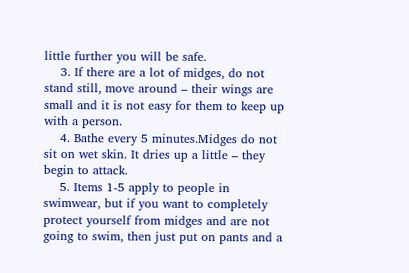little further you will be safe.
    3. If there are a lot of midges, do not stand still, move around – their wings are small and it is not easy for them to keep up with a person.
    4. Bathe every 5 minutes.Midges do not sit on wet skin. It dries up a little – they begin to attack.
    5. Items 1-5 apply to people in swimwear, but if you want to completely protect yourself from midges and are not going to swim, then just put on pants and a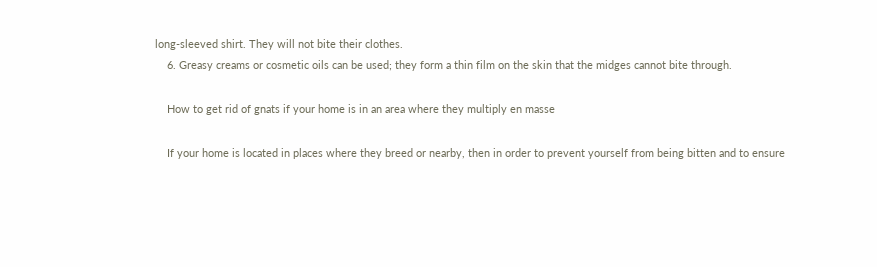long-sleeved shirt. They will not bite their clothes.
    6. Greasy creams or cosmetic oils can be used; they form a thin film on the skin that the midges cannot bite through.

    How to get rid of gnats if your home is in an area where they multiply en masse

    If your home is located in places where they breed or nearby, then in order to prevent yourself from being bitten and to ensure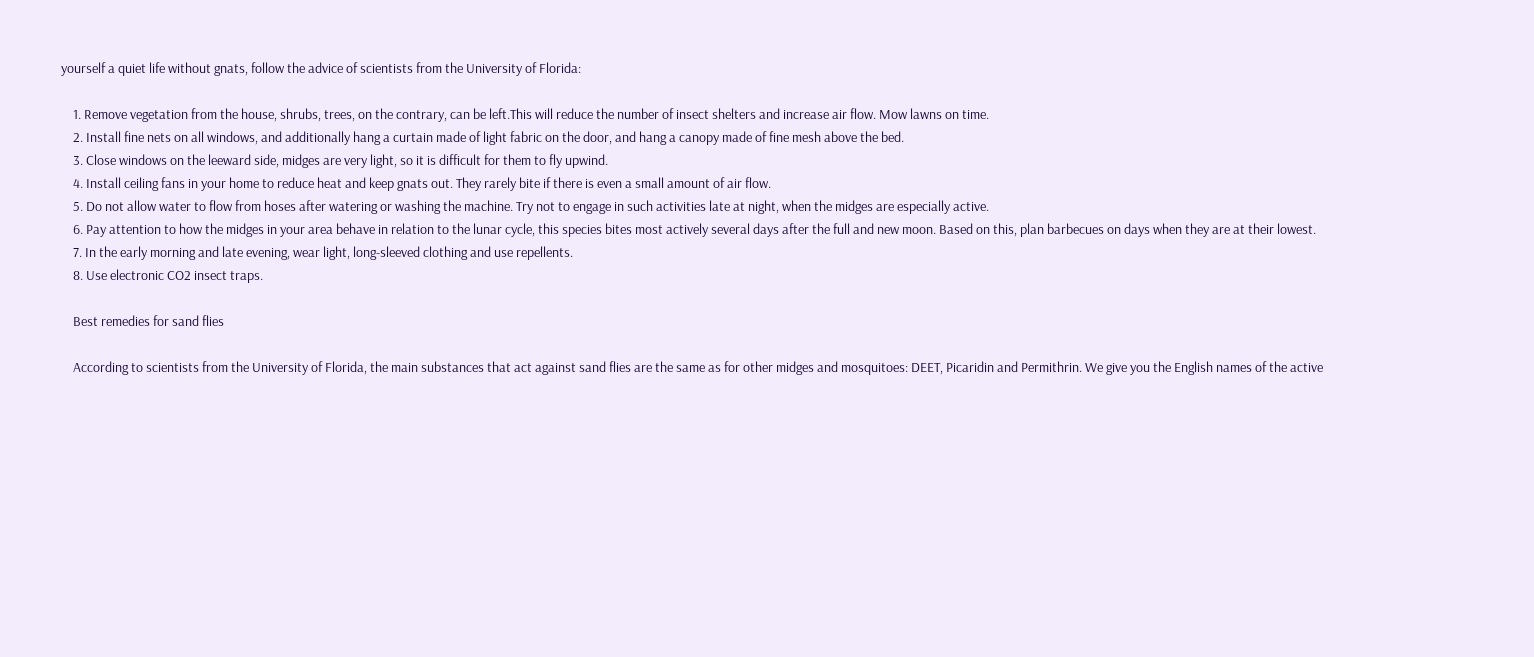yourself a quiet life without gnats, follow the advice of scientists from the University of Florida:

    1. Remove vegetation from the house, shrubs, trees, on the contrary, can be left.This will reduce the number of insect shelters and increase air flow. Mow lawns on time.
    2. Install fine nets on all windows, and additionally hang a curtain made of light fabric on the door, and hang a canopy made of fine mesh above the bed.
    3. Close windows on the leeward side, midges are very light, so it is difficult for them to fly upwind.
    4. Install ceiling fans in your home to reduce heat and keep gnats out. They rarely bite if there is even a small amount of air flow.
    5. Do not allow water to flow from hoses after watering or washing the machine. Try not to engage in such activities late at night, when the midges are especially active.
    6. Pay attention to how the midges in your area behave in relation to the lunar cycle, this species bites most actively several days after the full and new moon. Based on this, plan barbecues on days when they are at their lowest.
    7. In the early morning and late evening, wear light, long-sleeved clothing and use repellents.
    8. Use electronic CO2 insect traps.

    Best remedies for sand flies

    According to scientists from the University of Florida, the main substances that act against sand flies are the same as for other midges and mosquitoes: DEET, Picaridin and Permithrin. We give you the English names of the active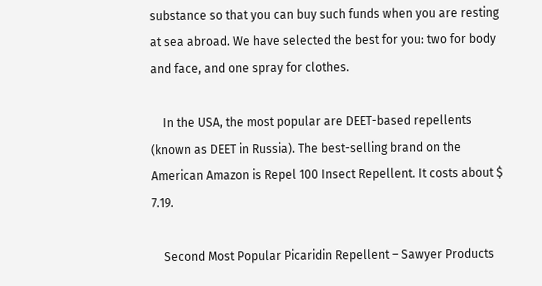substance so that you can buy such funds when you are resting at sea abroad. We have selected the best for you: two for body and face, and one spray for clothes.

    In the USA, the most popular are DEET-based repellents (known as DEET in Russia). The best-selling brand on the American Amazon is Repel 100 Insect Repellent. It costs about $ 7.19.

    Second Most Popular Picaridin Repellent – Sawyer Products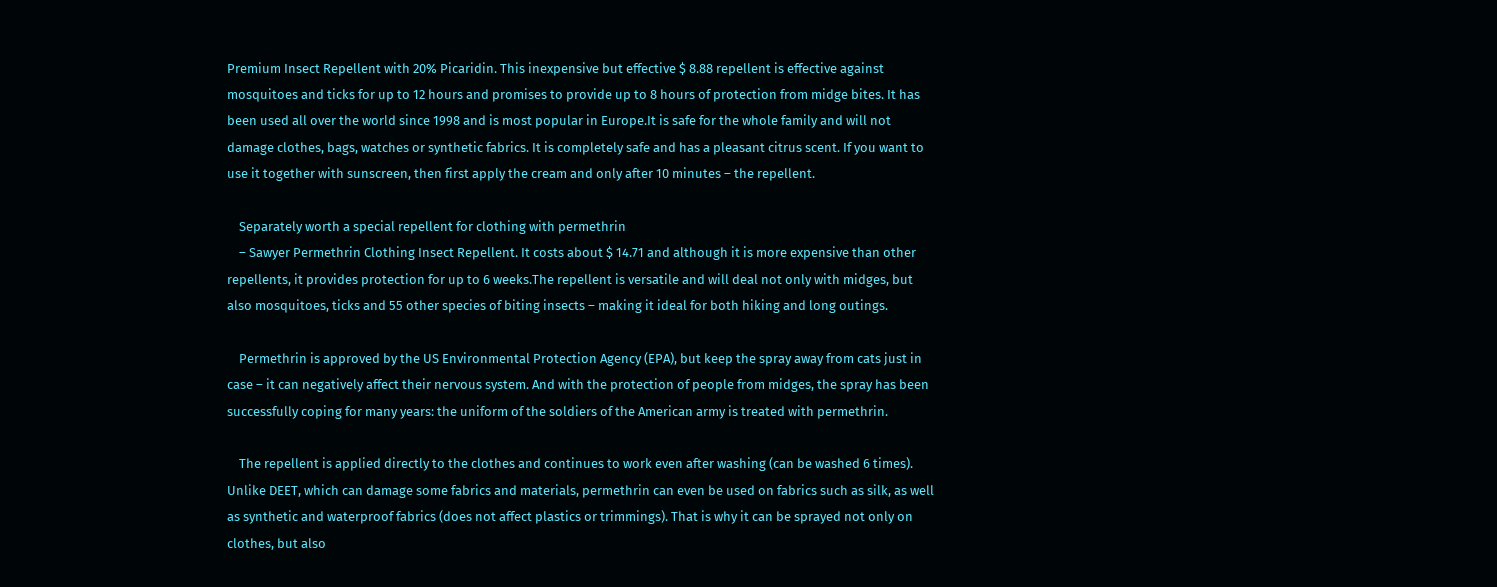Premium Insect Repellent with 20% Picaridin. This inexpensive but effective $ 8.88 repellent is effective against mosquitoes and ticks for up to 12 hours and promises to provide up to 8 hours of protection from midge bites. It has been used all over the world since 1998 and is most popular in Europe.It is safe for the whole family and will not damage clothes, bags, watches or synthetic fabrics. It is completely safe and has a pleasant citrus scent. If you want to use it together with sunscreen, then first apply the cream and only after 10 minutes – the repellent.

    Separately worth a special repellent for clothing with permethrin
    – Sawyer Permethrin Clothing Insect Repellent. It costs about $ 14.71 and although it is more expensive than other repellents, it provides protection for up to 6 weeks.The repellent is versatile and will deal not only with midges, but also mosquitoes, ticks and 55 other species of biting insects – making it ideal for both hiking and long outings.

    Permethrin is approved by the US Environmental Protection Agency (EPA), but keep the spray away from cats just in case – it can negatively affect their nervous system. And with the protection of people from midges, the spray has been successfully coping for many years: the uniform of the soldiers of the American army is treated with permethrin.

    The repellent is applied directly to the clothes and continues to work even after washing (can be washed 6 times). Unlike DEET, which can damage some fabrics and materials, permethrin can even be used on fabrics such as silk, as well as synthetic and waterproof fabrics (does not affect plastics or trimmings). That is why it can be sprayed not only on clothes, but also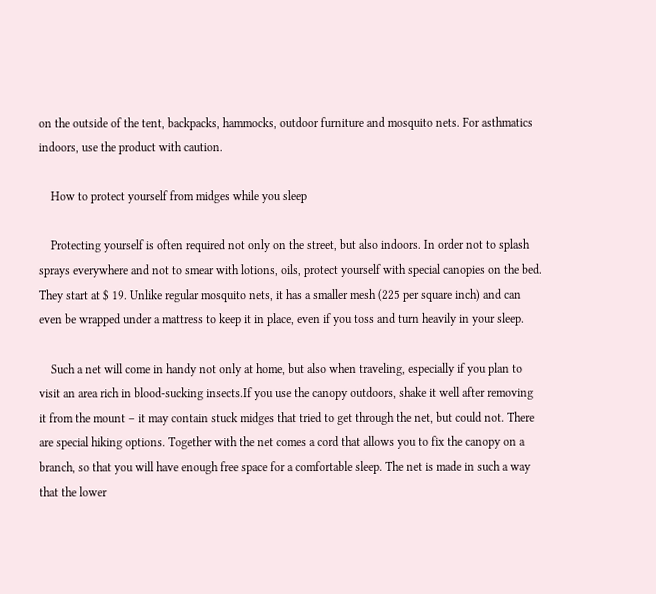on the outside of the tent, backpacks, hammocks, outdoor furniture and mosquito nets. For asthmatics indoors, use the product with caution.

    How to protect yourself from midges while you sleep

    Protecting yourself is often required not only on the street, but also indoors. In order not to splash sprays everywhere and not to smear with lotions, oils, protect yourself with special canopies on the bed. They start at $ 19. Unlike regular mosquito nets, it has a smaller mesh (225 per square inch) and can even be wrapped under a mattress to keep it in place, even if you toss and turn heavily in your sleep.

    Such a net will come in handy not only at home, but also when traveling, especially if you plan to visit an area rich in blood-sucking insects.If you use the canopy outdoors, shake it well after removing it from the mount – it may contain stuck midges that tried to get through the net, but could not. There are special hiking options. Together with the net comes a cord that allows you to fix the canopy on a branch, so that you will have enough free space for a comfortable sleep. The net is made in such a way that the lower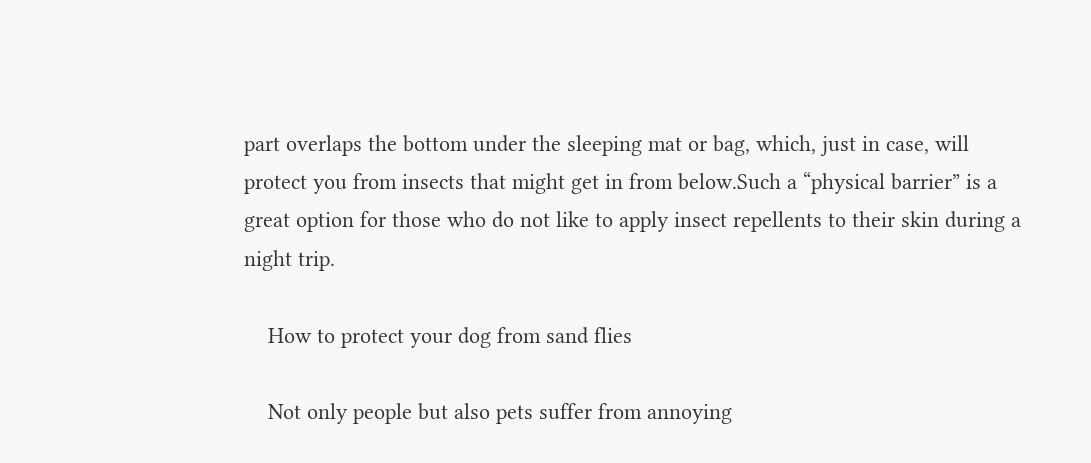part overlaps the bottom under the sleeping mat or bag, which, just in case, will protect you from insects that might get in from below.Such a “physical barrier” is a great option for those who do not like to apply insect repellents to their skin during a night trip.

    How to protect your dog from sand flies

    Not only people but also pets suffer from annoying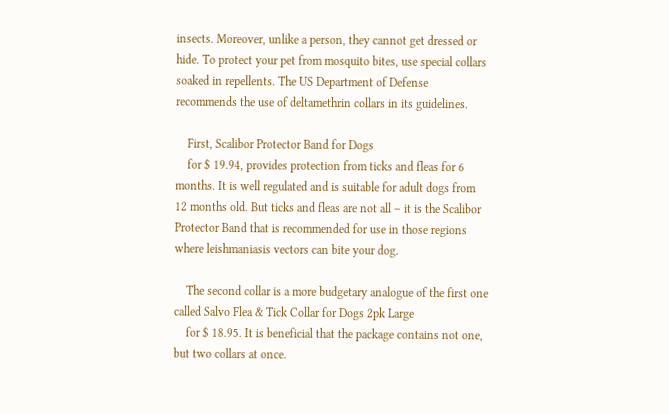insects. Moreover, unlike a person, they cannot get dressed or hide. To protect your pet from mosquito bites, use special collars soaked in repellents. The US Department of Defense recommends the use of deltamethrin collars in its guidelines.

    First, Scalibor Protector Band for Dogs
    for $ 19.94, provides protection from ticks and fleas for 6 months. It is well regulated and is suitable for adult dogs from 12 months old. But ticks and fleas are not all – it is the Scalibor Protector Band that is recommended for use in those regions where leishmaniasis vectors can bite your dog.

    The second collar is a more budgetary analogue of the first one called Salvo Flea & Tick Collar for Dogs 2pk Large
    for $ 18.95. It is beneficial that the package contains not one, but two collars at once.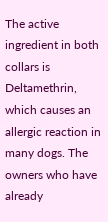The active ingredient in both collars is Deltamethrin, which causes an allergic reaction in many dogs. The owners who have already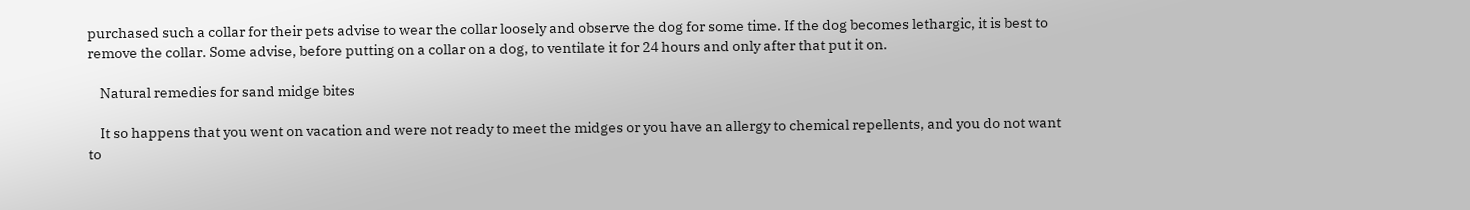purchased such a collar for their pets advise to wear the collar loosely and observe the dog for some time. If the dog becomes lethargic, it is best to remove the collar. Some advise, before putting on a collar on a dog, to ventilate it for 24 hours and only after that put it on.

    Natural remedies for sand midge bites

    It so happens that you went on vacation and were not ready to meet the midges or you have an allergy to chemical repellents, and you do not want to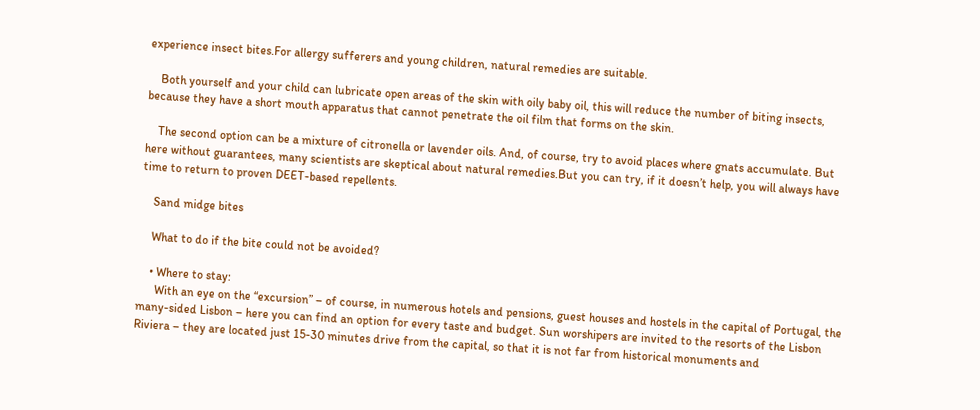experience insect bites.For allergy sufferers and young children, natural remedies are suitable.

    Both yourself and your child can lubricate open areas of the skin with oily baby oil, this will reduce the number of biting insects, because they have a short mouth apparatus that cannot penetrate the oil film that forms on the skin.

    The second option can be a mixture of citronella or lavender oils. And, of course, try to avoid places where gnats accumulate. But here without guarantees, many scientists are skeptical about natural remedies.But you can try, if it doesn’t help, you will always have time to return to proven DEET-based repellents.

    Sand midge bites

    What to do if the bite could not be avoided?

    • Where to stay:
      With an eye on the “excursion” – of course, in numerous hotels and pensions, guest houses and hostels in the capital of Portugal, the many-sided Lisbon – here you can find an option for every taste and budget. Sun worshipers are invited to the resorts of the Lisbon Riviera – they are located just 15-30 minutes drive from the capital, so that it is not far from historical monuments and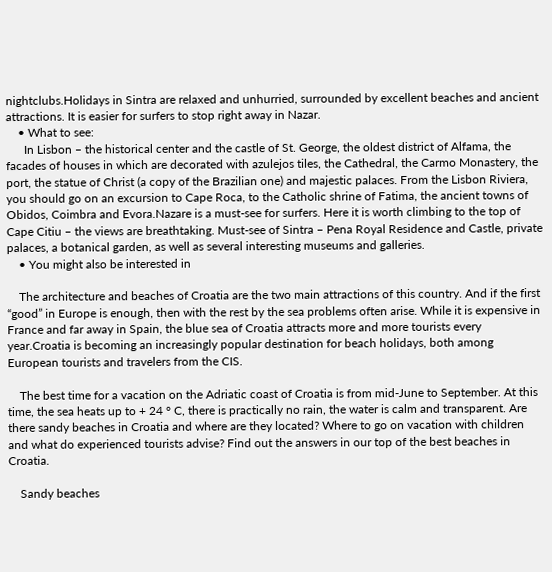nightclubs.Holidays in Sintra are relaxed and unhurried, surrounded by excellent beaches and ancient attractions. It is easier for surfers to stop right away in Nazar.
    • What to see:
      In Lisbon – the historical center and the castle of St. George, the oldest district of Alfama, the facades of houses in which are decorated with azulejos tiles, the Cathedral, the Carmo Monastery, the port, the statue of Christ (a copy of the Brazilian one) and majestic palaces. From the Lisbon Riviera, you should go on an excursion to Cape Roca, to the Catholic shrine of Fatima, the ancient towns of Obidos, Coimbra and Evora.Nazare is a must-see for surfers. Here it is worth climbing to the top of Cape Citiu – the views are breathtaking. Must-see of Sintra – Pena Royal Residence and Castle, private palaces, a botanical garden, as well as several interesting museums and galleries.
    • You might also be interested in

    The architecture and beaches of Croatia are the two main attractions of this country. And if the first “good” in Europe is enough, then with the rest by the sea problems often arise. While it is expensive in France and far away in Spain, the blue sea of Croatia attracts more and more tourists every year.Croatia is becoming an increasingly popular destination for beach holidays, both among European tourists and travelers from the CIS.

    The best time for a vacation on the Adriatic coast of Croatia is from mid-June to September. At this time, the sea heats up to + 24 ° C, there is practically no rain, the water is calm and transparent. Are there sandy beaches in Croatia and where are they located? Where to go on vacation with children and what do experienced tourists advise? Find out the answers in our top of the best beaches in Croatia.

    Sandy beaches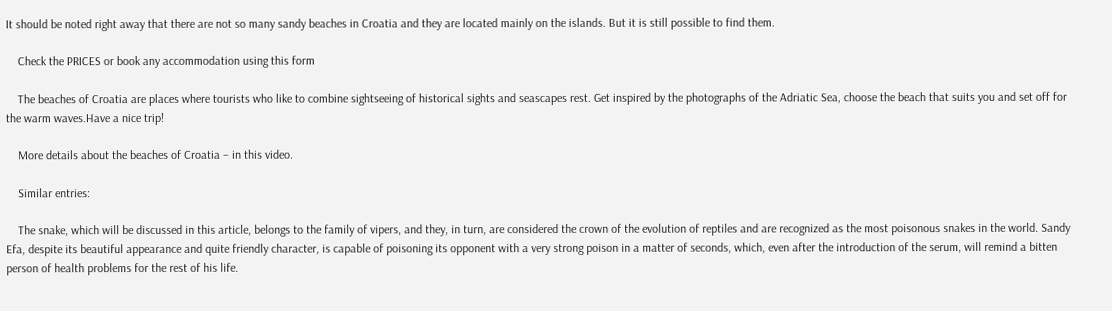It should be noted right away that there are not so many sandy beaches in Croatia and they are located mainly on the islands. But it is still possible to find them.

    Check the PRICES or book any accommodation using this form

    The beaches of Croatia are places where tourists who like to combine sightseeing of historical sights and seascapes rest. Get inspired by the photographs of the Adriatic Sea, choose the beach that suits you and set off for the warm waves.Have a nice trip!

    More details about the beaches of Croatia – in this video.

    Similar entries:

    The snake, which will be discussed in this article, belongs to the family of vipers, and they, in turn, are considered the crown of the evolution of reptiles and are recognized as the most poisonous snakes in the world. Sandy Efa, despite its beautiful appearance and quite friendly character, is capable of poisoning its opponent with a very strong poison in a matter of seconds, which, even after the introduction of the serum, will remind a bitten person of health problems for the rest of his life.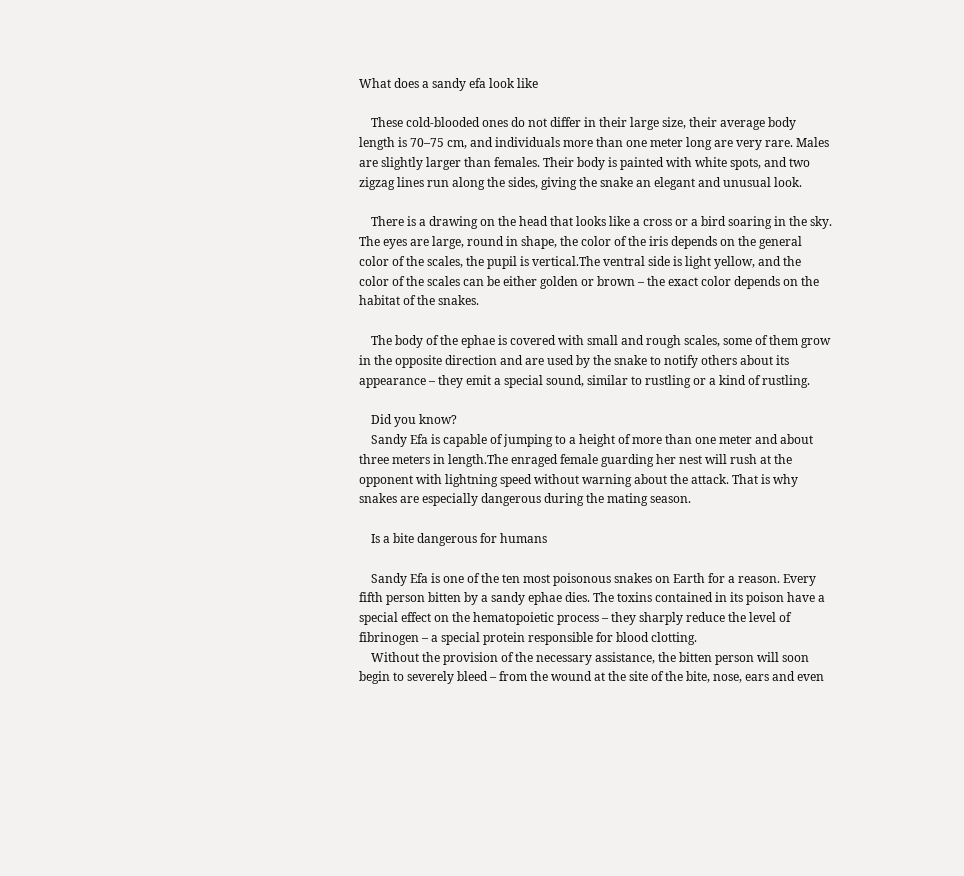What does a sandy efa look like

    These cold-blooded ones do not differ in their large size, their average body length is 70–75 cm, and individuals more than one meter long are very rare. Males are slightly larger than females. Their body is painted with white spots, and two zigzag lines run along the sides, giving the snake an elegant and unusual look.

    There is a drawing on the head that looks like a cross or a bird soaring in the sky. The eyes are large, round in shape, the color of the iris depends on the general color of the scales, the pupil is vertical.The ventral side is light yellow, and the color of the scales can be either golden or brown – the exact color depends on the habitat of the snakes.

    The body of the ephae is covered with small and rough scales, some of them grow in the opposite direction and are used by the snake to notify others about its appearance – they emit a special sound, similar to rustling or a kind of rustling.

    Did you know?
    Sandy Efa is capable of jumping to a height of more than one meter and about three meters in length.The enraged female guarding her nest will rush at the opponent with lightning speed without warning about the attack. That is why snakes are especially dangerous during the mating season.

    Is a bite dangerous for humans

    Sandy Efa is one of the ten most poisonous snakes on Earth for a reason. Every fifth person bitten by a sandy ephae dies. The toxins contained in its poison have a special effect on the hematopoietic process – they sharply reduce the level of fibrinogen – a special protein responsible for blood clotting.
    Without the provision of the necessary assistance, the bitten person will soon begin to severely bleed – from the wound at the site of the bite, nose, ears and even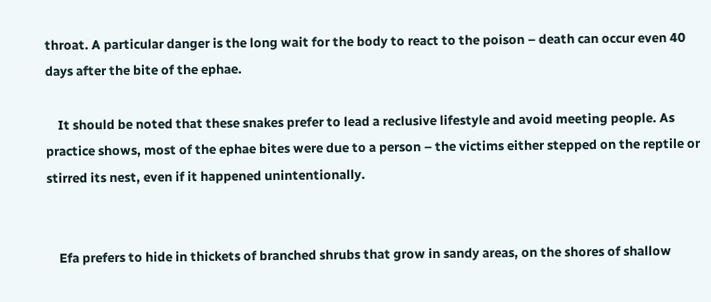throat. A particular danger is the long wait for the body to react to the poison – death can occur even 40 days after the bite of the ephae.

    It should be noted that these snakes prefer to lead a reclusive lifestyle and avoid meeting people. As practice shows, most of the ephae bites were due to a person – the victims either stepped on the reptile or stirred its nest, even if it happened unintentionally.


    Efa prefers to hide in thickets of branched shrubs that grow in sandy areas, on the shores of shallow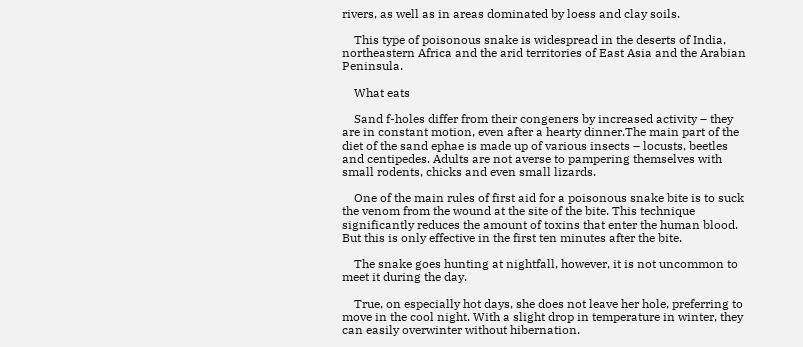rivers, as well as in areas dominated by loess and clay soils.

    This type of poisonous snake is widespread in the deserts of India, northeastern Africa and the arid territories of East Asia and the Arabian Peninsula.

    What eats

    Sand f-holes differ from their congeners by increased activity – they are in constant motion, even after a hearty dinner.The main part of the diet of the sand ephae is made up of various insects – locusts, beetles and centipedes. Adults are not averse to pampering themselves with small rodents, chicks and even small lizards.

    One of the main rules of first aid for a poisonous snake bite is to suck the venom from the wound at the site of the bite. This technique significantly reduces the amount of toxins that enter the human blood. But this is only effective in the first ten minutes after the bite.

    The snake goes hunting at nightfall, however, it is not uncommon to meet it during the day.

    True, on especially hot days, she does not leave her hole, preferring to move in the cool night. With a slight drop in temperature in winter, they can easily overwinter without hibernation.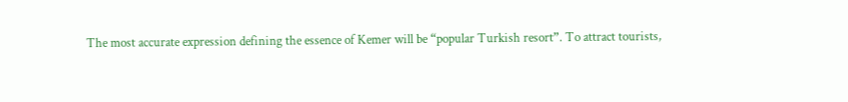The most accurate expression defining the essence of Kemer will be “popular Turkish resort”. To attract tourists,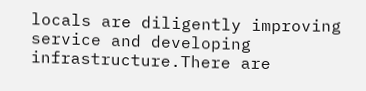locals are diligently improving service and developing infrastructure.There are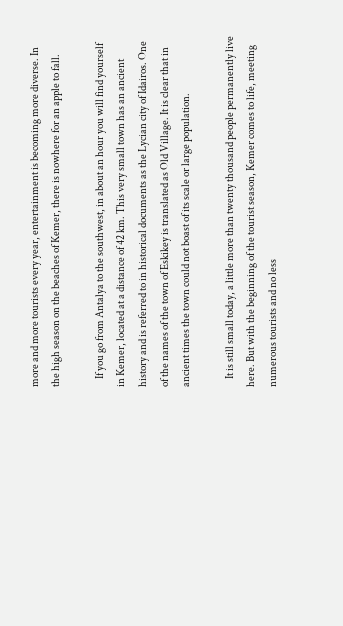more and more tourists every year, entertainment is becoming more diverse. In the high season on the beaches of Kemer, there is nowhere for an apple to fall.

    If you go from Antalya to the southwest, in about an hour you will find yourself in Kemer, located at a distance of 42 km. This very small town has an ancient history and is referred to in historical documents as the Lycian city of Idairos. One of the names of the town of Eskikey is translated as Old Village. It is clear that in ancient times the town could not boast of its scale or large population.

    It is still small today, a little more than twenty thousand people permanently live here. But with the beginning of the tourist season, Kemer comes to life, meeting numerous tourists and no less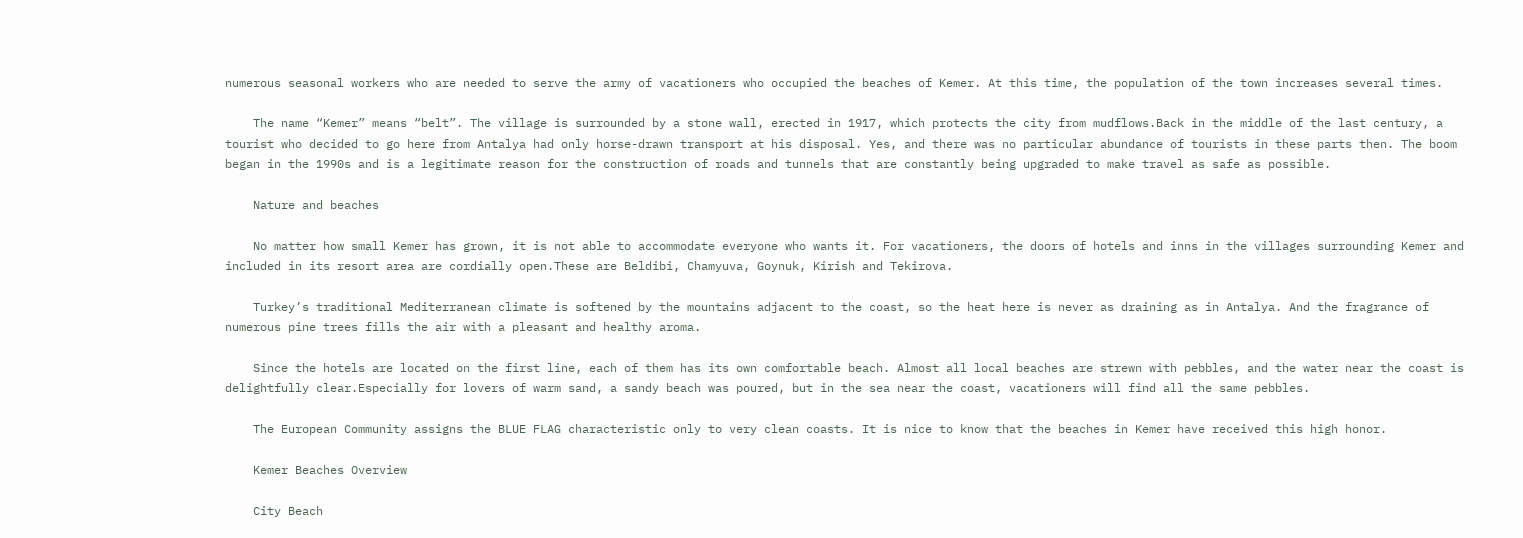numerous seasonal workers who are needed to serve the army of vacationers who occupied the beaches of Kemer. At this time, the population of the town increases several times.

    The name “Kemer” means “belt”. The village is surrounded by a stone wall, erected in 1917, which protects the city from mudflows.Back in the middle of the last century, a tourist who decided to go here from Antalya had only horse-drawn transport at his disposal. Yes, and there was no particular abundance of tourists in these parts then. The boom began in the 1990s and is a legitimate reason for the construction of roads and tunnels that are constantly being upgraded to make travel as safe as possible.

    Nature and beaches

    No matter how small Kemer has grown, it is not able to accommodate everyone who wants it. For vacationers, the doors of hotels and inns in the villages surrounding Kemer and included in its resort area are cordially open.These are Beldibi, Chamyuva, Goynuk, Kirish and Tekirova.

    Turkey’s traditional Mediterranean climate is softened by the mountains adjacent to the coast, so the heat here is never as draining as in Antalya. And the fragrance of numerous pine trees fills the air with a pleasant and healthy aroma.

    Since the hotels are located on the first line, each of them has its own comfortable beach. Almost all local beaches are strewn with pebbles, and the water near the coast is delightfully clear.Especially for lovers of warm sand, a sandy beach was poured, but in the sea near the coast, vacationers will find all the same pebbles.

    The European Community assigns the BLUE FLAG characteristic only to very clean coasts. It is nice to know that the beaches in Kemer have received this high honor.

    Kemer Beaches Overview

    City Beach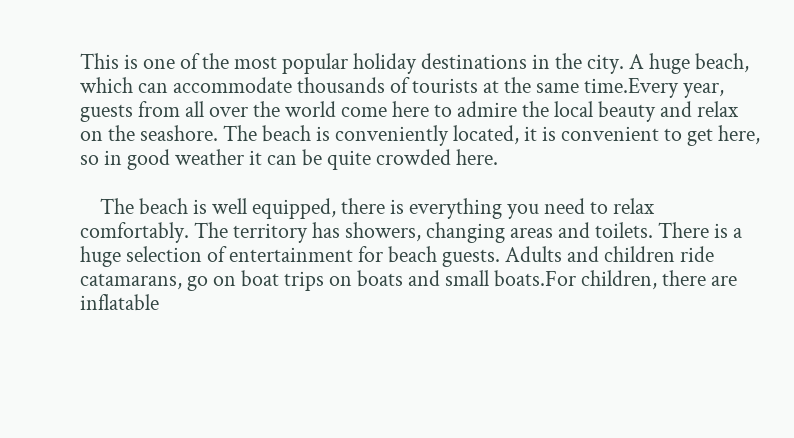This is one of the most popular holiday destinations in the city. A huge beach, which can accommodate thousands of tourists at the same time.Every year, guests from all over the world come here to admire the local beauty and relax on the seashore. The beach is conveniently located, it is convenient to get here, so in good weather it can be quite crowded here.

    The beach is well equipped, there is everything you need to relax comfortably. The territory has showers, changing areas and toilets. There is a huge selection of entertainment for beach guests. Adults and children ride catamarans, go on boat trips on boats and small boats.For children, there are inflatable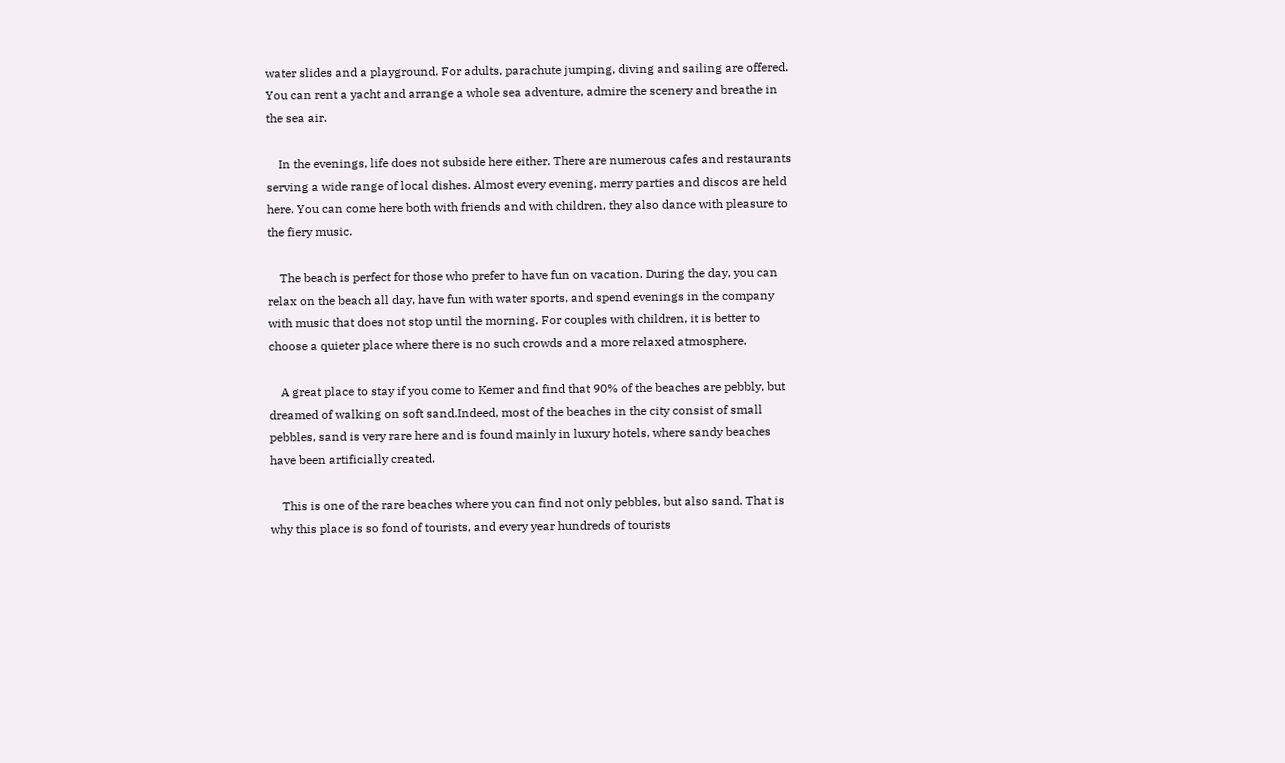water slides and a playground. For adults, parachute jumping, diving and sailing are offered. You can rent a yacht and arrange a whole sea adventure, admire the scenery and breathe in the sea air.

    In the evenings, life does not subside here either. There are numerous cafes and restaurants serving a wide range of local dishes. Almost every evening, merry parties and discos are held here. You can come here both with friends and with children, they also dance with pleasure to the fiery music.

    The beach is perfect for those who prefer to have fun on vacation. During the day, you can relax on the beach all day, have fun with water sports, and spend evenings in the company with music that does not stop until the morning. For couples with children, it is better to choose a quieter place where there is no such crowds and a more relaxed atmosphere.

    A great place to stay if you come to Kemer and find that 90% of the beaches are pebbly, but dreamed of walking on soft sand.Indeed, most of the beaches in the city consist of small pebbles, sand is very rare here and is found mainly in luxury hotels, where sandy beaches have been artificially created.

    This is one of the rare beaches where you can find not only pebbles, but also sand. That is why this place is so fond of tourists, and every year hundreds of tourists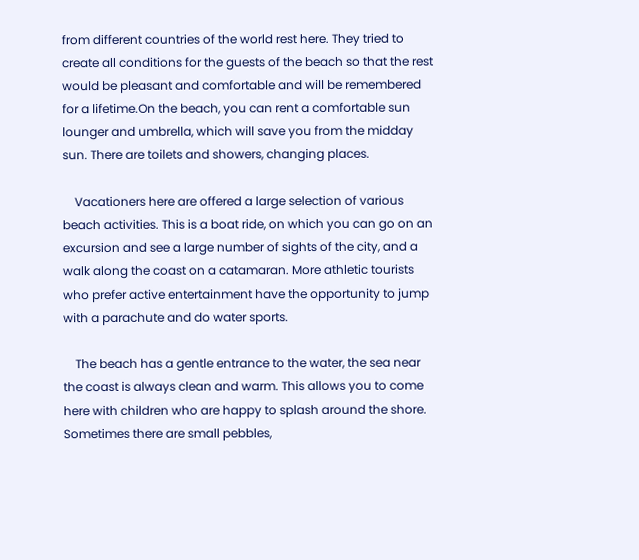from different countries of the world rest here. They tried to create all conditions for the guests of the beach so that the rest would be pleasant and comfortable and will be remembered for a lifetime.On the beach, you can rent a comfortable sun lounger and umbrella, which will save you from the midday sun. There are toilets and showers, changing places.

    Vacationers here are offered a large selection of various beach activities. This is a boat ride, on which you can go on an excursion and see a large number of sights of the city, and a walk along the coast on a catamaran. More athletic tourists who prefer active entertainment have the opportunity to jump with a parachute and do water sports.

    The beach has a gentle entrance to the water, the sea near the coast is always clean and warm. This allows you to come here with children who are happy to splash around the shore. Sometimes there are small pebbles,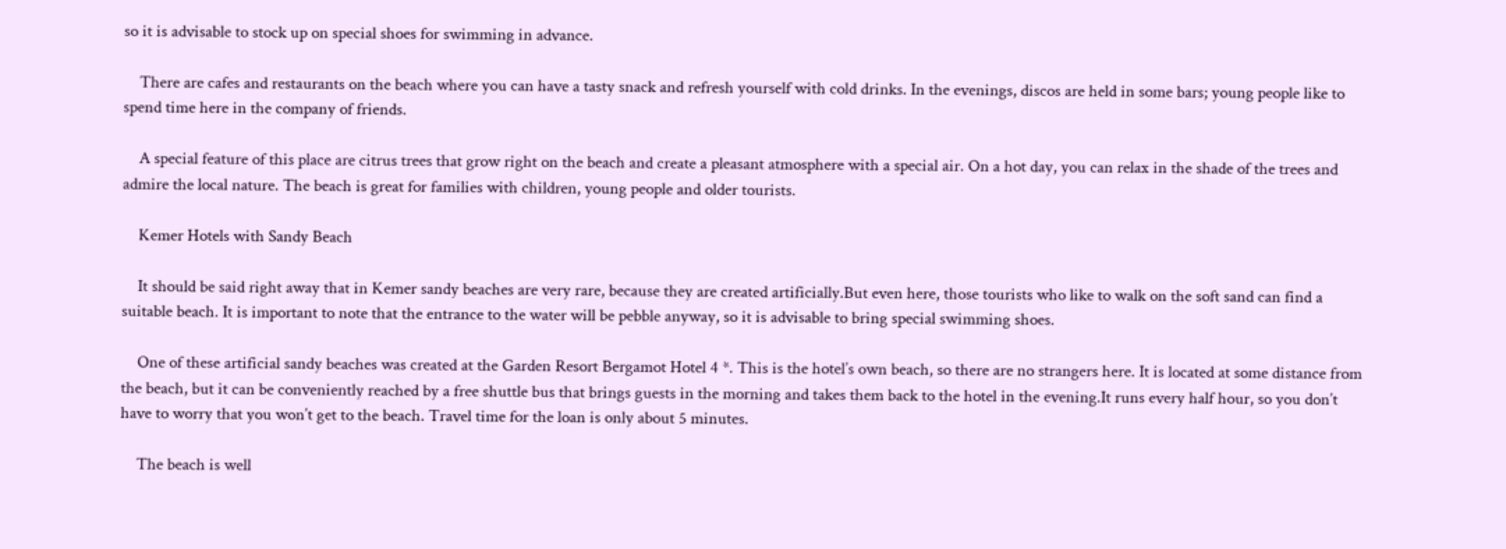so it is advisable to stock up on special shoes for swimming in advance.

    There are cafes and restaurants on the beach where you can have a tasty snack and refresh yourself with cold drinks. In the evenings, discos are held in some bars; young people like to spend time here in the company of friends.

    A special feature of this place are citrus trees that grow right on the beach and create a pleasant atmosphere with a special air. On a hot day, you can relax in the shade of the trees and admire the local nature. The beach is great for families with children, young people and older tourists.

    Kemer Hotels with Sandy Beach

    It should be said right away that in Kemer sandy beaches are very rare, because they are created artificially.But even here, those tourists who like to walk on the soft sand can find a suitable beach. It is important to note that the entrance to the water will be pebble anyway, so it is advisable to bring special swimming shoes.

    One of these artificial sandy beaches was created at the Garden Resort Bergamot Hotel 4 *. This is the hotel’s own beach, so there are no strangers here. It is located at some distance from the beach, but it can be conveniently reached by a free shuttle bus that brings guests in the morning and takes them back to the hotel in the evening.It runs every half hour, so you don’t have to worry that you won’t get to the beach. Travel time for the loan is only about 5 minutes.

    The beach is well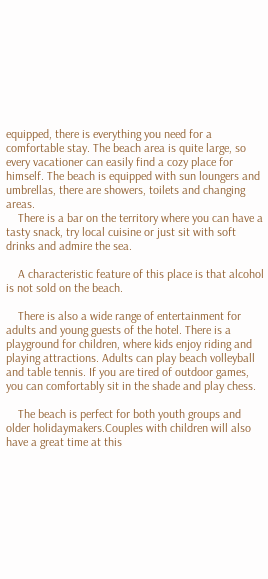equipped, there is everything you need for a comfortable stay. The beach area is quite large, so every vacationer can easily find a cozy place for himself. The beach is equipped with sun loungers and umbrellas, there are showers, toilets and changing areas.
    There is a bar on the territory where you can have a tasty snack, try local cuisine or just sit with soft drinks and admire the sea.

    A characteristic feature of this place is that alcohol is not sold on the beach.

    There is also a wide range of entertainment for adults and young guests of the hotel. There is a playground for children, where kids enjoy riding and playing attractions. Adults can play beach volleyball and table tennis. If you are tired of outdoor games, you can comfortably sit in the shade and play chess.

    The beach is perfect for both youth groups and older holidaymakers.Couples with children will also have a great time at this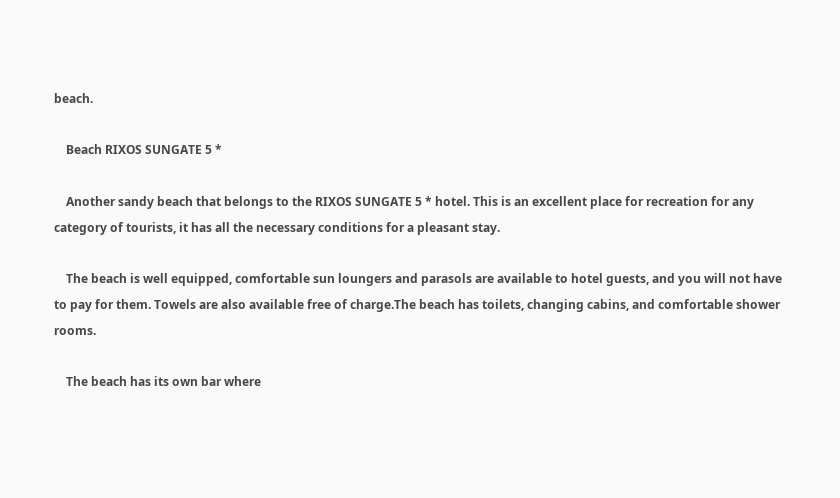beach.

    Beach RIXOS SUNGATE 5 *

    Another sandy beach that belongs to the RIXOS SUNGATE 5 * hotel. This is an excellent place for recreation for any category of tourists, it has all the necessary conditions for a pleasant stay.

    The beach is well equipped, comfortable sun loungers and parasols are available to hotel guests, and you will not have to pay for them. Towels are also available free of charge.The beach has toilets, changing cabins, and comfortable shower rooms.

    The beach has its own bar where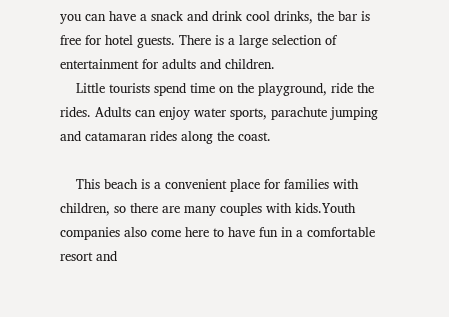you can have a snack and drink cool drinks, the bar is free for hotel guests. There is a large selection of entertainment for adults and children.
    Little tourists spend time on the playground, ride the rides. Adults can enjoy water sports, parachute jumping and catamaran rides along the coast.

    This beach is a convenient place for families with children, so there are many couples with kids.Youth companies also come here to have fun in a comfortable resort and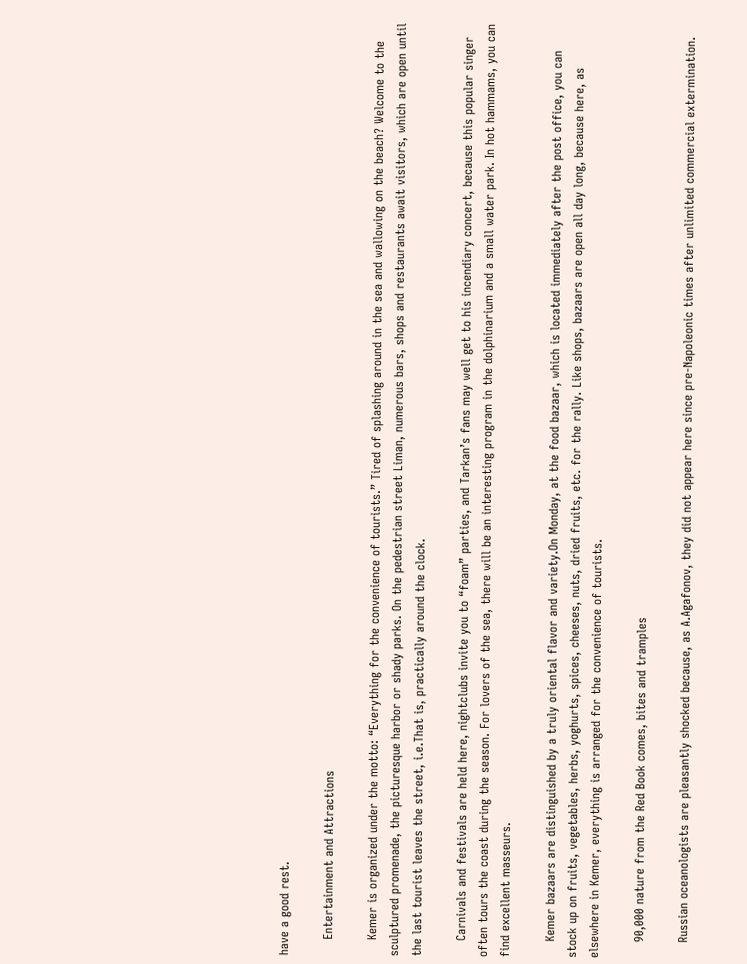have a good rest.

    Entertainment and Attractions

    Kemer is organized under the motto: “Everything for the convenience of tourists.” Tired of splashing around in the sea and wallowing on the beach? Welcome to the sculptured promenade, the picturesque harbor or shady parks. On the pedestrian street Liman, numerous bars, shops and restaurants await visitors, which are open until the last tourist leaves the street, i.e.That is, practically around the clock.

    Carnivals and festivals are held here, nightclubs invite you to “foam” parties, and Tarkan’s fans may well get to his incendiary concert, because this popular singer often tours the coast during the season. For lovers of the sea, there will be an interesting program in the dolphinarium and a small water park. In hot hammams, you can find excellent masseurs.

    Kemer bazaars are distinguished by a truly oriental flavor and variety.On Monday, at the food bazaar, which is located immediately after the post office, you can stock up on fruits, vegetables, herbs, yoghurts, spices, cheeses, nuts, dried fruits, etc. for the rally. Like shops, bazaars are open all day long, because here, as elsewhere in Kemer, everything is arranged for the convenience of tourists.

    90,000 nature from the Red Book comes, bites and tramples

    Russian oceanologists are pleasantly shocked because, as A.Agafonov, they did not appear here since pre-Napoleonic times after unlimited commercial extermination.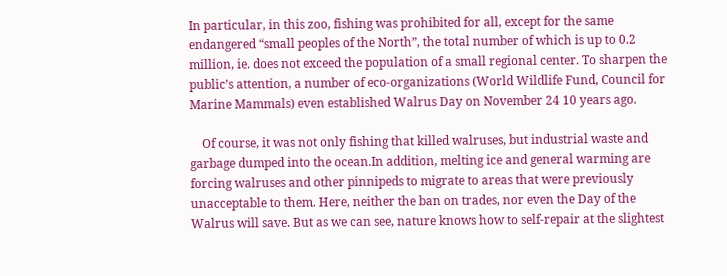In particular, in this zoo, fishing was prohibited for all, except for the same endangered “small peoples of the North”, the total number of which is up to 0.2 million, ie. does not exceed the population of a small regional center. To sharpen the public’s attention, a number of eco-organizations (World Wildlife Fund, Council for Marine Mammals) even established Walrus Day on November 24 10 years ago.

    Of course, it was not only fishing that killed walruses, but industrial waste and garbage dumped into the ocean.In addition, melting ice and general warming are forcing walruses and other pinnipeds to migrate to areas that were previously unacceptable to them. Here, neither the ban on trades, nor even the Day of the Walrus will save. But as we can see, nature knows how to self-repair at the slightest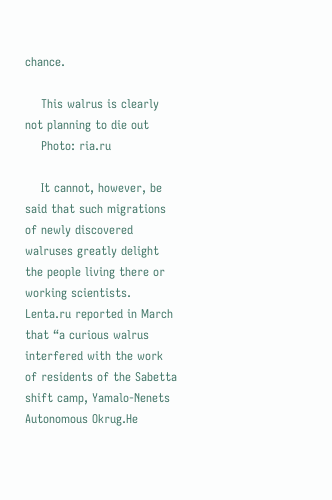chance.

    This walrus is clearly not planning to die out
    Photo: ria.ru

    It cannot, however, be said that such migrations of newly discovered walruses greatly delight the people living there or working scientists. Lenta.ru reported in March that “a curious walrus interfered with the work of residents of the Sabetta shift camp, Yamalo-Nenets Autonomous Okrug.He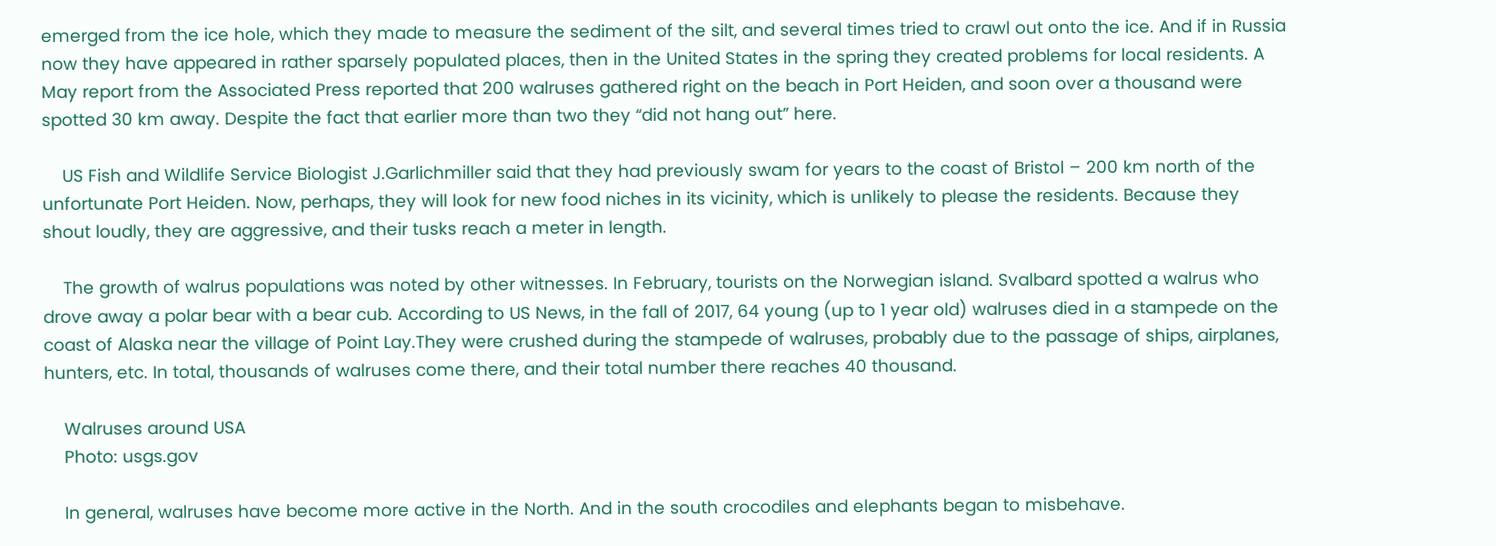emerged from the ice hole, which they made to measure the sediment of the silt, and several times tried to crawl out onto the ice. And if in Russia now they have appeared in rather sparsely populated places, then in the United States in the spring they created problems for local residents. A May report from the Associated Press reported that 200 walruses gathered right on the beach in Port Heiden, and soon over a thousand were spotted 30 km away. Despite the fact that earlier more than two they “did not hang out” here.

    US Fish and Wildlife Service Biologist J.Garlichmiller said that they had previously swam for years to the coast of Bristol – 200 km north of the unfortunate Port Heiden. Now, perhaps, they will look for new food niches in its vicinity, which is unlikely to please the residents. Because they shout loudly, they are aggressive, and their tusks reach a meter in length.

    The growth of walrus populations was noted by other witnesses. In February, tourists on the Norwegian island. Svalbard spotted a walrus who drove away a polar bear with a bear cub. According to US News, in the fall of 2017, 64 young (up to 1 year old) walruses died in a stampede on the coast of Alaska near the village of Point Lay.They were crushed during the stampede of walruses, probably due to the passage of ships, airplanes, hunters, etc. In total, thousands of walruses come there, and their total number there reaches 40 thousand.

    Walruses around USA
    Photo: usgs.gov

    In general, walruses have become more active in the North. And in the south crocodiles and elephants began to misbehave.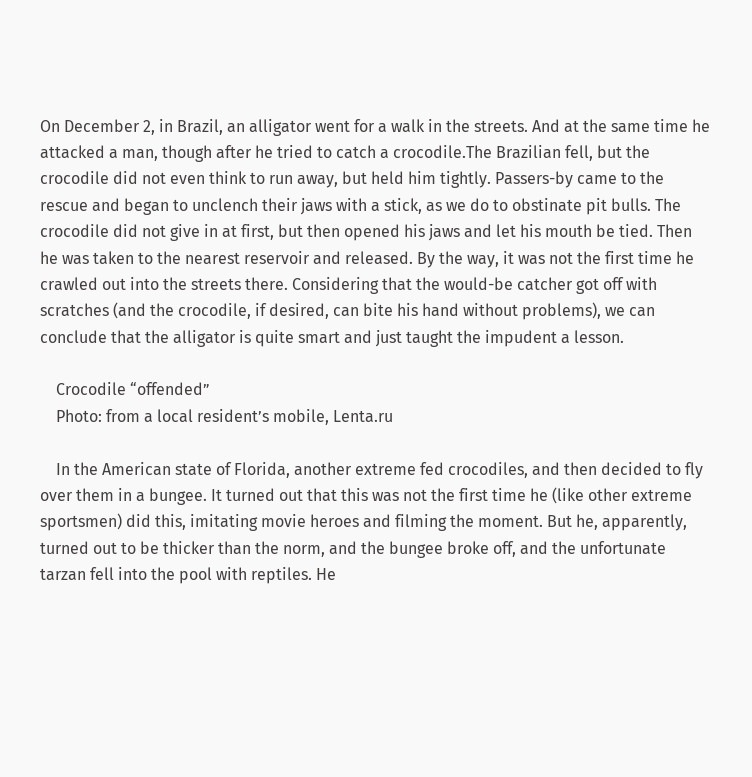On December 2, in Brazil, an alligator went for a walk in the streets. And at the same time he attacked a man, though after he tried to catch a crocodile.The Brazilian fell, but the crocodile did not even think to run away, but held him tightly. Passers-by came to the rescue and began to unclench their jaws with a stick, as we do to obstinate pit bulls. The crocodile did not give in at first, but then opened his jaws and let his mouth be tied. Then he was taken to the nearest reservoir and released. By the way, it was not the first time he crawled out into the streets there. Considering that the would-be catcher got off with scratches (and the crocodile, if desired, can bite his hand without problems), we can conclude that the alligator is quite smart and just taught the impudent a lesson.

    Crocodile “offended”
    Photo: from a local resident’s mobile, Lenta.ru

    In the American state of Florida, another extreme fed crocodiles, and then decided to fly over them in a bungee. It turned out that this was not the first time he (like other extreme sportsmen) did this, imitating movie heroes and filming the moment. But he, apparently, turned out to be thicker than the norm, and the bungee broke off, and the unfortunate tarzan fell into the pool with reptiles. He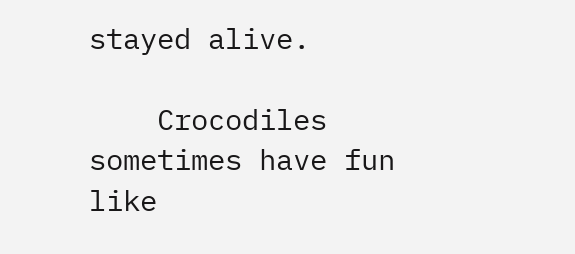stayed alive.

    Crocodiles sometimes have fun like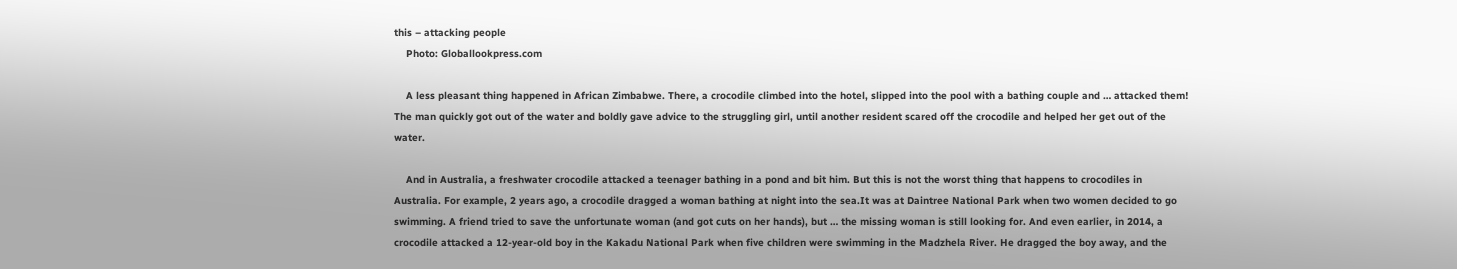this – attacking people
    Photo: Globallookpress.com

    A less pleasant thing happened in African Zimbabwe. There, a crocodile climbed into the hotel, slipped into the pool with a bathing couple and … attacked them! The man quickly got out of the water and boldly gave advice to the struggling girl, until another resident scared off the crocodile and helped her get out of the water.

    And in Australia, a freshwater crocodile attacked a teenager bathing in a pond and bit him. But this is not the worst thing that happens to crocodiles in Australia. For example, 2 years ago, a crocodile dragged a woman bathing at night into the sea.It was at Daintree National Park when two women decided to go swimming. A friend tried to save the unfortunate woman (and got cuts on her hands), but … the missing woman is still looking for. And even earlier, in 2014, a crocodile attacked a 12-year-old boy in the Kakadu National Park when five children were swimming in the Madzhela River. He dragged the boy away, and the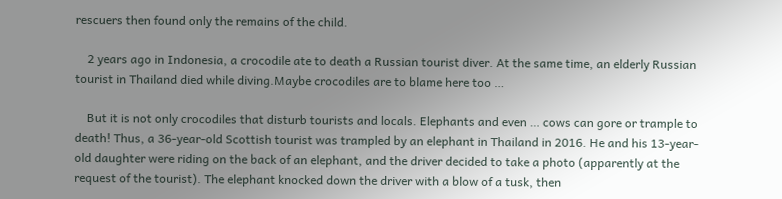rescuers then found only the remains of the child.

    2 years ago in Indonesia, a crocodile ate to death a Russian tourist diver. At the same time, an elderly Russian tourist in Thailand died while diving.Maybe crocodiles are to blame here too …

    But it is not only crocodiles that disturb tourists and locals. Elephants and even … cows can gore or trample to death! Thus, a 36-year-old Scottish tourist was trampled by an elephant in Thailand in 2016. He and his 13-year-old daughter were riding on the back of an elephant, and the driver decided to take a photo (apparently at the request of the tourist). The elephant knocked down the driver with a blow of a tusk, then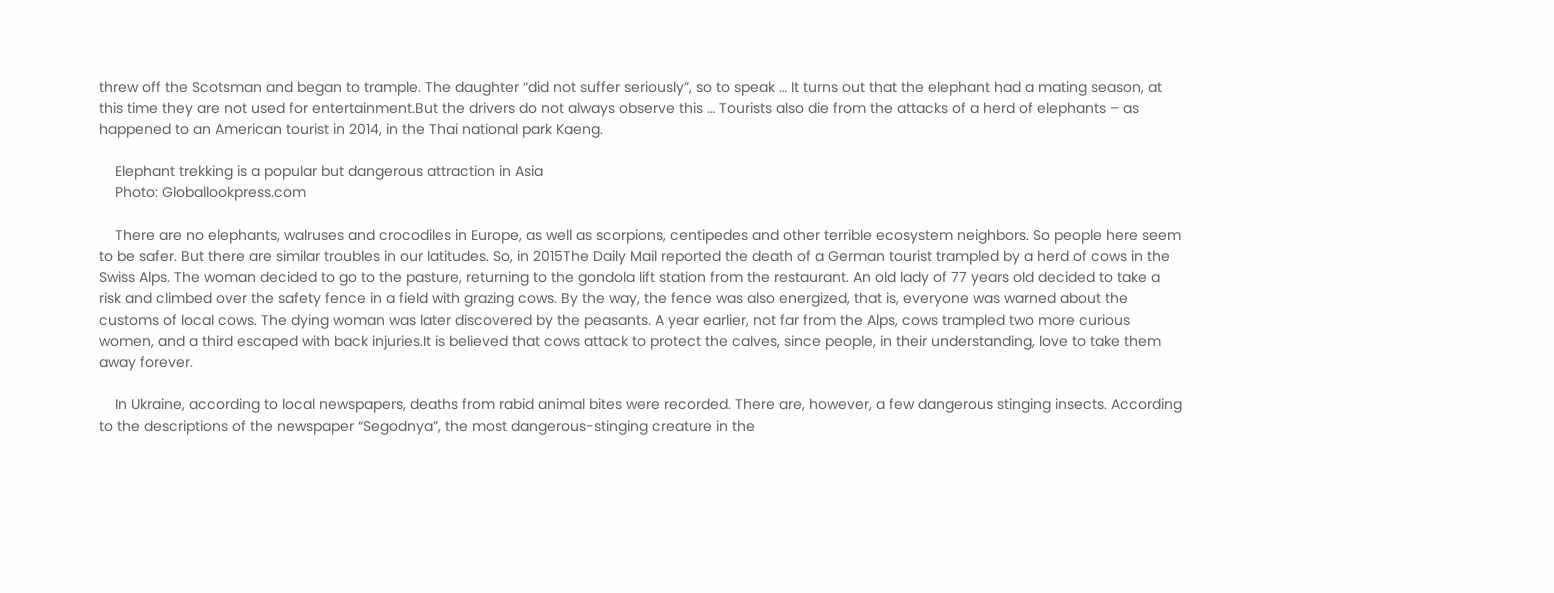threw off the Scotsman and began to trample. The daughter “did not suffer seriously”, so to speak … It turns out that the elephant had a mating season, at this time they are not used for entertainment.But the drivers do not always observe this … Tourists also die from the attacks of a herd of elephants – as happened to an American tourist in 2014, in the Thai national park Kaeng.

    Elephant trekking is a popular but dangerous attraction in Asia
    Photo: Globallookpress.com

    There are no elephants, walruses and crocodiles in Europe, as well as scorpions, centipedes and other terrible ecosystem neighbors. So people here seem to be safer. But there are similar troubles in our latitudes. So, in 2015The Daily Mail reported the death of a German tourist trampled by a herd of cows in the Swiss Alps. The woman decided to go to the pasture, returning to the gondola lift station from the restaurant. An old lady of 77 years old decided to take a risk and climbed over the safety fence in a field with grazing cows. By the way, the fence was also energized, that is, everyone was warned about the customs of local cows. The dying woman was later discovered by the peasants. A year earlier, not far from the Alps, cows trampled two more curious women, and a third escaped with back injuries.It is believed that cows attack to protect the calves, since people, in their understanding, love to take them away forever.

    In Ukraine, according to local newspapers, deaths from rabid animal bites were recorded. There are, however, a few dangerous stinging insects. According to the descriptions of the newspaper “Segodnya”, the most dangerous-stinging creature in the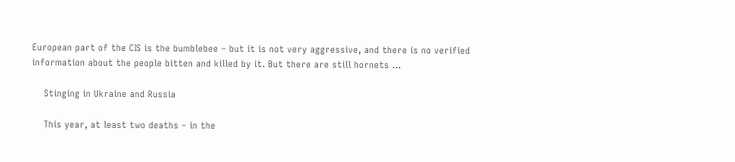European part of the CIS is the bumblebee – but it is not very aggressive, and there is no verified information about the people bitten and killed by it. But there are still hornets …

    Stinging in Ukraine and Russia

    This year, at least two deaths – in the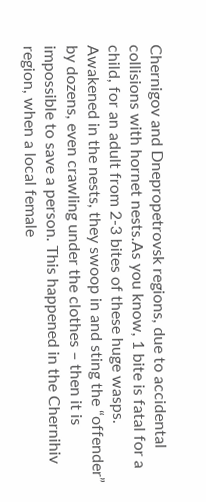Chernigov and Dnepropetrovsk regions, due to accidental collisions with hornet nests.As you know, 1 bite is fatal for a child, for an adult from 2-3 bites of these huge wasps. Awakened in the nests, they swoop in and sting the “offender” by dozens, even crawling under the clothes – then it is impossible to save a person. This happened in the Chernihiv region, when a local female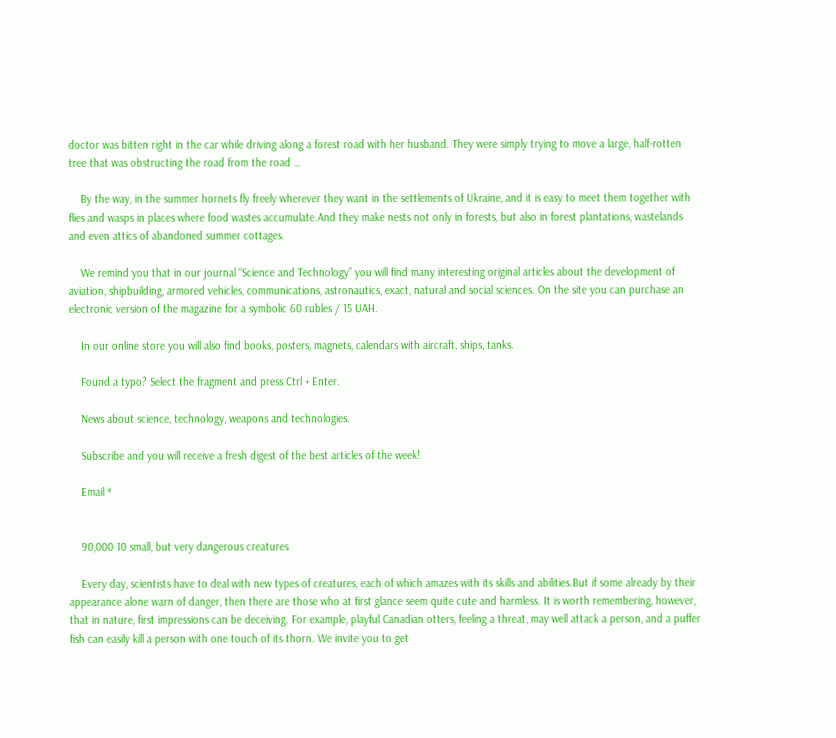doctor was bitten right in the car while driving along a forest road with her husband. They were simply trying to move a large, half-rotten tree that was obstructing the road from the road …

    By the way, in the summer hornets fly freely wherever they want in the settlements of Ukraine, and it is easy to meet them together with flies and wasps in places where food wastes accumulate.And they make nests not only in forests, but also in forest plantations, wastelands and even attics of abandoned summer cottages.

    We remind you that in our journal “Science and Technology” you will find many interesting original articles about the development of aviation, shipbuilding, armored vehicles, communications, astronautics, exact, natural and social sciences. On the site you can purchase an electronic version of the magazine for a symbolic 60 rubles / 15 UAH.

    In our online store you will also find books, posters, magnets, calendars with aircraft, ships, tanks.

    Found a typo? Select the fragment and press Ctrl + Enter.

    News about science, technology, weapons and technologies.

    Subscribe and you will receive a fresh digest of the best articles of the week!

    Email *


    90,000 10 small, but very dangerous creatures

    Every day, scientists have to deal with new types of creatures, each of which amazes with its skills and abilities.But if some already by their appearance alone warn of danger, then there are those who at first glance seem quite cute and harmless. It is worth remembering, however, that in nature, first impressions can be deceiving. For example, playful Canadian otters, feeling a threat, may well attack a person, and a puffer fish can easily kill a person with one touch of its thorn. We invite you to get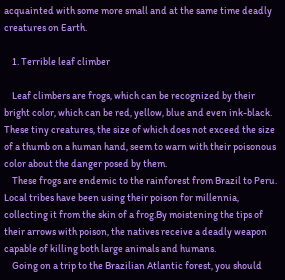acquainted with some more small and at the same time deadly creatures on Earth.

    1. Terrible leaf climber

    Leaf climbers are frogs, which can be recognized by their bright color, which can be red, yellow, blue and even ink-black. These tiny creatures, the size of which does not exceed the size of a thumb on a human hand, seem to warn with their poisonous color about the danger posed by them.
    These frogs are endemic to the rainforest from Brazil to Peru. Local tribes have been using their poison for millennia, collecting it from the skin of a frog.By moistening the tips of their arrows with poison, the natives receive a deadly weapon capable of killing both large animals and humans.
    Going on a trip to the Brazilian Atlantic forest, you should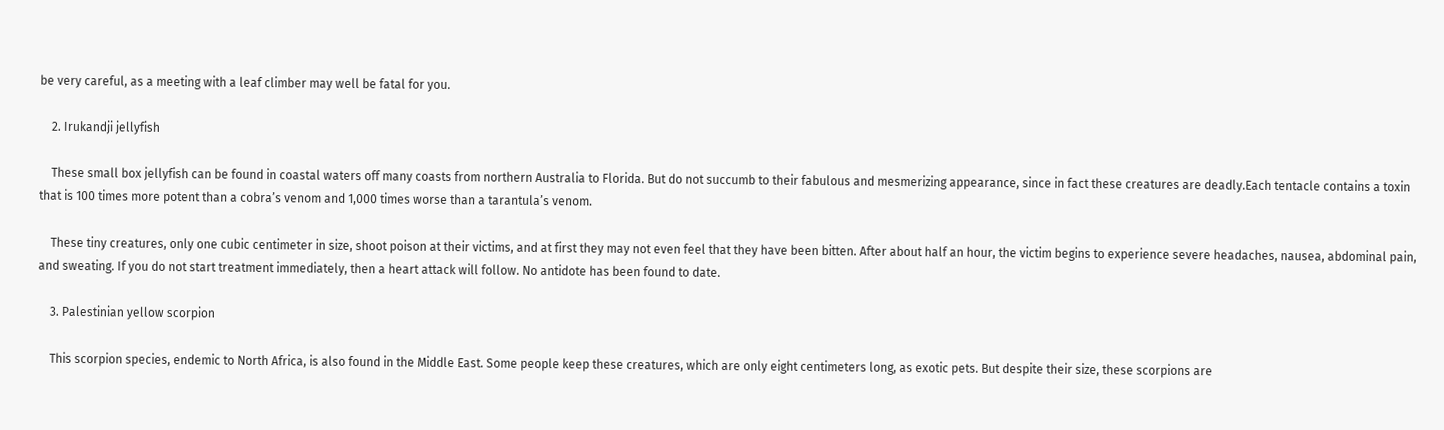be very careful, as a meeting with a leaf climber may well be fatal for you.

    2. Irukandji jellyfish

    These small box jellyfish can be found in coastal waters off many coasts from northern Australia to Florida. But do not succumb to their fabulous and mesmerizing appearance, since in fact these creatures are deadly.Each tentacle contains a toxin that is 100 times more potent than a cobra’s venom and 1,000 times worse than a tarantula’s venom.

    These tiny creatures, only one cubic centimeter in size, shoot poison at their victims, and at first they may not even feel that they have been bitten. After about half an hour, the victim begins to experience severe headaches, nausea, abdominal pain, and sweating. If you do not start treatment immediately, then a heart attack will follow. No antidote has been found to date.

    3. Palestinian yellow scorpion

    This scorpion species, endemic to North Africa, is also found in the Middle East. Some people keep these creatures, which are only eight centimeters long, as exotic pets. But despite their size, these scorpions are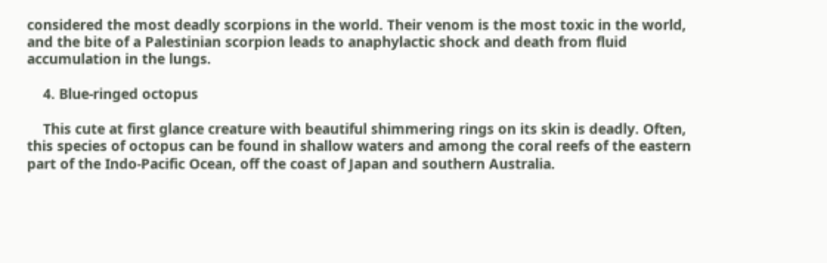considered the most deadly scorpions in the world. Their venom is the most toxic in the world, and the bite of a Palestinian scorpion leads to anaphylactic shock and death from fluid accumulation in the lungs.

    4. Blue-ringed octopus

    This cute at first glance creature with beautiful shimmering rings on its skin is deadly. Often, this species of octopus can be found in shallow waters and among the coral reefs of the eastern part of the Indo-Pacific Ocean, off the coast of Japan and southern Australia.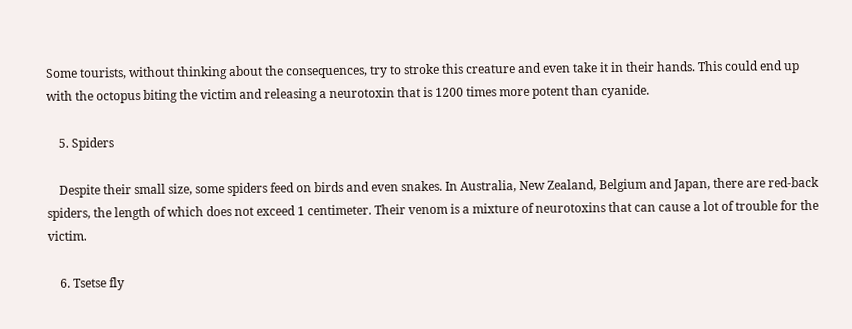Some tourists, without thinking about the consequences, try to stroke this creature and even take it in their hands. This could end up with the octopus biting the victim and releasing a neurotoxin that is 1200 times more potent than cyanide.

    5. Spiders

    Despite their small size, some spiders feed on birds and even snakes. In Australia, New Zealand, Belgium and Japan, there are red-back spiders, the length of which does not exceed 1 centimeter. Their venom is a mixture of neurotoxins that can cause a lot of trouble for the victim.

    6. Tsetse fly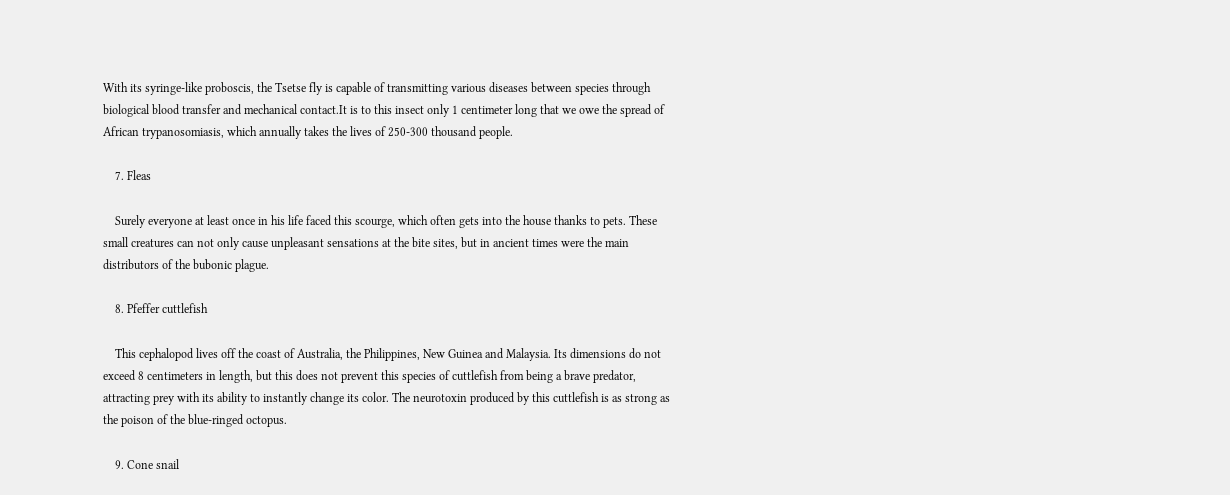With its syringe-like proboscis, the Tsetse fly is capable of transmitting various diseases between species through biological blood transfer and mechanical contact.It is to this insect only 1 centimeter long that we owe the spread of African trypanosomiasis, which annually takes the lives of 250-300 thousand people.

    7. Fleas

    Surely everyone at least once in his life faced this scourge, which often gets into the house thanks to pets. These small creatures can not only cause unpleasant sensations at the bite sites, but in ancient times were the main distributors of the bubonic plague.

    8. Pfeffer cuttlefish

    This cephalopod lives off the coast of Australia, the Philippines, New Guinea and Malaysia. Its dimensions do not exceed 8 centimeters in length, but this does not prevent this species of cuttlefish from being a brave predator, attracting prey with its ability to instantly change its color. The neurotoxin produced by this cuttlefish is as strong as the poison of the blue-ringed octopus.

    9. Cone snail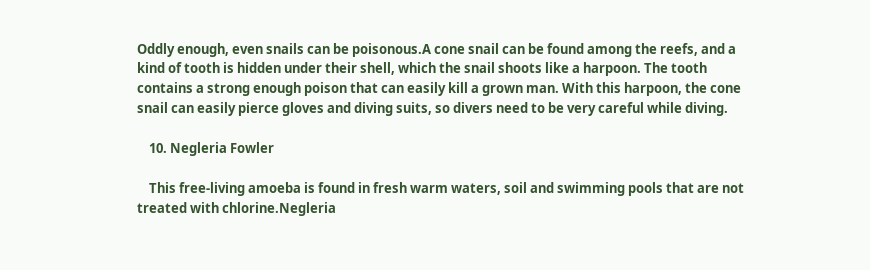Oddly enough, even snails can be poisonous.A cone snail can be found among the reefs, and a kind of tooth is hidden under their shell, which the snail shoots like a harpoon. The tooth contains a strong enough poison that can easily kill a grown man. With this harpoon, the cone snail can easily pierce gloves and diving suits, so divers need to be very careful while diving.

    10. Negleria Fowler

    This free-living amoeba is found in fresh warm waters, soil and swimming pools that are not treated with chlorine.Negleria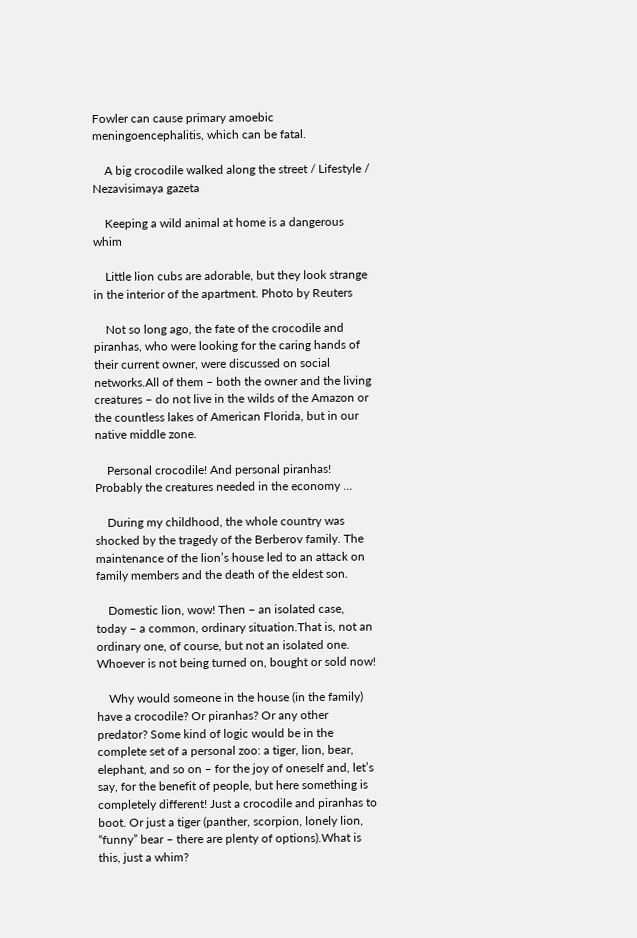Fowler can cause primary amoebic meningoencephalitis, which can be fatal.

    A big crocodile walked along the street / Lifestyle / Nezavisimaya gazeta

    Keeping a wild animal at home is a dangerous whim

    Little lion cubs are adorable, but they look strange in the interior of the apartment. Photo by Reuters

    Not so long ago, the fate of the crocodile and piranhas, who were looking for the caring hands of their current owner, were discussed on social networks.All of them – both the owner and the living creatures – do not live in the wilds of the Amazon or the countless lakes of American Florida, but in our native middle zone.

    Personal crocodile! And personal piranhas! Probably the creatures needed in the economy …

    During my childhood, the whole country was shocked by the tragedy of the Berberov family. The maintenance of the lion’s house led to an attack on family members and the death of the eldest son.

    Domestic lion, wow! Then – an isolated case, today – a common, ordinary situation.That is, not an ordinary one, of course, but not an isolated one. Whoever is not being turned on, bought or sold now!

    Why would someone in the house (in the family) have a crocodile? Or piranhas? Or any other predator? Some kind of logic would be in the complete set of a personal zoo: a tiger, lion, bear, elephant, and so on – for the joy of oneself and, let’s say, for the benefit of people, but here something is completely different! Just a crocodile and piranhas to boot. Or just a tiger (panther, scorpion, lonely lion, “funny” bear – there are plenty of options).What is this, just a whim?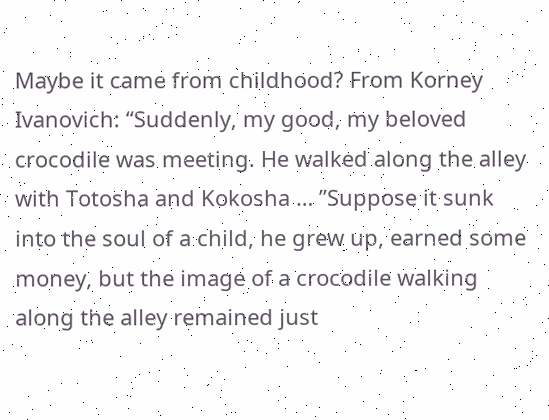Maybe it came from childhood? From Korney Ivanovich: “Suddenly, my good, my beloved crocodile was meeting. He walked along the alley with Totosha and Kokosha … ”Suppose it sunk into the soul of a child, he grew up, earned some money, but the image of a crocodile walking along the alley remained just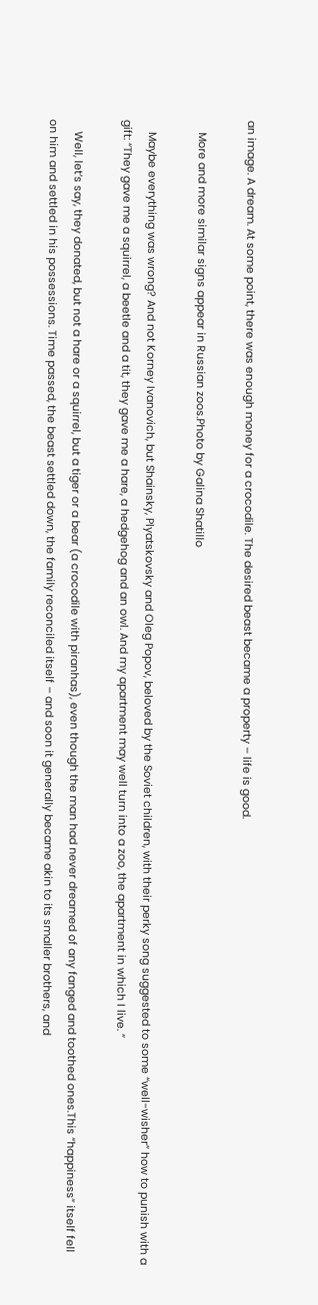an image. A dream. At some point, there was enough money for a crocodile. The desired beast became a property – life is good.

    More and more similar signs appear in Russian zoos.Photo by Galina Shatillo

    Maybe everything was wrong? And not Korney Ivanovich, but Shainsky, Plyatskovsky and Oleg Popov, beloved by the Soviet children, with their perky song suggested to some “well-wisher” how to punish with a gift: “They gave me a squirrel, a beetle and a tit, they gave me a hare, a hedgehog and an owl. And my apartment may well turn into a zoo, the apartment in which I live. ”

    Well, let’s say, they donated, but not a hare or a squirrel, but a tiger or a bear (a crocodile with piranhas), even though the man had never dreamed of any fanged and toothed ones.This “happiness” itself fell on him and settled in his possessions. Time passed, the beast settled down, the family reconciled itself – and soon it generally became akin to its smaller brothers, and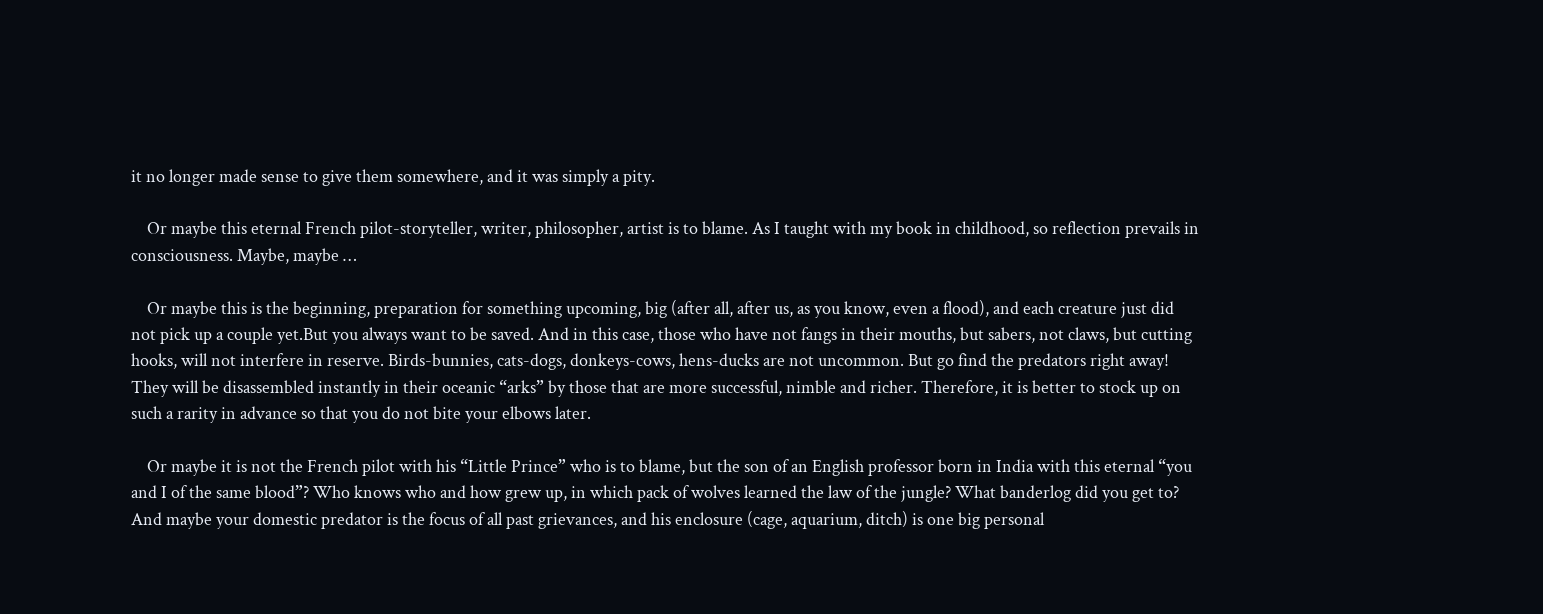it no longer made sense to give them somewhere, and it was simply a pity.

    Or maybe this eternal French pilot-storyteller, writer, philosopher, artist is to blame. As I taught with my book in childhood, so reflection prevails in consciousness. Maybe, maybe …

    Or maybe this is the beginning, preparation for something upcoming, big (after all, after us, as you know, even a flood), and each creature just did not pick up a couple yet.But you always want to be saved. And in this case, those who have not fangs in their mouths, but sabers, not claws, but cutting hooks, will not interfere in reserve. Birds-bunnies, cats-dogs, donkeys-cows, hens-ducks are not uncommon. But go find the predators right away! They will be disassembled instantly in their oceanic “arks” by those that are more successful, nimble and richer. Therefore, it is better to stock up on such a rarity in advance so that you do not bite your elbows later.

    Or maybe it is not the French pilot with his “Little Prince” who is to blame, but the son of an English professor born in India with this eternal “you and I of the same blood”? Who knows who and how grew up, in which pack of wolves learned the law of the jungle? What banderlog did you get to? And maybe your domestic predator is the focus of all past grievances, and his enclosure (cage, aquarium, ditch) is one big personal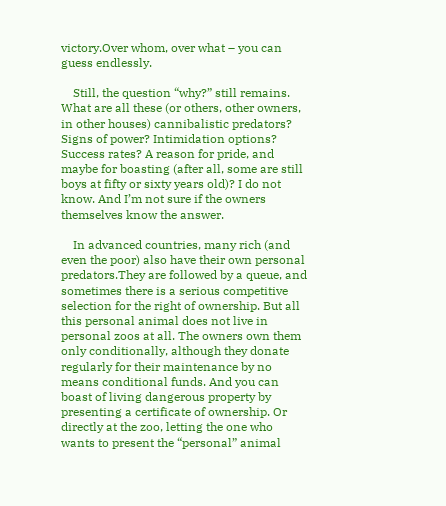victory.Over whom, over what – you can guess endlessly.

    Still, the question “why?” still remains. What are all these (or others, other owners, in other houses) cannibalistic predators? Signs of power? Intimidation options? Success rates? A reason for pride, and maybe for boasting (after all, some are still boys at fifty or sixty years old)? I do not know. And I’m not sure if the owners themselves know the answer.

    In advanced countries, many rich (and even the poor) also have their own personal predators.They are followed by a queue, and sometimes there is a serious competitive selection for the right of ownership. But all this personal animal does not live in personal zoos at all. The owners own them only conditionally, although they donate regularly for their maintenance by no means conditional funds. And you can boast of living dangerous property by presenting a certificate of ownership. Or directly at the zoo, letting the one who wants to present the “personal” animal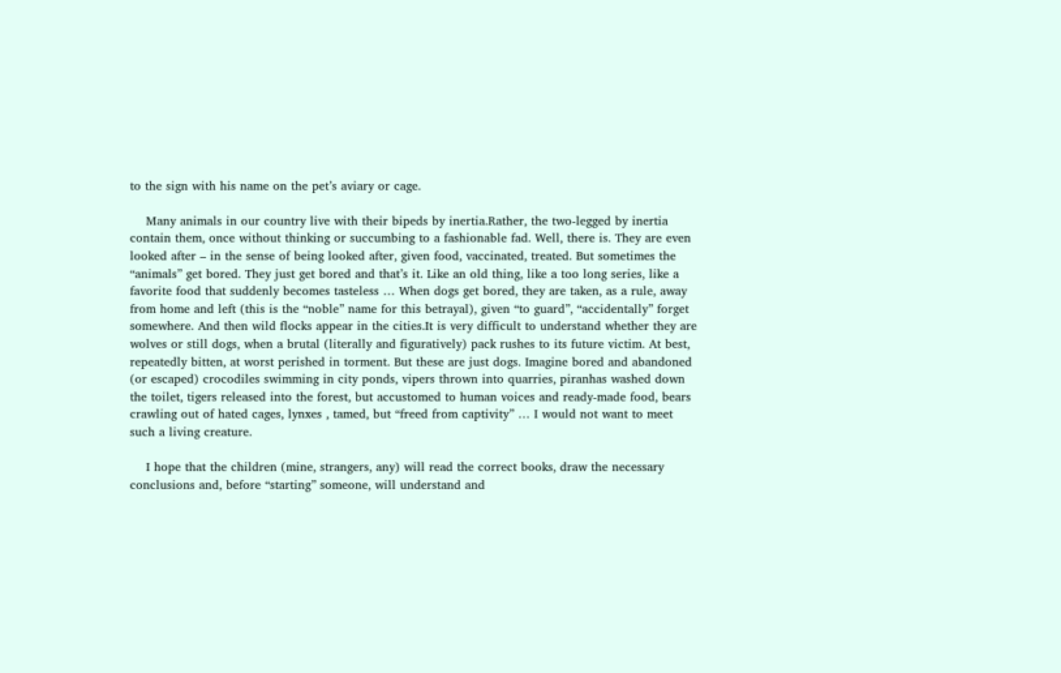to the sign with his name on the pet’s aviary or cage.

    Many animals in our country live with their bipeds by inertia.Rather, the two-legged by inertia contain them, once without thinking or succumbing to a fashionable fad. Well, there is. They are even looked after – in the sense of being looked after, given food, vaccinated, treated. But sometimes the “animals” get bored. They just get bored and that’s it. Like an old thing, like a too long series, like a favorite food that suddenly becomes tasteless … When dogs get bored, they are taken, as a rule, away from home and left (this is the “noble” name for this betrayal), given “to guard”, “accidentally” forget somewhere. And then wild flocks appear in the cities.It is very difficult to understand whether they are wolves or still dogs, when a brutal (literally and figuratively) pack rushes to its future victim. At best, repeatedly bitten, at worst perished in torment. But these are just dogs. Imagine bored and abandoned (or escaped) crocodiles swimming in city ponds, vipers thrown into quarries, piranhas washed down the toilet, tigers released into the forest, but accustomed to human voices and ready-made food, bears crawling out of hated cages, lynxes , tamed, but “freed from captivity” … I would not want to meet such a living creature.

    I hope that the children (mine, strangers, any) will read the correct books, draw the necessary conclusions and, before “starting” someone, will understand and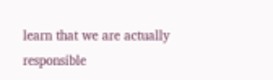learn that we are actually responsible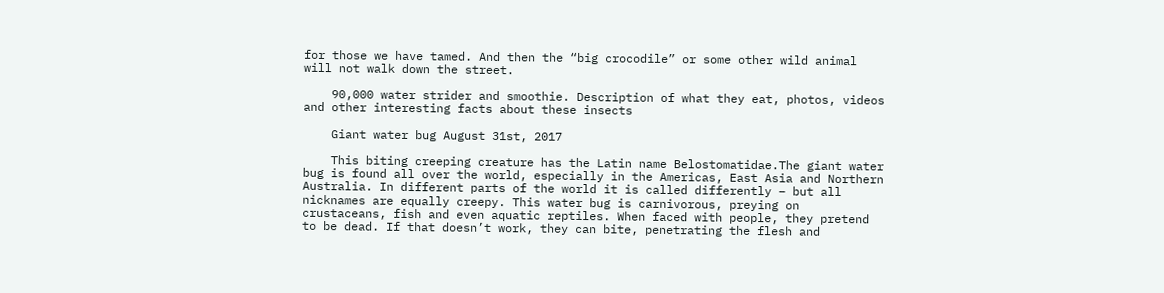for those we have tamed. And then the “big crocodile” or some other wild animal will not walk down the street.

    90,000 water strider and smoothie. Description of what they eat, photos, videos and other interesting facts about these insects

    Giant water bug August 31st, 2017

    This biting creeping creature has the Latin name Belostomatidae.The giant water bug is found all over the world, especially in the Americas, East Asia and Northern Australia. In different parts of the world it is called differently – but all nicknames are equally creepy. This water bug is carnivorous, preying on crustaceans, fish and even aquatic reptiles. When faced with people, they pretend to be dead. If that doesn’t work, they can bite, penetrating the flesh and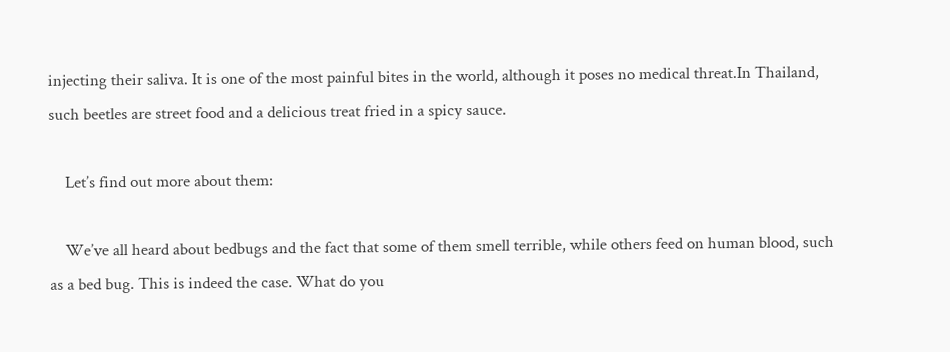injecting their saliva. It is one of the most painful bites in the world, although it poses no medical threat.In Thailand, such beetles are street food and a delicious treat fried in a spicy sauce.

    Let’s find out more about them:

    We’ve all heard about bedbugs and the fact that some of them smell terrible, while others feed on human blood, such as a bed bug. This is indeed the case. What do you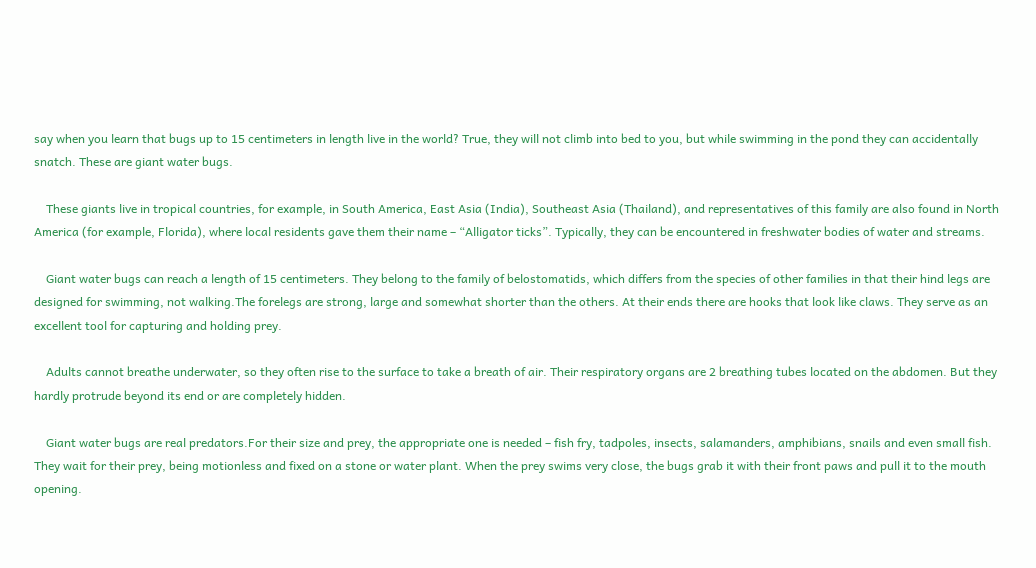say when you learn that bugs up to 15 centimeters in length live in the world? True, they will not climb into bed to you, but while swimming in the pond they can accidentally snatch. These are giant water bugs.

    These giants live in tropical countries, for example, in South America, East Asia (India), Southeast Asia (Thailand), and representatives of this family are also found in North America (for example, Florida), where local residents gave them their name – “Alligator ticks”. Typically, they can be encountered in freshwater bodies of water and streams.

    Giant water bugs can reach a length of 15 centimeters. They belong to the family of belostomatids, which differs from the species of other families in that their hind legs are designed for swimming, not walking.The forelegs are strong, large and somewhat shorter than the others. At their ends there are hooks that look like claws. They serve as an excellent tool for capturing and holding prey.

    Adults cannot breathe underwater, so they often rise to the surface to take a breath of air. Their respiratory organs are 2 breathing tubes located on the abdomen. But they hardly protrude beyond its end or are completely hidden.

    Giant water bugs are real predators.For their size and prey, the appropriate one is needed – fish fry, tadpoles, insects, salamanders, amphibians, snails and even small fish. They wait for their prey, being motionless and fixed on a stone or water plant. When the prey swims very close, the bugs grab it with their front paws and pull it to the mouth opening.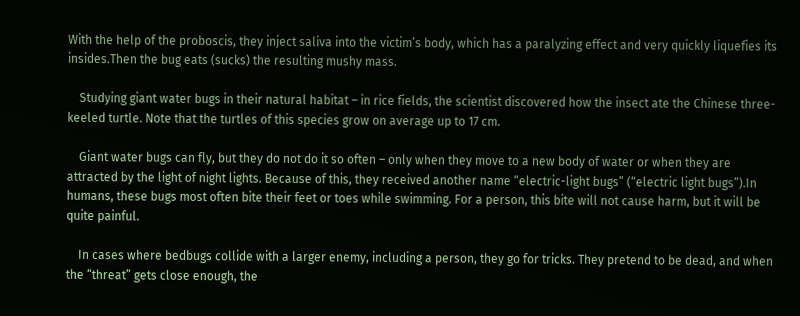With the help of the proboscis, they inject saliva into the victim’s body, which has a paralyzing effect and very quickly liquefies its insides.Then the bug eats (sucks) the resulting mushy mass.

    Studying giant water bugs in their natural habitat – in rice fields, the scientist discovered how the insect ate the Chinese three-keeled turtle. Note that the turtles of this species grow on average up to 17 cm.

    Giant water bugs can fly, but they do not do it so often – only when they move to a new body of water or when they are attracted by the light of night lights. Because of this, they received another name “electric-light bugs” (“electric light bugs”).In humans, these bugs most often bite their feet or toes while swimming. For a person, this bite will not cause harm, but it will be quite painful.

    In cases where bedbugs collide with a larger enemy, including a person, they go for tricks. They pretend to be dead, and when the “threat” gets close enough, the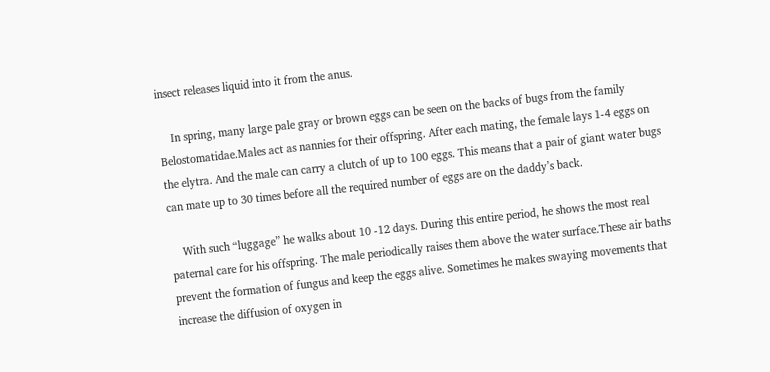insect releases liquid into it from the anus.

    In spring, many large pale gray or brown eggs can be seen on the backs of bugs from the family Belostomatidae.Males act as nannies for their offspring. After each mating, the female lays 1-4 eggs on the elytra. And the male can carry a clutch of up to 100 eggs. This means that a pair of giant water bugs can mate up to 30 times before all the required number of eggs are on the daddy’s back.

    With such “luggage” he walks about 10 -12 days. During this entire period, he shows the most real paternal care for his offspring. The male periodically raises them above the water surface.These air baths prevent the formation of fungus and keep the eggs alive. Sometimes he makes swaying movements that increase the diffusion of oxygen in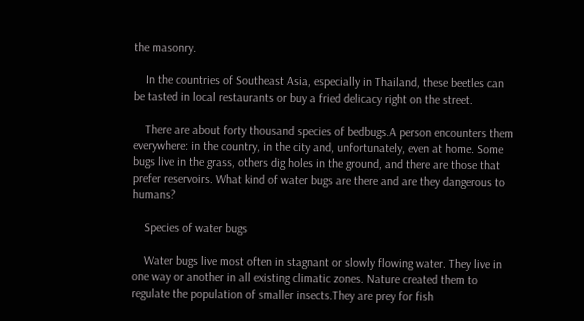the masonry.

    In the countries of Southeast Asia, especially in Thailand, these beetles can be tasted in local restaurants or buy a fried delicacy right on the street.

    There are about forty thousand species of bedbugs.A person encounters them everywhere: in the country, in the city and, unfortunately, even at home. Some bugs live in the grass, others dig holes in the ground, and there are those that prefer reservoirs. What kind of water bugs are there and are they dangerous to humans?

    Species of water bugs

    Water bugs live most often in stagnant or slowly flowing water. They live in one way or another in all existing climatic zones. Nature created them to regulate the population of smaller insects.They are prey for fish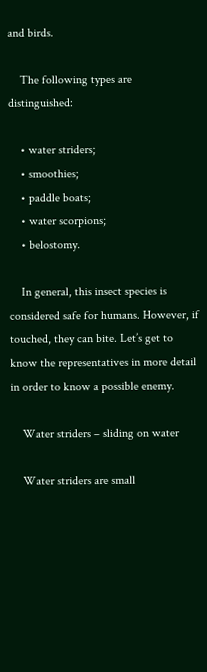and birds.

    The following types are distinguished:

    • water striders;
    • smoothies;
    • paddle boats;
    • water scorpions;
    • belostomy.

    In general, this insect species is considered safe for humans. However, if touched, they can bite. Let’s get to know the representatives in more detail in order to know a possible enemy.

    Water striders – sliding on water

    Water striders are small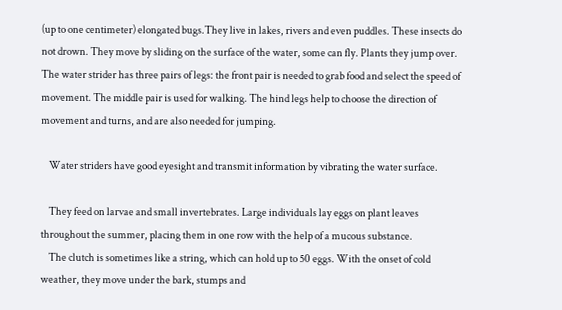(up to one centimeter) elongated bugs.They live in lakes, rivers and even puddles. These insects do not drown. They move by sliding on the surface of the water, some can fly. Plants they jump over. The water strider has three pairs of legs: the front pair is needed to grab food and select the speed of movement. The middle pair is used for walking. The hind legs help to choose the direction of movement and turns, and are also needed for jumping.

    Water striders have good eyesight and transmit information by vibrating the water surface.

    They feed on larvae and small invertebrates. Large individuals lay eggs on plant leaves throughout the summer, placing them in one row with the help of a mucous substance.
    The clutch is sometimes like a string, which can hold up to 50 eggs. With the onset of cold weather, they move under the bark, stumps and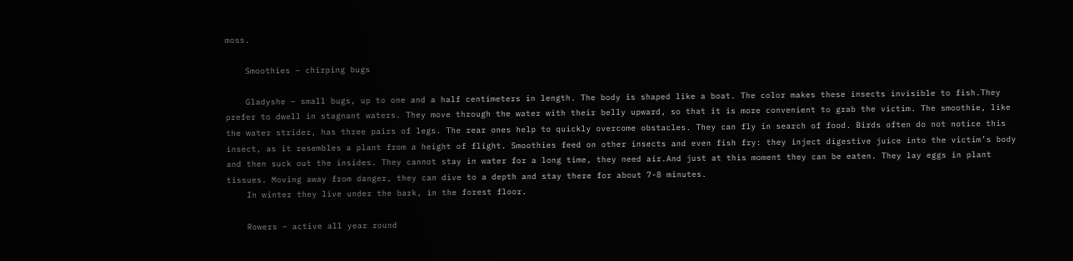moss.

    Smoothies – chirping bugs

    Gladyshe – small bugs, up to one and a half centimeters in length. The body is shaped like a boat. The color makes these insects invisible to fish.They prefer to dwell in stagnant waters. They move through the water with their belly upward, so that it is more convenient to grab the victim. The smoothie, like the water strider, has three pairs of legs. The rear ones help to quickly overcome obstacles. They can fly in search of food. Birds often do not notice this insect, as it resembles a plant from a height of flight. Smoothies feed on other insects and even fish fry: they inject digestive juice into the victim’s body and then suck out the insides. They cannot stay in water for a long time, they need air.And just at this moment they can be eaten. They lay eggs in plant tissues. Moving away from danger, they can dive to a depth and stay there for about 7-8 minutes.
    In winter they live under the bark, in the forest floor.

    Rowers – active all year round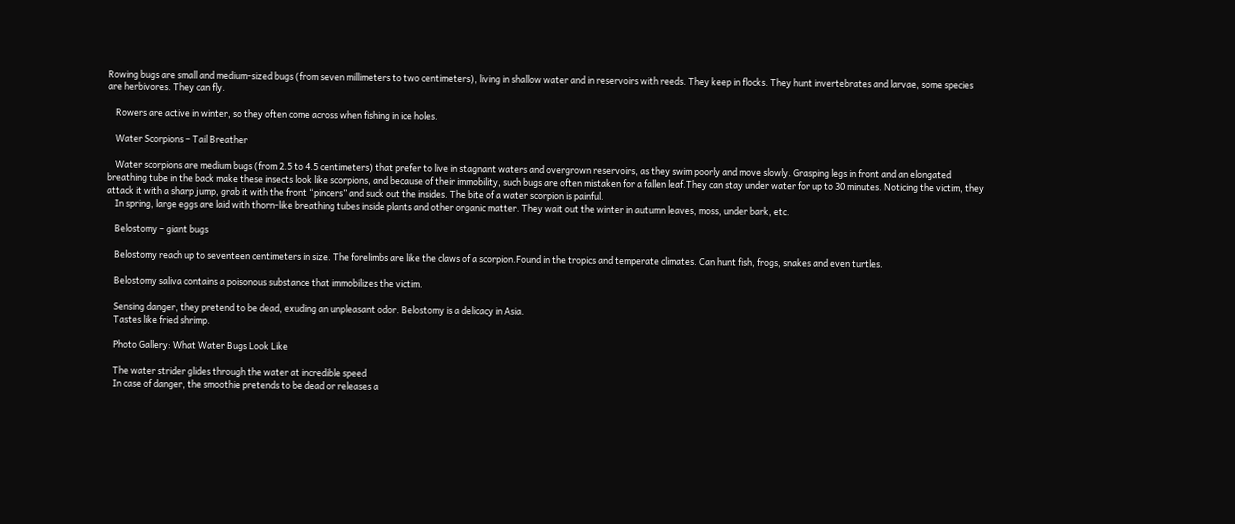Rowing bugs are small and medium-sized bugs (from seven millimeters to two centimeters), living in shallow water and in reservoirs with reeds. They keep in flocks. They hunt invertebrates and larvae, some species are herbivores. They can fly.

    Rowers are active in winter, so they often come across when fishing in ice holes.

    Water Scorpions – Tail Breather

    Water scorpions are medium bugs (from 2.5 to 4.5 centimeters) that prefer to live in stagnant waters and overgrown reservoirs, as they swim poorly and move slowly. Grasping legs in front and an elongated breathing tube in the back make these insects look like scorpions, and because of their immobility, such bugs are often mistaken for a fallen leaf.They can stay under water for up to 30 minutes. Noticing the victim, they attack it with a sharp jump, grab it with the front “pincers” and suck out the insides. The bite of a water scorpion is painful.
    In spring, large eggs are laid with thorn-like breathing tubes inside plants and other organic matter. They wait out the winter in autumn leaves, moss, under bark, etc.

    Belostomy – giant bugs

    Belostomy reach up to seventeen centimeters in size. The forelimbs are like the claws of a scorpion.Found in the tropics and temperate climates. Can hunt fish, frogs, snakes and even turtles.

    Belostomy saliva contains a poisonous substance that immobilizes the victim.

    Sensing danger, they pretend to be dead, exuding an unpleasant odor. Belostomy is a delicacy in Asia.
    Tastes like fried shrimp.

    Photo Gallery: What Water Bugs Look Like

    The water strider glides through the water at incredible speed
    In case of danger, the smoothie pretends to be dead or releases a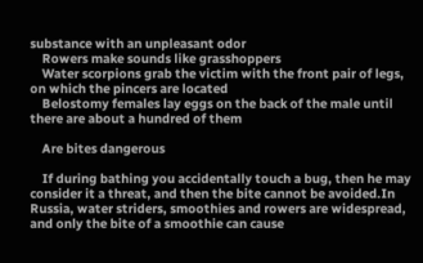substance with an unpleasant odor
    Rowers make sounds like grasshoppers
    Water scorpions grab the victim with the front pair of legs, on which the pincers are located
    Belostomy females lay eggs on the back of the male until there are about a hundred of them

    Are bites dangerous

    If during bathing you accidentally touch a bug, then he may consider it a threat, and then the bite cannot be avoided.In Russia, water striders, smoothies and rowers are widespread, and only the bite of a smoothie can cause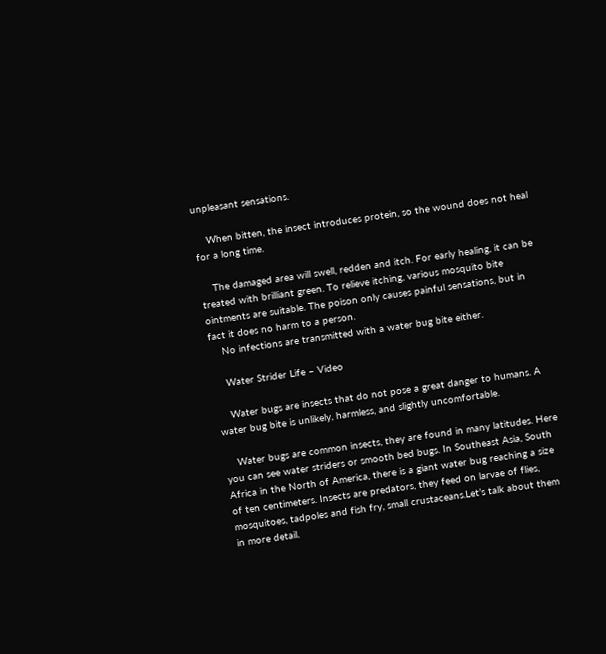unpleasant sensations.

    When bitten, the insect introduces protein, so the wound does not heal for a long time.

    The damaged area will swell, redden and itch. For early healing, it can be treated with brilliant green. To relieve itching, various mosquito bite ointments are suitable. The poison only causes painful sensations, but in fact it does no harm to a person.
    No infections are transmitted with a water bug bite either.

    Water Strider Life – Video

    Water bugs are insects that do not pose a great danger to humans. A water bug bite is unlikely, harmless, and slightly uncomfortable.

    Water bugs are common insects, they are found in many latitudes. Here you can see water striders or smooth bed bugs. In Southeast Asia, South Africa in the North of America, there is a giant water bug reaching a size of ten centimeters. Insects are predators, they feed on larvae of flies, mosquitoes, tadpoles and fish fry, small crustaceans.Let’s talk about them in more detail.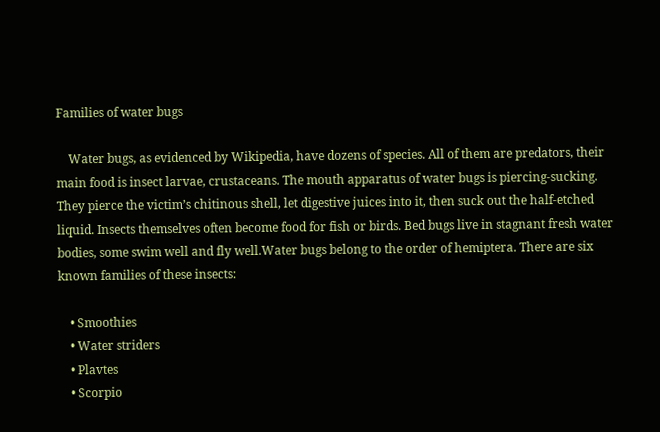Families of water bugs

    Water bugs, as evidenced by Wikipedia, have dozens of species. All of them are predators, their main food is insect larvae, crustaceans. The mouth apparatus of water bugs is piercing-sucking. They pierce the victim’s chitinous shell, let digestive juices into it, then suck out the half-etched liquid. Insects themselves often become food for fish or birds. Bed bugs live in stagnant fresh water bodies, some swim well and fly well.Water bugs belong to the order of hemiptera. There are six known families of these insects:

    • Smoothies
    • Water striders
    • Plavtes
    • Scorpio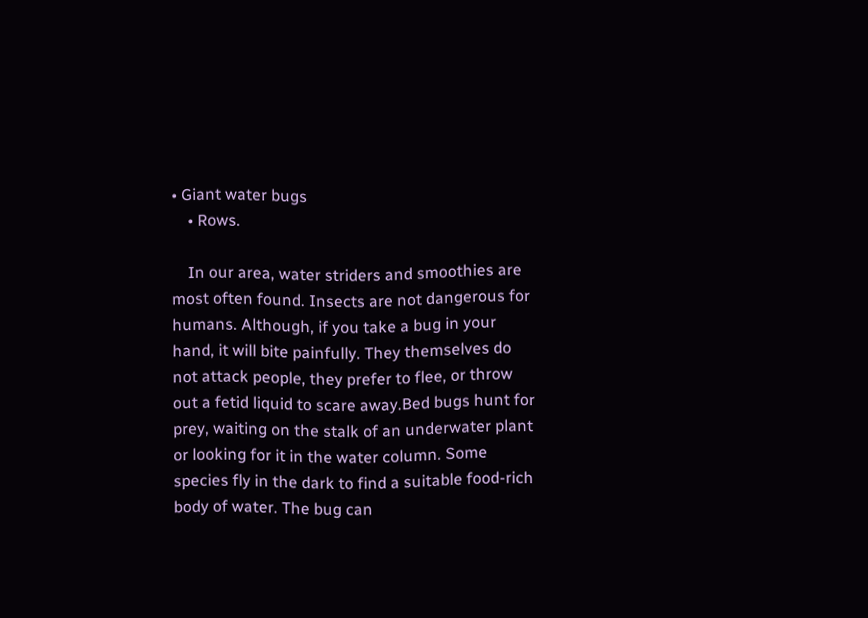• Giant water bugs
    • Rows.

    In our area, water striders and smoothies are most often found. Insects are not dangerous for humans. Although, if you take a bug in your hand, it will bite painfully. They themselves do not attack people, they prefer to flee, or throw out a fetid liquid to scare away.Bed bugs hunt for prey, waiting on the stalk of an underwater plant or looking for it in the water column. Some species fly in the dark to find a suitable food-rich body of water. The bug can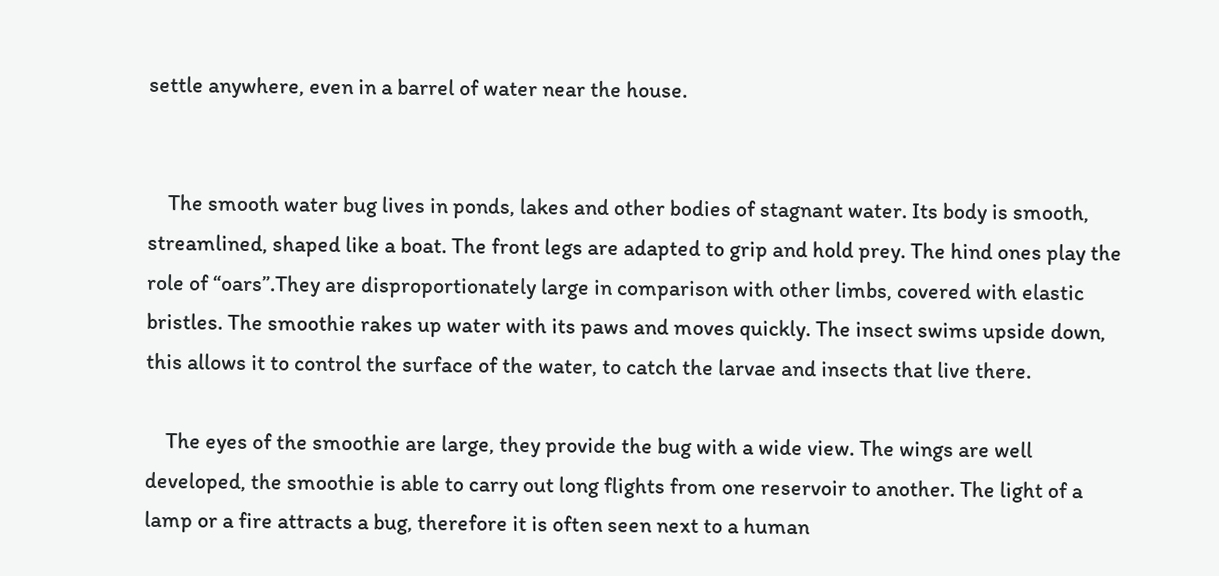settle anywhere, even in a barrel of water near the house.


    The smooth water bug lives in ponds, lakes and other bodies of stagnant water. Its body is smooth, streamlined, shaped like a boat. The front legs are adapted to grip and hold prey. The hind ones play the role of “oars”.They are disproportionately large in comparison with other limbs, covered with elastic bristles. The smoothie rakes up water with its paws and moves quickly. The insect swims upside down, this allows it to control the surface of the water, to catch the larvae and insects that live there.

    The eyes of the smoothie are large, they provide the bug with a wide view. The wings are well developed, the smoothie is able to carry out long flights from one reservoir to another. The light of a lamp or a fire attracts a bug, therefore it is often seen next to a human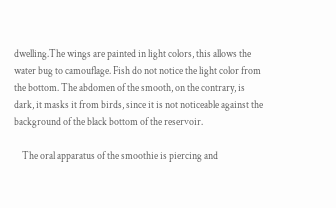dwelling.The wings are painted in light colors, this allows the water bug to camouflage. Fish do not notice the light color from the bottom. The abdomen of the smooth, on the contrary, is dark, it masks it from birds, since it is not noticeable against the background of the black bottom of the reservoir.

    The oral apparatus of the smoothie is piercing and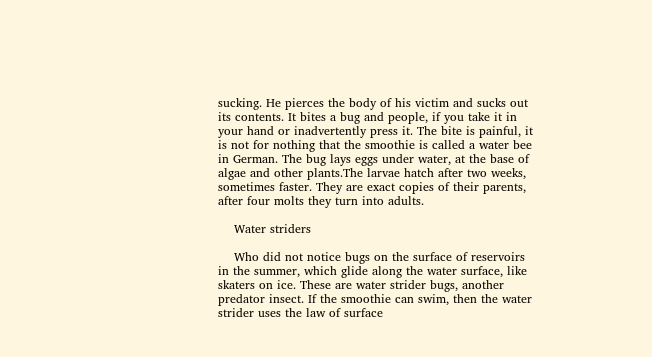sucking. He pierces the body of his victim and sucks out its contents. It bites a bug and people, if you take it in your hand or inadvertently press it. The bite is painful, it is not for nothing that the smoothie is called a water bee in German. The bug lays eggs under water, at the base of algae and other plants.The larvae hatch after two weeks, sometimes faster. They are exact copies of their parents, after four molts they turn into adults.

    Water striders

    Who did not notice bugs on the surface of reservoirs in the summer, which glide along the water surface, like skaters on ice. These are water strider bugs, another predator insect. If the smoothie can swim, then the water strider uses the law of surface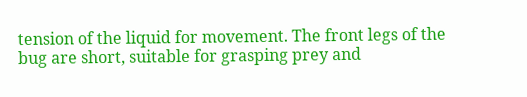tension of the liquid for movement. The front legs of the bug are short, suitable for grasping prey and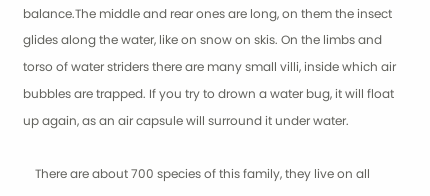balance.The middle and rear ones are long, on them the insect glides along the water, like on snow on skis. On the limbs and torso of water striders there are many small villi, inside which air bubbles are trapped. If you try to drown a water bug, it will float up again, as an air capsule will surround it under water.

    There are about 700 species of this family, they live on all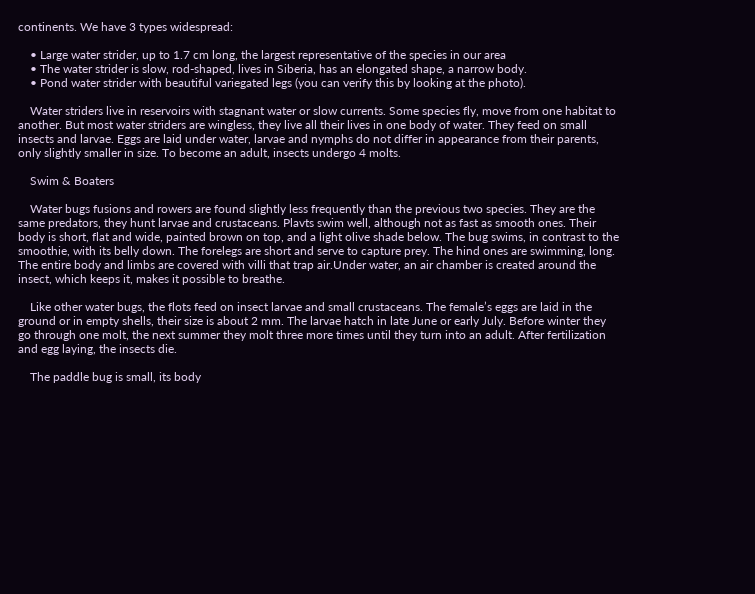continents. We have 3 types widespread:

    • Large water strider, up to 1.7 cm long, the largest representative of the species in our area
    • The water strider is slow, rod-shaped, lives in Siberia, has an elongated shape, a narrow body.
    • Pond water strider with beautiful variegated legs (you can verify this by looking at the photo).

    Water striders live in reservoirs with stagnant water or slow currents. Some species fly, move from one habitat to another. But most water striders are wingless, they live all their lives in one body of water. They feed on small insects and larvae. Eggs are laid under water, larvae and nymphs do not differ in appearance from their parents, only slightly smaller in size. To become an adult, insects undergo 4 molts.

    Swim & Boaters

    Water bugs fusions and rowers are found slightly less frequently than the previous two species. They are the same predators, they hunt larvae and crustaceans. Plavts swim well, although not as fast as smooth ones. Their body is short, flat and wide, painted brown on top, and a light olive shade below. The bug swims, in contrast to the smoothie, with its belly down. The forelegs are short and serve to capture prey. The hind ones are swimming, long. The entire body and limbs are covered with villi that trap air.Under water, an air chamber is created around the insect, which keeps it, makes it possible to breathe.

    Like other water bugs, the flots feed on insect larvae and small crustaceans. The female’s eggs are laid in the ground or in empty shells, their size is about 2 mm. The larvae hatch in late June or early July. Before winter they go through one molt, the next summer they molt three more times until they turn into an adult. After fertilization and egg laying, the insects die.

    The paddle bug is small, its body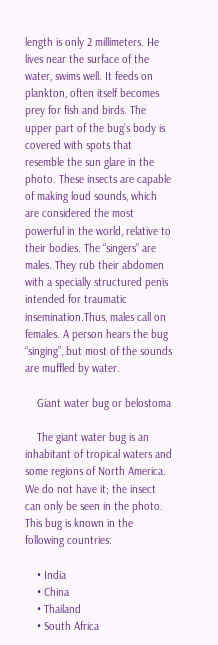length is only 2 millimeters. He lives near the surface of the water, swims well. It feeds on plankton, often itself becomes prey for fish and birds. The upper part of the bug’s body is covered with spots that resemble the sun glare in the photo. These insects are capable of making loud sounds, which are considered the most powerful in the world, relative to their bodies. The “singers” are males. They rub their abdomen with a specially structured penis intended for traumatic insemination.Thus, males call on females. A person hears the bug “singing”, but most of the sounds are muffled by water.

    Giant water bug or belostoma

    The giant water bug is an inhabitant of tropical waters and some regions of North America. We do not have it; the insect can only be seen in the photo. This bug is known in the following countries:

    • India
    • China
    • Thailand
    • South Africa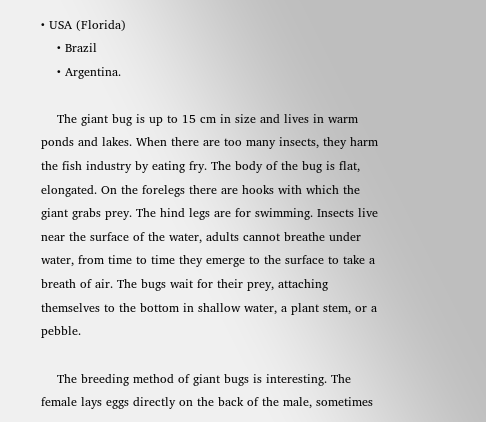• USA (Florida)
    • Brazil
    • Argentina.

    The giant bug is up to 15 cm in size and lives in warm ponds and lakes. When there are too many insects, they harm the fish industry by eating fry. The body of the bug is flat, elongated. On the forelegs there are hooks with which the giant grabs prey. The hind legs are for swimming. Insects live near the surface of the water, adults cannot breathe under water, from time to time they emerge to the surface to take a breath of air. The bugs wait for their prey, attaching themselves to the bottom in shallow water, a plant stem, or a pebble.

    The breeding method of giant bugs is interesting. The female lays eggs directly on the back of the male, sometimes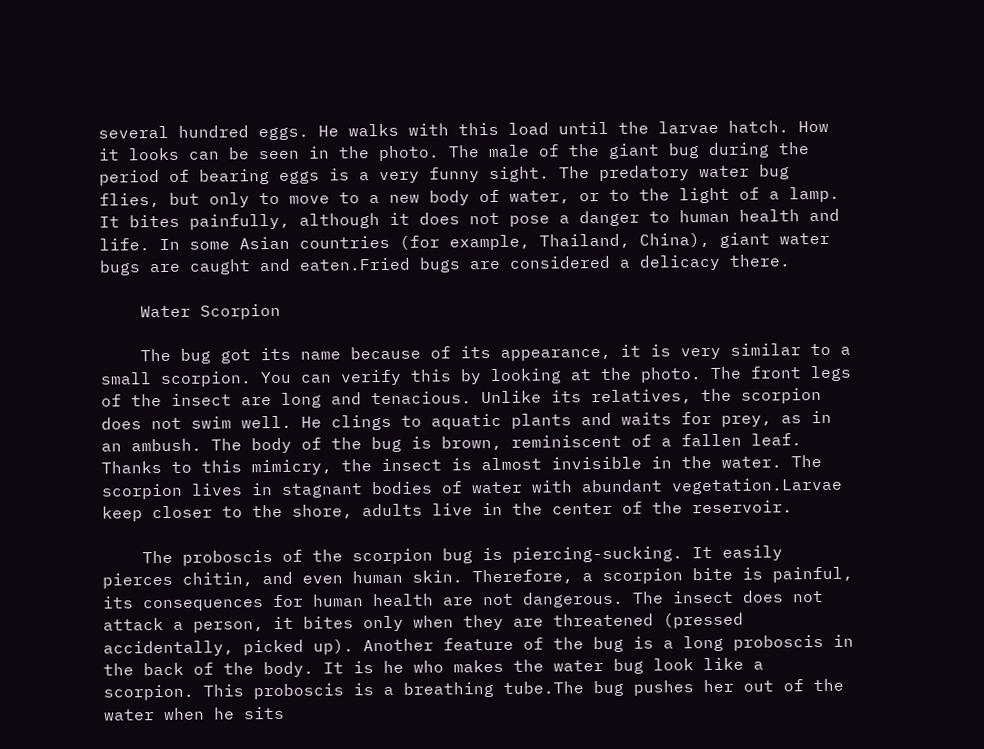several hundred eggs. He walks with this load until the larvae hatch. How it looks can be seen in the photo. The male of the giant bug during the period of bearing eggs is a very funny sight. The predatory water bug flies, but only to move to a new body of water, or to the light of a lamp. It bites painfully, although it does not pose a danger to human health and life. In some Asian countries (for example, Thailand, China), giant water bugs are caught and eaten.Fried bugs are considered a delicacy there.

    Water Scorpion

    The bug got its name because of its appearance, it is very similar to a small scorpion. You can verify this by looking at the photo. The front legs of the insect are long and tenacious. Unlike its relatives, the scorpion does not swim well. He clings to aquatic plants and waits for prey, as in an ambush. The body of the bug is brown, reminiscent of a fallen leaf. Thanks to this mimicry, the insect is almost invisible in the water. The scorpion lives in stagnant bodies of water with abundant vegetation.Larvae keep closer to the shore, adults live in the center of the reservoir.

    The proboscis of the scorpion bug is piercing-sucking. It easily pierces chitin, and even human skin. Therefore, a scorpion bite is painful, its consequences for human health are not dangerous. The insect does not attack a person, it bites only when they are threatened (pressed accidentally, picked up). Another feature of the bug is a long proboscis in the back of the body. It is he who makes the water bug look like a scorpion. This proboscis is a breathing tube.The bug pushes her out of the water when he sits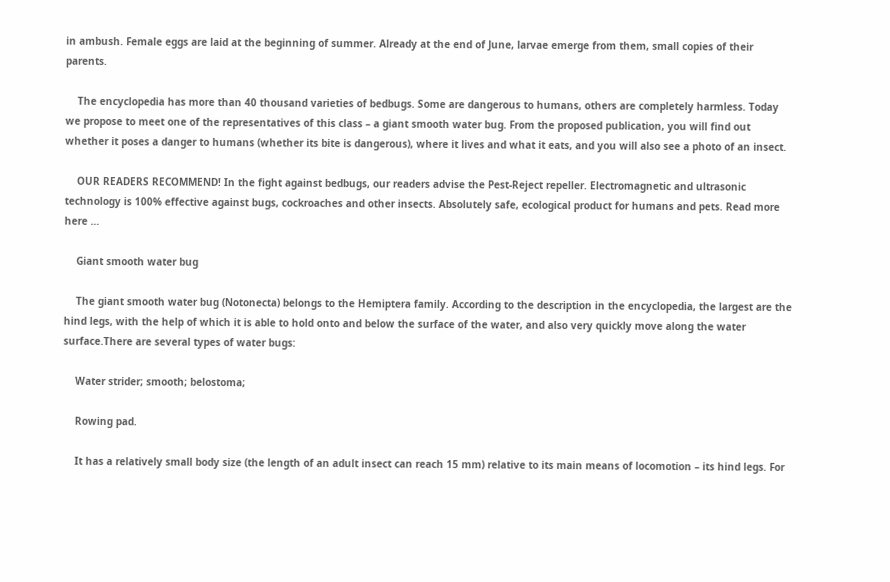in ambush. Female eggs are laid at the beginning of summer. Already at the end of June, larvae emerge from them, small copies of their parents.

    The encyclopedia has more than 40 thousand varieties of bedbugs. Some are dangerous to humans, others are completely harmless. Today we propose to meet one of the representatives of this class – a giant smooth water bug. From the proposed publication, you will find out whether it poses a danger to humans (whether its bite is dangerous), where it lives and what it eats, and you will also see a photo of an insect.

    OUR READERS RECOMMEND! In the fight against bedbugs, our readers advise the Pest-Reject repeller. Electromagnetic and ultrasonic technology is 100% effective against bugs, cockroaches and other insects. Absolutely safe, ecological product for humans and pets. Read more here …

    Giant smooth water bug

    The giant smooth water bug (Notonecta) belongs to the Hemiptera family. According to the description in the encyclopedia, the largest are the hind legs, with the help of which it is able to hold onto and below the surface of the water, and also very quickly move along the water surface.There are several types of water bugs:

    Water strider; smooth; belostoma;

    Rowing pad.

    It has a relatively small body size (the length of an adult insect can reach 15 mm) relative to its main means of locomotion – its hind legs. For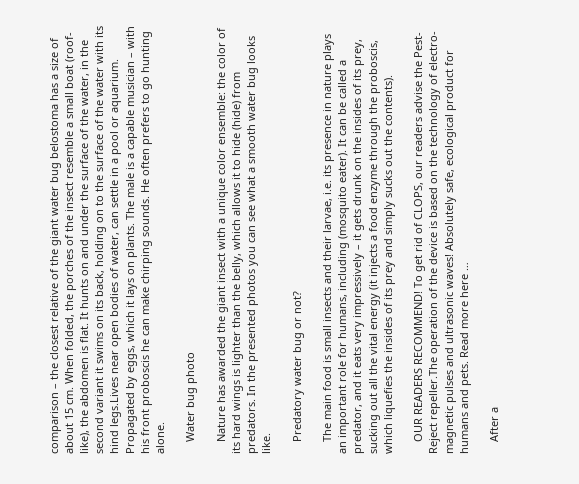comparison – the closest relative of the giant water bug belostoma has a size of about 15 cm. When folded, the porches of the insect resemble a small boat (roof-like), the abdomen is flat. It hunts on and under the surface of the water, in the second variant it swims on its back, holding on to the surface of the water with its hind legs.Lives near open bodies of water, can settle in a pool or aquarium. Propagated by eggs, which it lays on plants. The male is a capable musician – with his front proboscis he can make chirping sounds. He often prefers to go hunting alone.

    Water bug photo

    Nature has awarded the giant insect with a unique color ensemble: the color of its hard wings is lighter than the belly, which allows it to hide (hide) from predators. In the presented photos you can see what a smooth water bug looks like.

    Predatory water bug or not?

    The main food is small insects and their larvae, i.e. its presence in nature plays an important role for humans, including (mosquito eater). It can be called a predator, and it eats very impressively – it gets drunk on the insides of its prey, sucking out all the vital energy (it injects a food enzyme through the proboscis, which liquefies the insides of its prey and simply sucks out the contents).

    OUR READERS RECOMMEND! To get rid of CLOPS, our readers advise the Pest-Reject repeller.The operation of the device is based on the technology of electro-magnetic pulses and ultrasonic waves! Absolutely safe, ecological product for humans and pets. Read more here …

    After a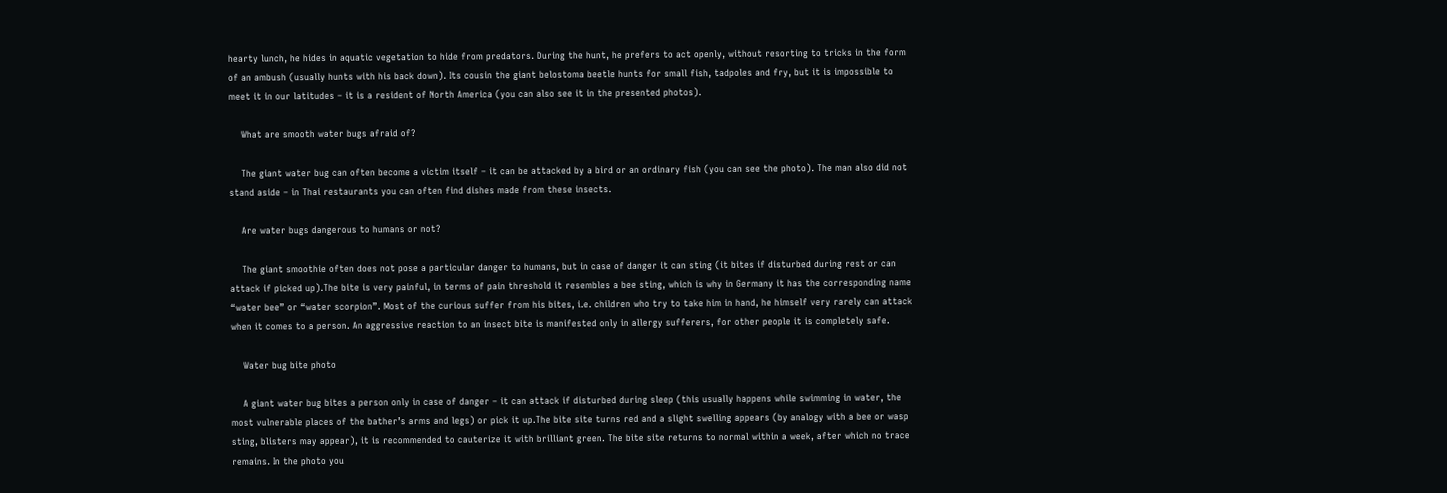hearty lunch, he hides in aquatic vegetation to hide from predators. During the hunt, he prefers to act openly, without resorting to tricks in the form of an ambush (usually hunts with his back down). Its cousin the giant belostoma beetle hunts for small fish, tadpoles and fry, but it is impossible to meet it in our latitudes – it is a resident of North America (you can also see it in the presented photos).

    What are smooth water bugs afraid of?

    The giant water bug can often become a victim itself – it can be attacked by a bird or an ordinary fish (you can see the photo). The man also did not stand aside – in Thai restaurants you can often find dishes made from these insects.

    Are water bugs dangerous to humans or not?

    The giant smoothie often does not pose a particular danger to humans, but in case of danger it can sting (it bites if disturbed during rest or can attack if picked up).The bite is very painful, in terms of pain threshold it resembles a bee sting, which is why in Germany it has the corresponding name “water bee” or “water scorpion”. Most of the curious suffer from his bites, i.e. children who try to take him in hand, he himself very rarely can attack when it comes to a person. An aggressive reaction to an insect bite is manifested only in allergy sufferers, for other people it is completely safe.

    Water bug bite photo

    A giant water bug bites a person only in case of danger – it can attack if disturbed during sleep (this usually happens while swimming in water, the most vulnerable places of the bather’s arms and legs) or pick it up.The bite site turns red and a slight swelling appears (by analogy with a bee or wasp sting, blisters may appear), it is recommended to cauterize it with brilliant green. The bite site returns to normal within a week, after which no trace remains. In the photo you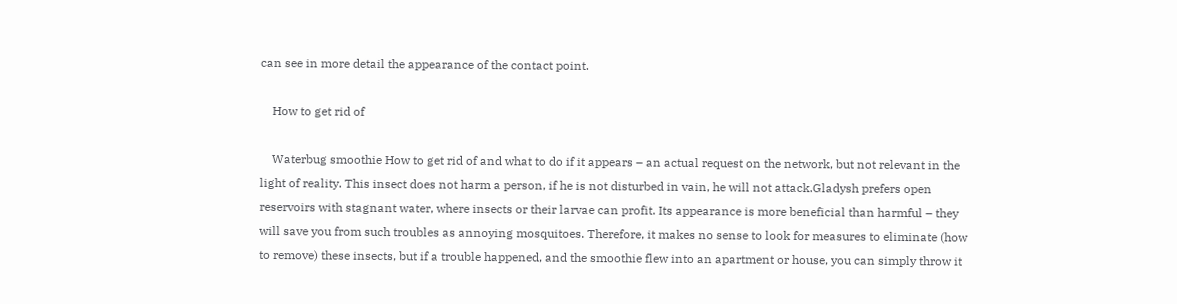can see in more detail the appearance of the contact point.

    How to get rid of

    Waterbug smoothie How to get rid of and what to do if it appears – an actual request on the network, but not relevant in the light of reality. This insect does not harm a person, if he is not disturbed in vain, he will not attack.Gladysh prefers open reservoirs with stagnant water, where insects or their larvae can profit. Its appearance is more beneficial than harmful – they will save you from such troubles as annoying mosquitoes. Therefore, it makes no sense to look for measures to eliminate (how to remove) these insects, but if a trouble happened, and the smoothie flew into an apartment or house, you can simply throw it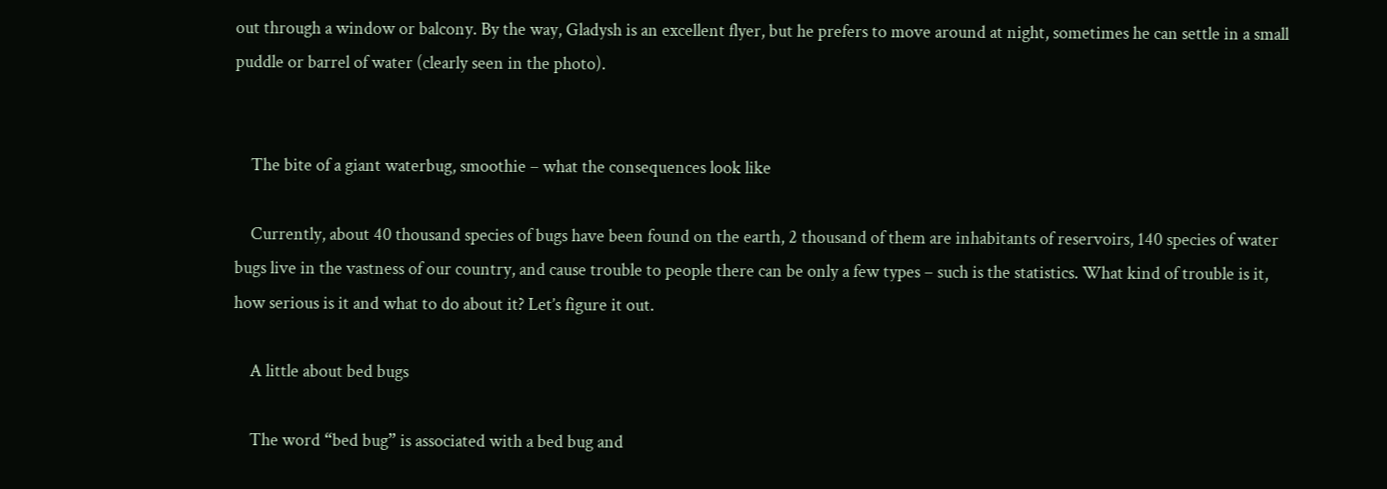out through a window or balcony. By the way, Gladysh is an excellent flyer, but he prefers to move around at night, sometimes he can settle in a small puddle or barrel of water (clearly seen in the photo).


    The bite of a giant waterbug, smoothie – what the consequences look like

    Currently, about 40 thousand species of bugs have been found on the earth, 2 thousand of them are inhabitants of reservoirs, 140 species of water bugs live in the vastness of our country, and cause trouble to people there can be only a few types – such is the statistics. What kind of trouble is it, how serious is it and what to do about it? Let’s figure it out.

    A little about bed bugs

    The word “bed bug” is associated with a bed bug and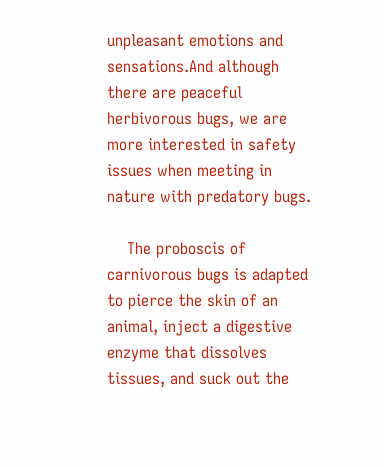unpleasant emotions and sensations.And although there are peaceful herbivorous bugs, we are more interested in safety issues when meeting in nature with predatory bugs.

    The proboscis of carnivorous bugs is adapted to pierce the skin of an animal, inject a digestive enzyme that dissolves tissues, and suck out the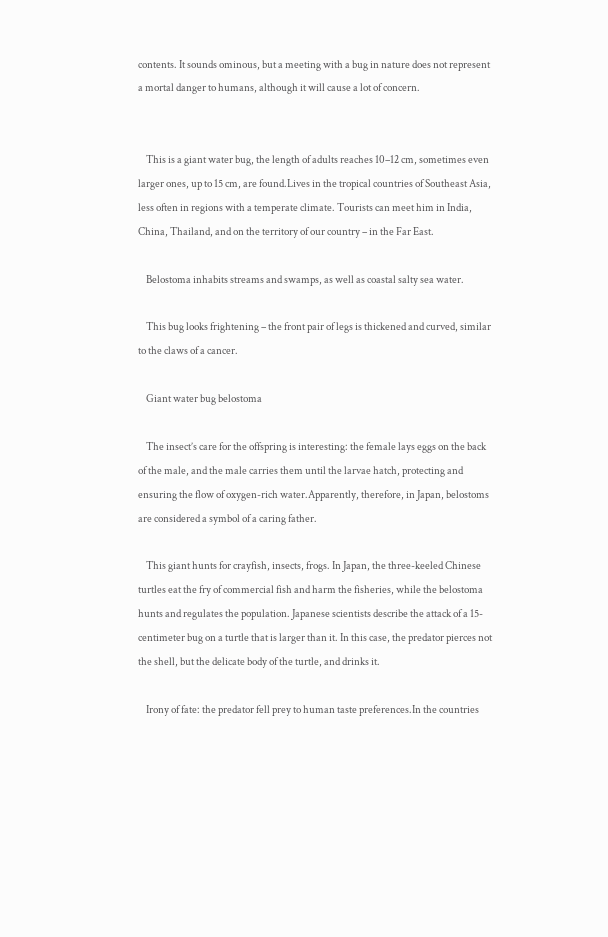contents. It sounds ominous, but a meeting with a bug in nature does not represent a mortal danger to humans, although it will cause a lot of concern.


    This is a giant water bug, the length of adults reaches 10–12 cm, sometimes even larger ones, up to 15 cm, are found.Lives in the tropical countries of Southeast Asia, less often in regions with a temperate climate. Tourists can meet him in India, China, Thailand, and on the territory of our country – in the Far East.

    Belostoma inhabits streams and swamps, as well as coastal salty sea water.

    This bug looks frightening – the front pair of legs is thickened and curved, similar to the claws of a cancer.

    Giant water bug belostoma

    The insect’s care for the offspring is interesting: the female lays eggs on the back of the male, and the male carries them until the larvae hatch, protecting and ensuring the flow of oxygen-rich water.Apparently, therefore, in Japan, belostoms are considered a symbol of a caring father.

    This giant hunts for crayfish, insects, frogs. In Japan, the three-keeled Chinese turtles eat the fry of commercial fish and harm the fisheries, while the belostoma hunts and regulates the population. Japanese scientists describe the attack of a 15-centimeter bug on a turtle that is larger than it. In this case, the predator pierces not the shell, but the delicate body of the turtle, and drinks it.

    Irony of fate: the predator fell prey to human taste preferences.In the countries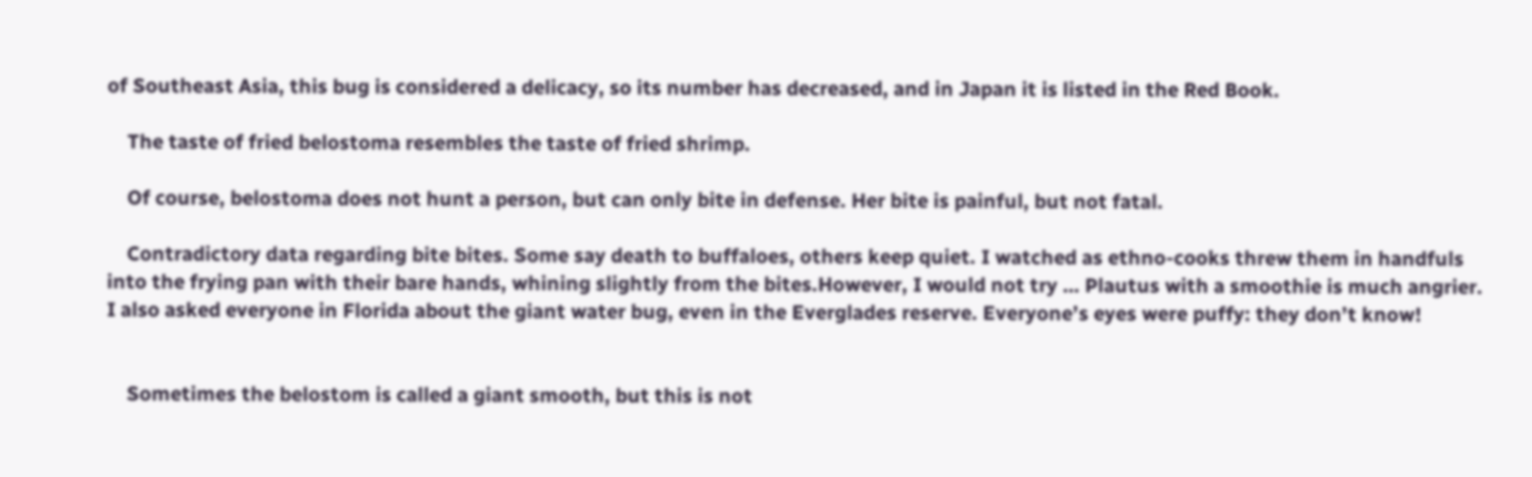of Southeast Asia, this bug is considered a delicacy, so its number has decreased, and in Japan it is listed in the Red Book.

    The taste of fried belostoma resembles the taste of fried shrimp.

    Of course, belostoma does not hunt a person, but can only bite in defense. Her bite is painful, but not fatal.

    Contradictory data regarding bite bites. Some say death to buffaloes, others keep quiet. I watched as ethno-cooks threw them in handfuls into the frying pan with their bare hands, whining slightly from the bites.However, I would not try … Plautus with a smoothie is much angrier. I also asked everyone in Florida about the giant water bug, even in the Everglades reserve. Everyone’s eyes were puffy: they don’t know!


    Sometimes the belostom is called a giant smooth, but this is not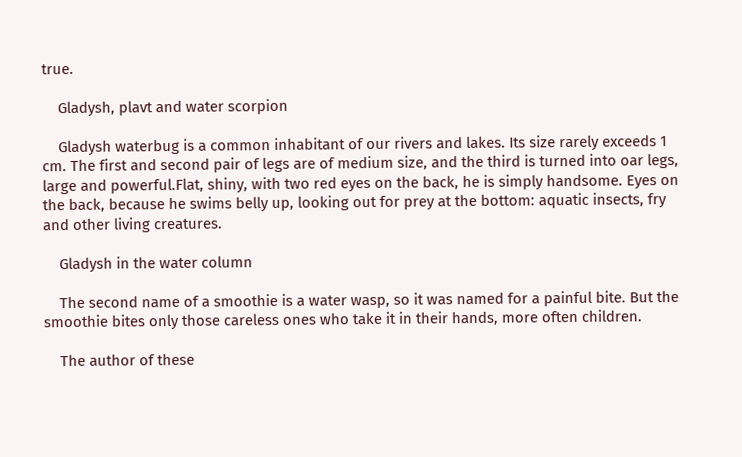true.

    Gladysh, plavt and water scorpion

    Gladysh waterbug is a common inhabitant of our rivers and lakes. Its size rarely exceeds 1 cm. The first and second pair of legs are of medium size, and the third is turned into oar legs, large and powerful.Flat, shiny, with two red eyes on the back, he is simply handsome. Eyes on the back, because he swims belly up, looking out for prey at the bottom: aquatic insects, fry and other living creatures.

    Gladysh in the water column

    The second name of a smoothie is a water wasp, so it was named for a painful bite. But the smoothie bites only those careless ones who take it in their hands, more often children.

    The author of these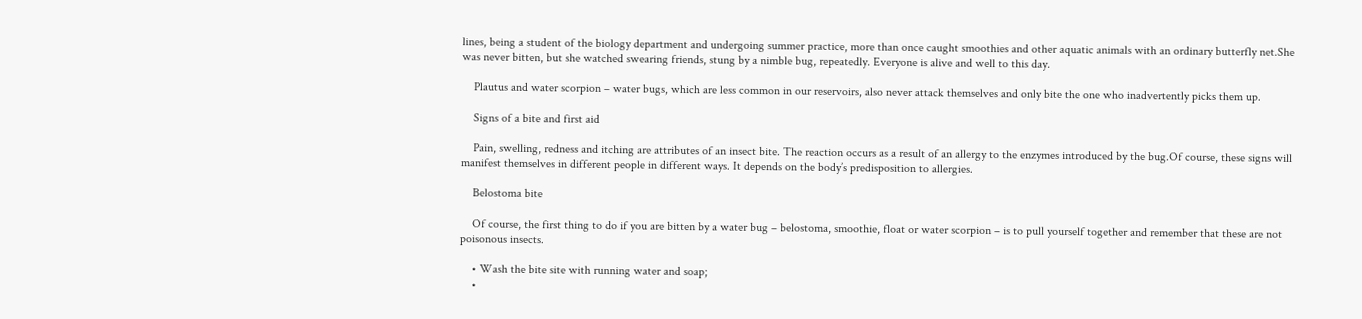lines, being a student of the biology department and undergoing summer practice, more than once caught smoothies and other aquatic animals with an ordinary butterfly net.She was never bitten, but she watched swearing friends, stung by a nimble bug, repeatedly. Everyone is alive and well to this day.

    Plautus and water scorpion – water bugs, which are less common in our reservoirs, also never attack themselves and only bite the one who inadvertently picks them up.

    Signs of a bite and first aid

    Pain, swelling, redness and itching are attributes of an insect bite. The reaction occurs as a result of an allergy to the enzymes introduced by the bug.Of course, these signs will manifest themselves in different people in different ways. It depends on the body’s predisposition to allergies.

    Belostoma bite

    Of course, the first thing to do if you are bitten by a water bug – belostoma, smoothie, float or water scorpion – is to pull yourself together and remember that these are not poisonous insects.

    • Wash the bite site with running water and soap;
    •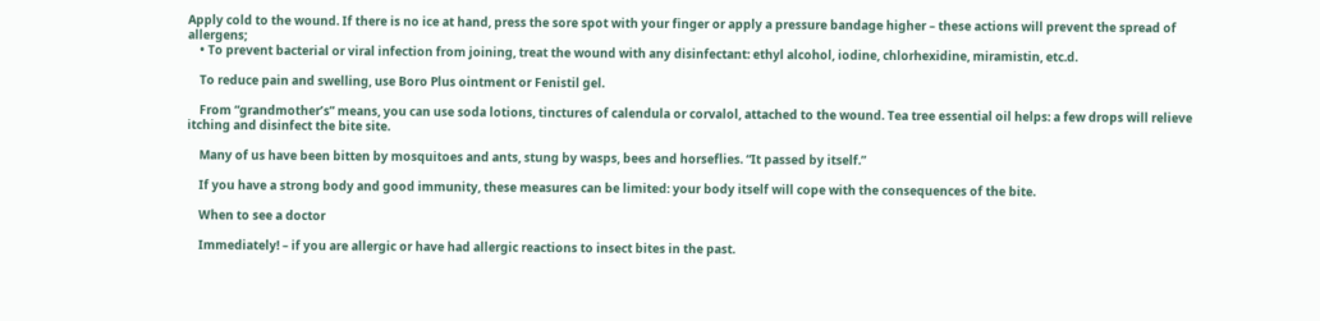Apply cold to the wound. If there is no ice at hand, press the sore spot with your finger or apply a pressure bandage higher – these actions will prevent the spread of allergens;
    • To prevent bacterial or viral infection from joining, treat the wound with any disinfectant: ethyl alcohol, iodine, chlorhexidine, miramistin, etc.d.

    To reduce pain and swelling, use Boro Plus ointment or Fenistil gel.

    From “grandmother’s” means, you can use soda lotions, tinctures of calendula or corvalol, attached to the wound. Tea tree essential oil helps: a few drops will relieve itching and disinfect the bite site.

    Many of us have been bitten by mosquitoes and ants, stung by wasps, bees and horseflies. “It passed by itself.”

    If you have a strong body and good immunity, these measures can be limited: your body itself will cope with the consequences of the bite.

    When to see a doctor

    Immediately! – if you are allergic or have had allergic reactions to insect bites in the past.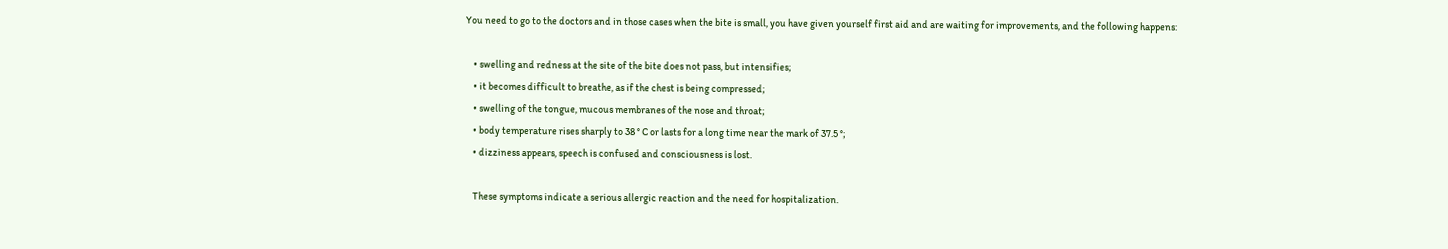You need to go to the doctors and in those cases when the bite is small, you have given yourself first aid and are waiting for improvements, and the following happens:

    • swelling and redness at the site of the bite does not pass, but intensifies;
    • it becomes difficult to breathe, as if the chest is being compressed;
    • swelling of the tongue, mucous membranes of the nose and throat;
    • body temperature rises sharply to 38 ° C or lasts for a long time near the mark of 37.5 °;
    • dizziness appears, speech is confused and consciousness is lost.

    These symptoms indicate a serious allergic reaction and the need for hospitalization.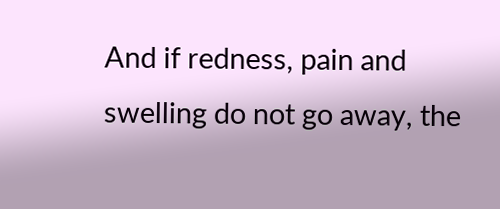And if redness, pain and swelling do not go away, the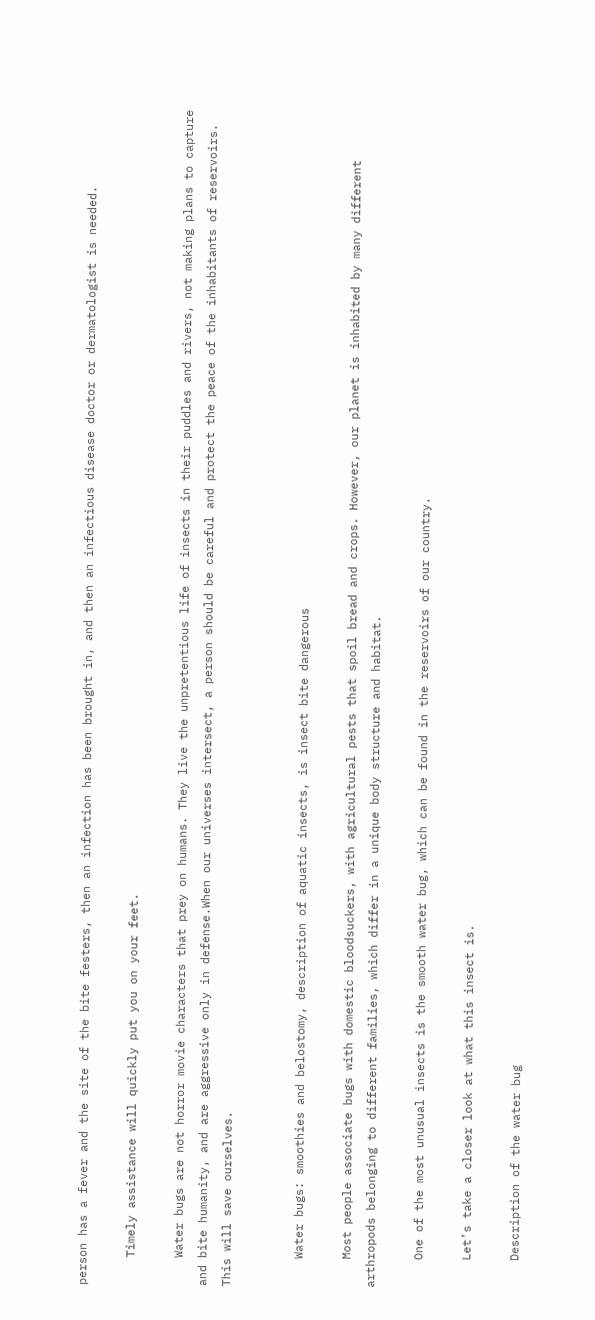person has a fever and the site of the bite festers, then an infection has been brought in, and then an infectious disease doctor or dermatologist is needed.

    Timely assistance will quickly put you on your feet.

    Water bugs are not horror movie characters that prey on humans. They live the unpretentious life of insects in their puddles and rivers, not making plans to capture and bite humanity, and are aggressive only in defense.When our universes intersect, a person should be careful and protect the peace of the inhabitants of reservoirs. This will save ourselves.


    Water bugs: smoothies and belostomy, description of aquatic insects, is insect bite dangerous

    Most people associate bugs with domestic bloodsuckers, with agricultural pests that spoil bread and crops. However, our planet is inhabited by many different arthropods belonging to different families, which differ in a unique body structure and habitat.

    One of the most unusual insects is the smooth water bug, which can be found in the reservoirs of our country.

    Let’s take a closer look at what this insect is.

    Description of the water bug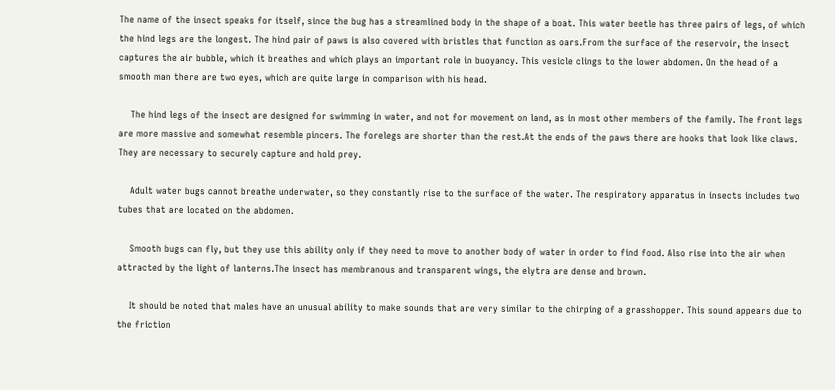The name of the insect speaks for itself, since the bug has a streamlined body in the shape of a boat. This water beetle has three pairs of legs, of which the hind legs are the longest. The hind pair of paws is also covered with bristles that function as oars.From the surface of the reservoir, the insect captures the air bubble, which it breathes and which plays an important role in buoyancy. This vesicle clings to the lower abdomen. On the head of a smooth man there are two eyes, which are quite large in comparison with his head.

    The hind legs of the insect are designed for swimming in water, and not for movement on land, as in most other members of the family. The front legs are more massive and somewhat resemble pincers. The forelegs are shorter than the rest.At the ends of the paws there are hooks that look like claws. They are necessary to securely capture and hold prey.

    Adult water bugs cannot breathe underwater, so they constantly rise to the surface of the water. The respiratory apparatus in insects includes two tubes that are located on the abdomen.

    Smooth bugs can fly, but they use this ability only if they need to move to another body of water in order to find food. Also rise into the air when attracted by the light of lanterns.The insect has membranous and transparent wings, the elytra are dense and brown.

    It should be noted that males have an unusual ability to make sounds that are very similar to the chirping of a grasshopper. This sound appears due to the friction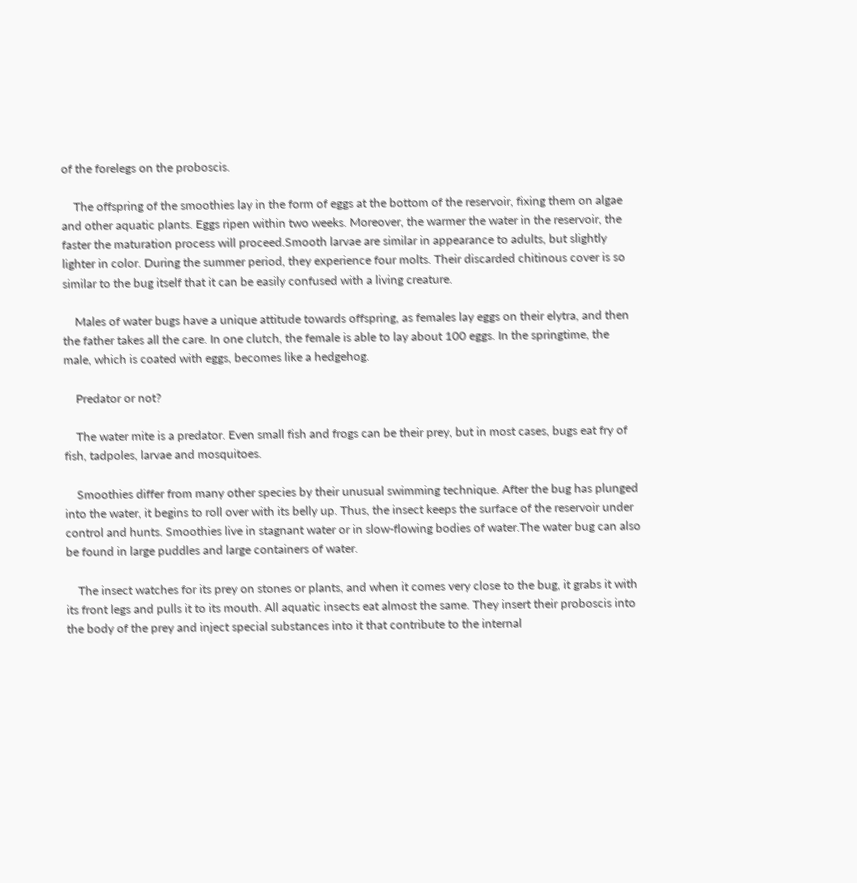of the forelegs on the proboscis.

    The offspring of the smoothies lay in the form of eggs at the bottom of the reservoir, fixing them on algae and other aquatic plants. Eggs ripen within two weeks. Moreover, the warmer the water in the reservoir, the faster the maturation process will proceed.Smooth larvae are similar in appearance to adults, but slightly lighter in color. During the summer period, they experience four molts. Their discarded chitinous cover is so similar to the bug itself that it can be easily confused with a living creature.

    Males of water bugs have a unique attitude towards offspring, as females lay eggs on their elytra, and then the father takes all the care. In one clutch, the female is able to lay about 100 eggs. In the springtime, the male, which is coated with eggs, becomes like a hedgehog.

    Predator or not?

    The water mite is a predator. Even small fish and frogs can be their prey, but in most cases, bugs eat fry of fish, tadpoles, larvae and mosquitoes.

    Smoothies differ from many other species by their unusual swimming technique. After the bug has plunged into the water, it begins to roll over with its belly up. Thus, the insect keeps the surface of the reservoir under control and hunts. Smoothies live in stagnant water or in slow-flowing bodies of water.The water bug can also be found in large puddles and large containers of water.

    The insect watches for its prey on stones or plants, and when it comes very close to the bug, it grabs it with its front legs and pulls it to its mouth. All aquatic insects eat almost the same. They insert their proboscis into the body of the prey and inject special substances into it that contribute to the internal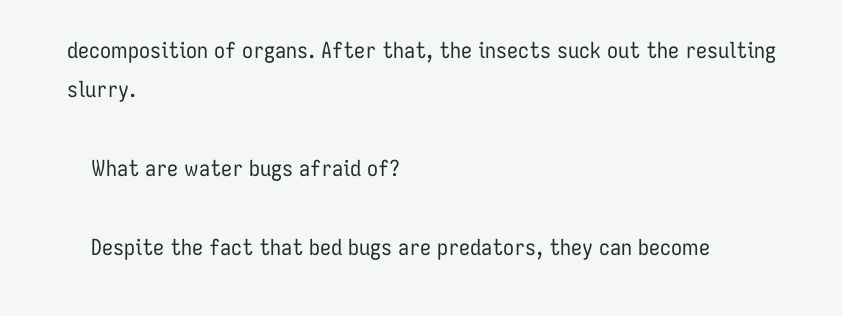decomposition of organs. After that, the insects suck out the resulting slurry.

    What are water bugs afraid of?

    Despite the fact that bed bugs are predators, they can become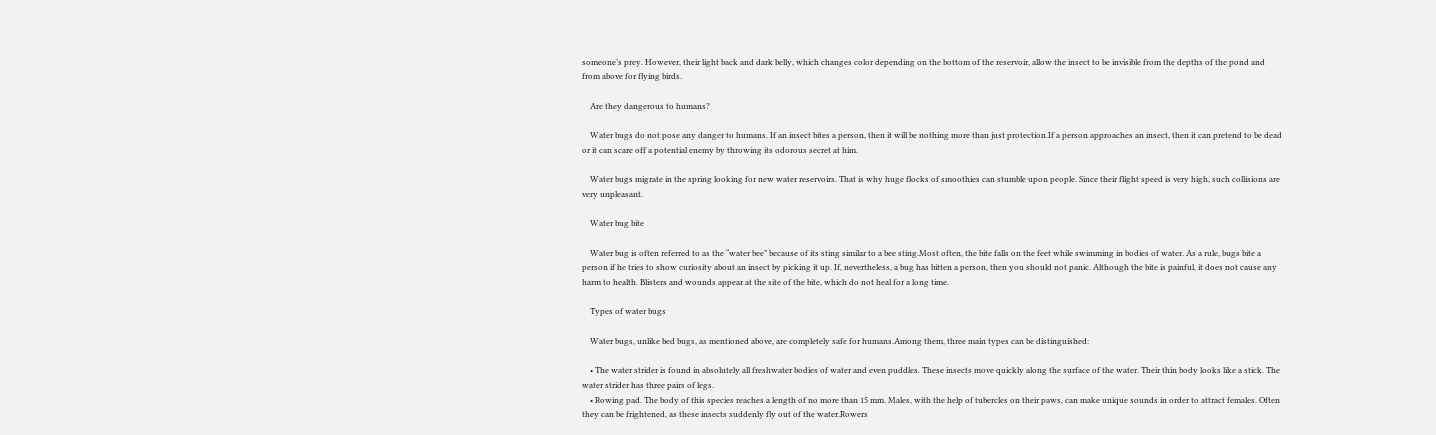someone’s prey. However, their light back and dark belly, which changes color depending on the bottom of the reservoir, allow the insect to be invisible from the depths of the pond and from above for flying birds.

    Are they dangerous to humans?

    Water bugs do not pose any danger to humans. If an insect bites a person, then it will be nothing more than just protection.If a person approaches an insect, then it can pretend to be dead or it can scare off a potential enemy by throwing its odorous secret at him.

    Water bugs migrate in the spring looking for new water reservoirs. That is why huge flocks of smoothies can stumble upon people. Since their flight speed is very high, such collisions are very unpleasant.

    Water bug bite

    Water bug is often referred to as the “water bee” because of its sting similar to a bee sting.Most often, the bite falls on the feet while swimming in bodies of water. As a rule, bugs bite a person if he tries to show curiosity about an insect by picking it up. If, nevertheless, a bug has bitten a person, then you should not panic. Although the bite is painful, it does not cause any harm to health. Blisters and wounds appear at the site of the bite, which do not heal for a long time.

    Types of water bugs

    Water bugs, unlike bed bugs, as mentioned above, are completely safe for humans.Among them, three main types can be distinguished:

    • The water strider is found in absolutely all freshwater bodies of water and even puddles. These insects move quickly along the surface of the water. Their thin body looks like a stick. The water strider has three pairs of legs.
    • Rowing pad. The body of this species reaches a length of no more than 15 mm. Males, with the help of tubercles on their paws, can make unique sounds in order to attract females. Often they can be frightened, as these insects suddenly fly out of the water.Rowers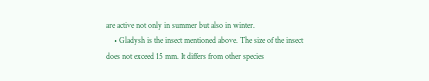are active not only in summer but also in winter.
    • Gladysh is the insect mentioned above. The size of the insect does not exceed 15 mm. It differs from other species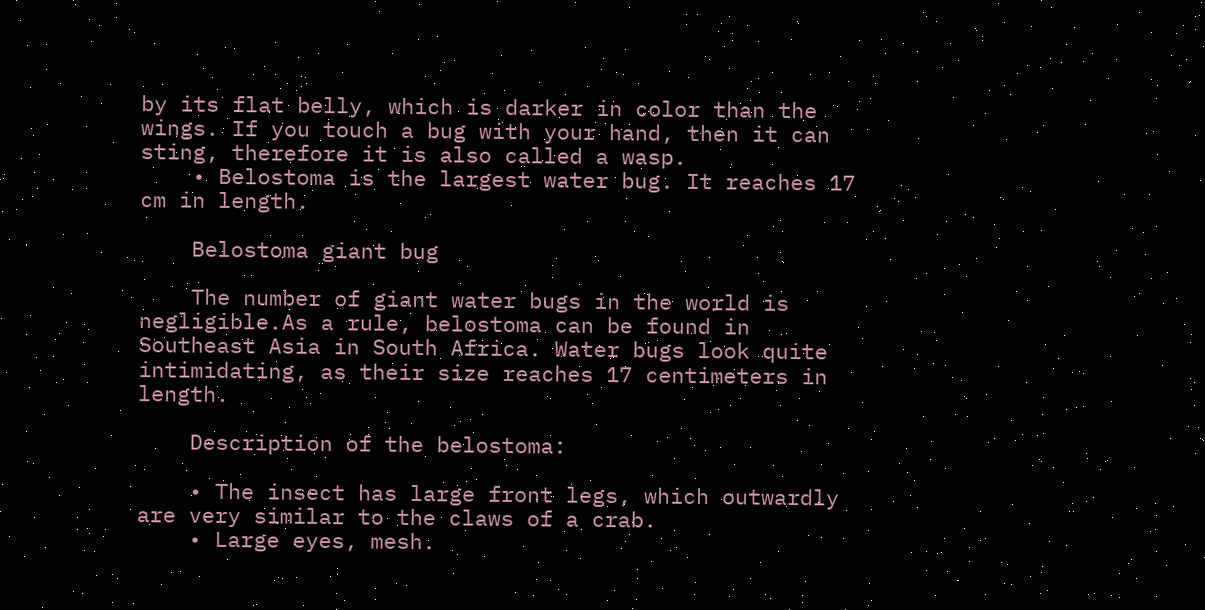by its flat belly, which is darker in color than the wings. If you touch a bug with your hand, then it can sting, therefore it is also called a wasp.
    • Belostoma is the largest water bug. It reaches 17 cm in length.

    Belostoma giant bug

    The number of giant water bugs in the world is negligible.As a rule, belostoma can be found in Southeast Asia in South Africa. Water bugs look quite intimidating, as their size reaches 17 centimeters in length.

    Description of the belostoma:

    • The insect has large front legs, which outwardly are very similar to the claws of a crab.
    • Large eyes, mesh.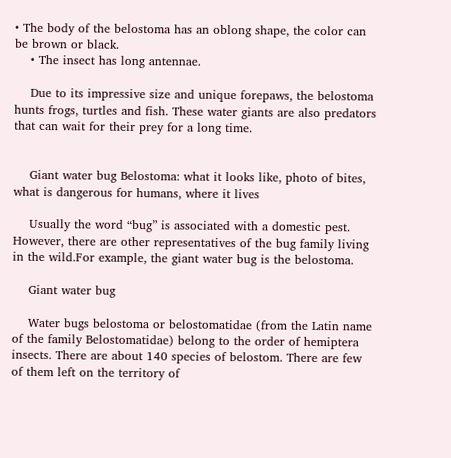• The body of the belostoma has an oblong shape, the color can be brown or black.
    • The insect has long antennae.

    Due to its impressive size and unique forepaws, the belostoma hunts frogs, turtles and fish. These water giants are also predators that can wait for their prey for a long time.


    Giant water bug Belostoma: what it looks like, photo of bites, what is dangerous for humans, where it lives

    Usually the word “bug” is associated with a domestic pest. However, there are other representatives of the bug family living in the wild.For example, the giant water bug is the belostoma.

    Giant water bug

    Water bugs belostoma or belostomatidae (from the Latin name of the family Belostomatidae) belong to the order of hemiptera insects. There are about 140 species of belostom. There are few of them left on the territory of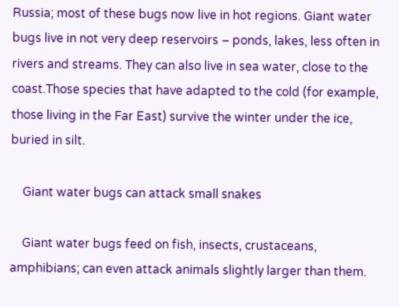Russia; most of these bugs now live in hot regions. Giant water bugs live in not very deep reservoirs – ponds, lakes, less often in rivers and streams. They can also live in sea water, close to the coast.Those species that have adapted to the cold (for example, those living in the Far East) survive the winter under the ice, buried in silt.

    Giant water bugs can attack small snakes

    Giant water bugs feed on fish, insects, crustaceans, amphibians; can even attack animals slightly larger than them.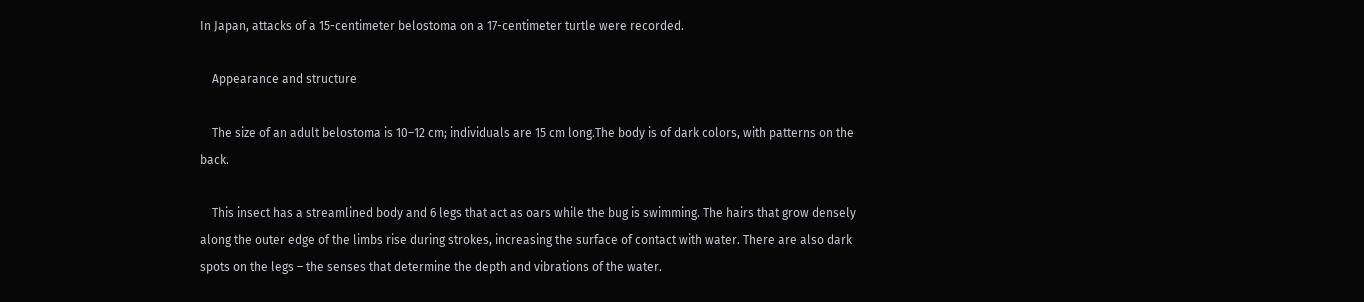In Japan, attacks of a 15-centimeter belostoma on a 17-centimeter turtle were recorded.

    Appearance and structure

    The size of an adult belostoma is 10–12 cm; individuals are 15 cm long.The body is of dark colors, with patterns on the back.

    This insect has a streamlined body and 6 legs that act as oars while the bug is swimming. The hairs that grow densely along the outer edge of the limbs rise during strokes, increasing the surface of contact with water. There are also dark spots on the legs – the senses that determine the depth and vibrations of the water.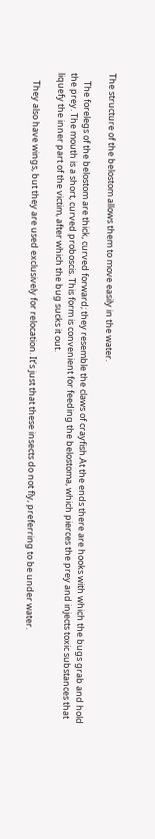The structure of the belostom allows them to move easily in the water.

    The forelegs of the belostom are thick, curved forward; they resemble the claws of crayfish.At the ends there are hooks with which the bugs grab and hold the prey. The mouth is a short, curved proboscis. This form is convenient for feeding the belostoma, which pierces the prey and injects toxic substances that liquefy the inner part of the victim, after which the bug sucks it out.

    They also have wings, but they are used exclusively for relocation. It’s just that these insects do not fly, preferring to be under water.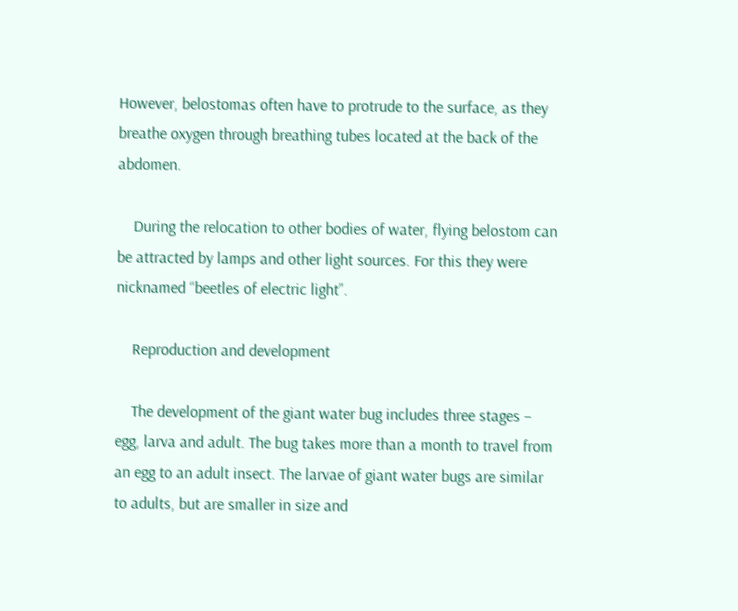However, belostomas often have to protrude to the surface, as they breathe oxygen through breathing tubes located at the back of the abdomen.

    During the relocation to other bodies of water, flying belostom can be attracted by lamps and other light sources. For this they were nicknamed “beetles of electric light”.

    Reproduction and development

    The development of the giant water bug includes three stages – egg, larva and adult. The bug takes more than a month to travel from an egg to an adult insect. The larvae of giant water bugs are similar to adults, but are smaller in size and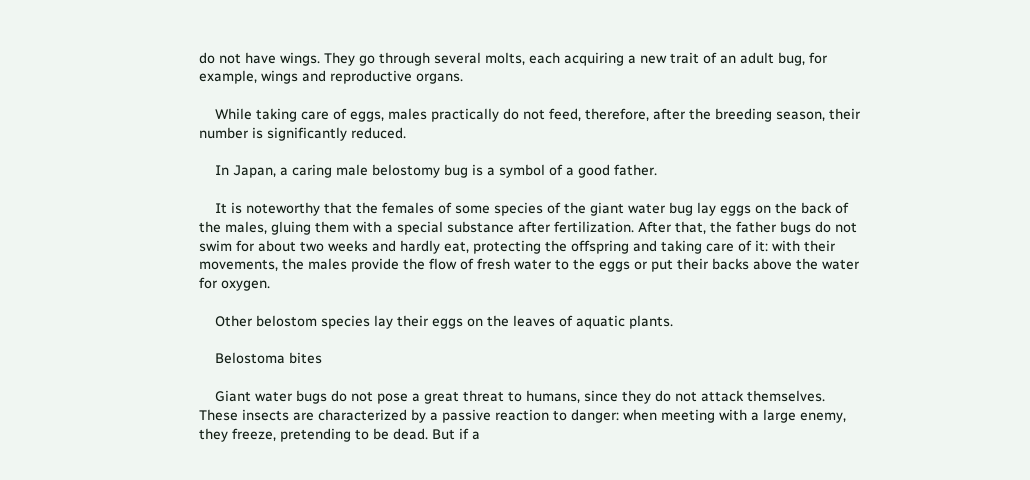do not have wings. They go through several molts, each acquiring a new trait of an adult bug, for example, wings and reproductive organs.

    While taking care of eggs, males practically do not feed, therefore, after the breeding season, their number is significantly reduced.

    In Japan, a caring male belostomy bug is a symbol of a good father.

    It is noteworthy that the females of some species of the giant water bug lay eggs on the back of the males, gluing them with a special substance after fertilization. After that, the father bugs do not swim for about two weeks and hardly eat, protecting the offspring and taking care of it: with their movements, the males provide the flow of fresh water to the eggs or put their backs above the water for oxygen.

    Other belostom species lay their eggs on the leaves of aquatic plants.

    Belostoma bites

    Giant water bugs do not pose a great threat to humans, since they do not attack themselves. These insects are characterized by a passive reaction to danger: when meeting with a large enemy, they freeze, pretending to be dead. But if a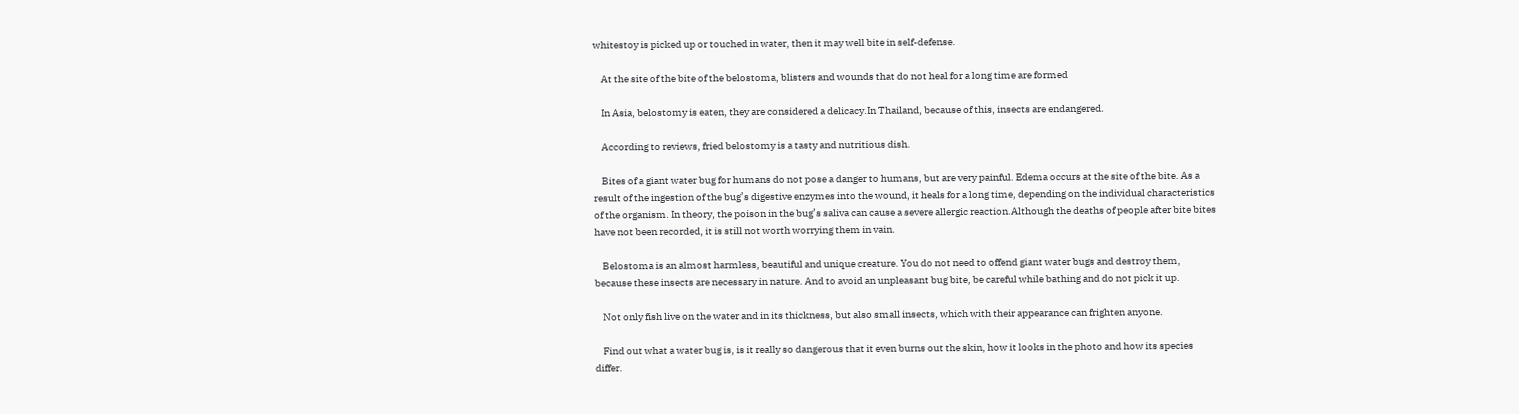whitestoy is picked up or touched in water, then it may well bite in self-defense.

    At the site of the bite of the belostoma, blisters and wounds that do not heal for a long time are formed

    In Asia, belostomy is eaten, they are considered a delicacy.In Thailand, because of this, insects are endangered.

    According to reviews, fried belostomy is a tasty and nutritious dish.

    Bites of a giant water bug for humans do not pose a danger to humans, but are very painful. Edema occurs at the site of the bite. As a result of the ingestion of the bug’s digestive enzymes into the wound, it heals for a long time, depending on the individual characteristics of the organism. In theory, the poison in the bug’s saliva can cause a severe allergic reaction.Although the deaths of people after bite bites have not been recorded, it is still not worth worrying them in vain.

    Belostoma is an almost harmless, beautiful and unique creature. You do not need to offend giant water bugs and destroy them, because these insects are necessary in nature. And to avoid an unpleasant bug bite, be careful while bathing and do not pick it up.

    Not only fish live on the water and in its thickness, but also small insects, which with their appearance can frighten anyone.

    Find out what a water bug is, is it really so dangerous that it even burns out the skin, how it looks in the photo and how its species differ.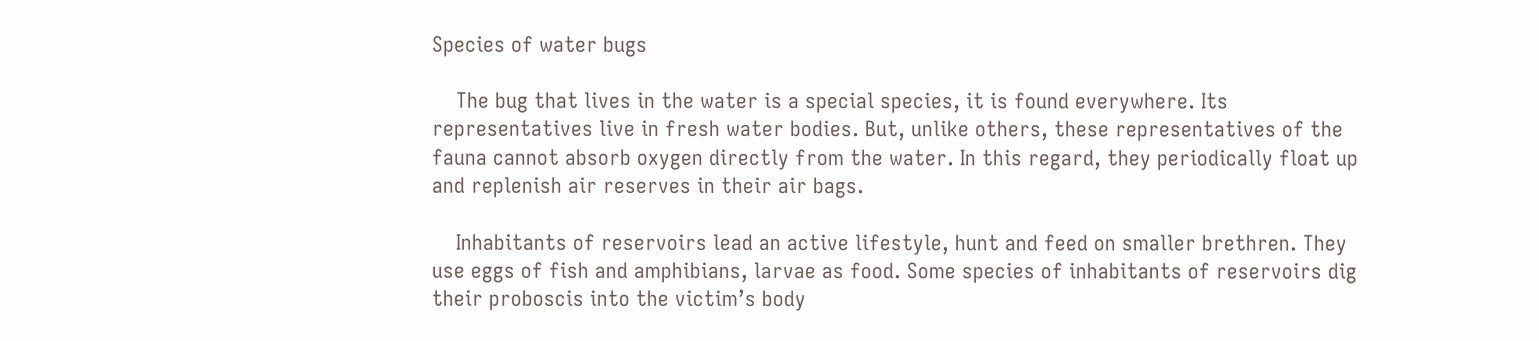Species of water bugs

    The bug that lives in the water is a special species, it is found everywhere. Its representatives live in fresh water bodies. But, unlike others, these representatives of the fauna cannot absorb oxygen directly from the water. In this regard, they periodically float up and replenish air reserves in their air bags.

    Inhabitants of reservoirs lead an active lifestyle, hunt and feed on smaller brethren. They use eggs of fish and amphibians, larvae as food. Some species of inhabitants of reservoirs dig their proboscis into the victim’s body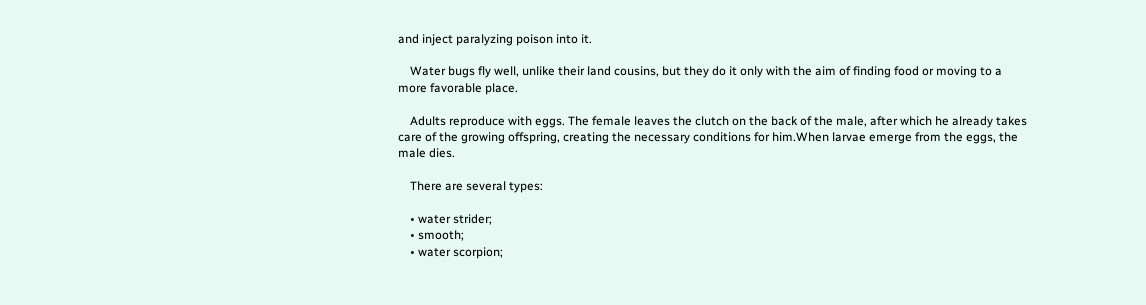and inject paralyzing poison into it.

    Water bugs fly well, unlike their land cousins, but they do it only with the aim of finding food or moving to a more favorable place.

    Adults reproduce with eggs. The female leaves the clutch on the back of the male, after which he already takes care of the growing offspring, creating the necessary conditions for him.When larvae emerge from the eggs, the male dies.

    There are several types:

    • water strider;
    • smooth;
    • water scorpion;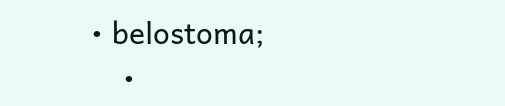• belostoma;
    •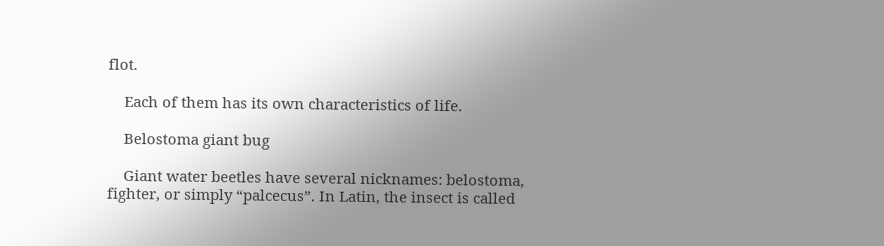flot.

    Each of them has its own characteristics of life.

    Belostoma giant bug

    Giant water beetles have several nicknames: belostoma, fighter, or simply “palcecus”. In Latin, the insect is called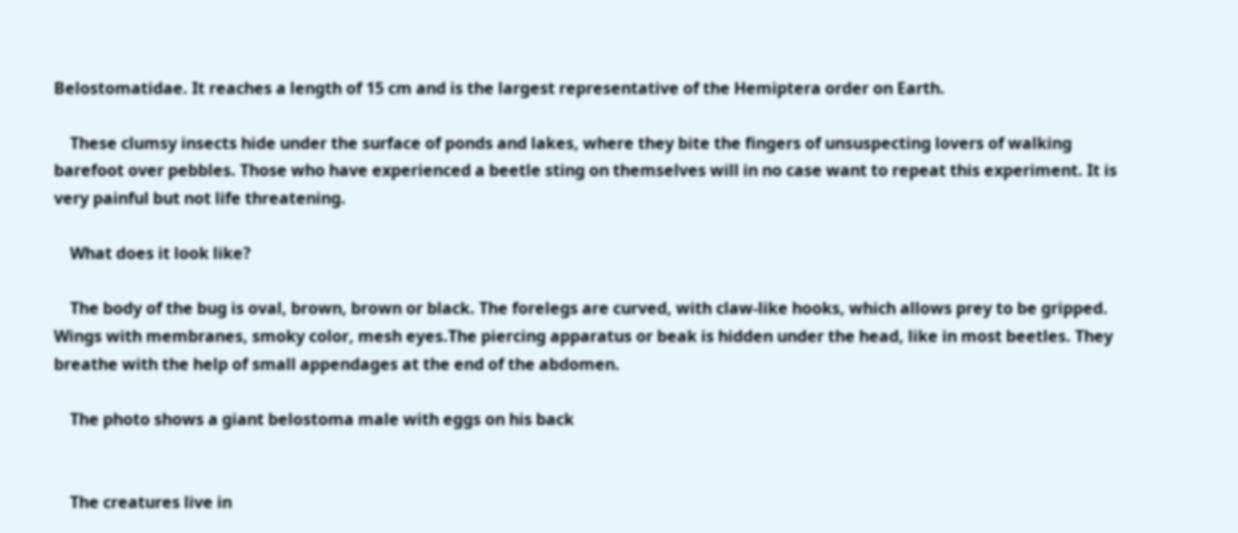Belostomatidae. It reaches a length of 15 cm and is the largest representative of the Hemiptera order on Earth.

    These clumsy insects hide under the surface of ponds and lakes, where they bite the fingers of unsuspecting lovers of walking barefoot over pebbles. Those who have experienced a beetle sting on themselves will in no case want to repeat this experiment. It is very painful but not life threatening.

    What does it look like?

    The body of the bug is oval, brown, brown or black. The forelegs are curved, with claw-like hooks, which allows prey to be gripped. Wings with membranes, smoky color, mesh eyes.The piercing apparatus or beak is hidden under the head, like in most beetles. They breathe with the help of small appendages at the end of the abdomen.

    The photo shows a giant belostoma male with eggs on his back


    The creatures live in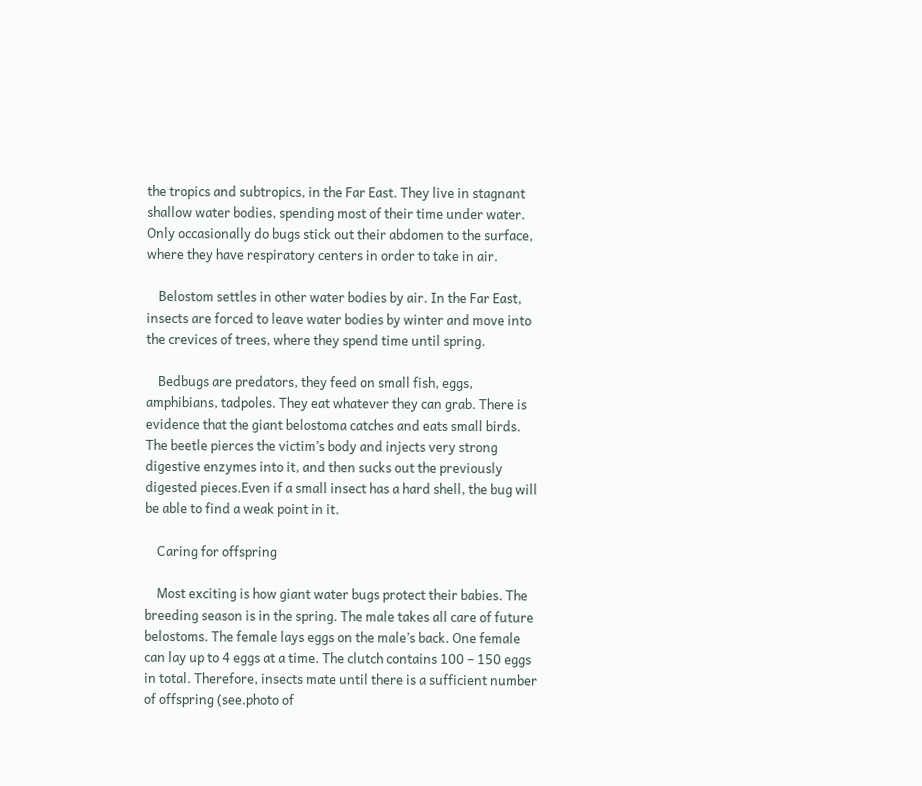the tropics and subtropics, in the Far East. They live in stagnant shallow water bodies, spending most of their time under water. Only occasionally do bugs stick out their abdomen to the surface, where they have respiratory centers in order to take in air.

    Belostom settles in other water bodies by air. In the Far East, insects are forced to leave water bodies by winter and move into the crevices of trees, where they spend time until spring.

    Bedbugs are predators, they feed on small fish, eggs, amphibians, tadpoles. They eat whatever they can grab. There is evidence that the giant belostoma catches and eats small birds. The beetle pierces the victim’s body and injects very strong digestive enzymes into it, and then sucks out the previously digested pieces.Even if a small insect has a hard shell, the bug will be able to find a weak point in it.

    Caring for offspring

    Most exciting is how giant water bugs protect their babies. The breeding season is in the spring. The male takes all care of future belostoms. The female lays eggs on the male’s back. One female can lay up to 4 eggs at a time. The clutch contains 100 – 150 eggs in total. Therefore, insects mate until there is a sufficient number of offspring (see.photo of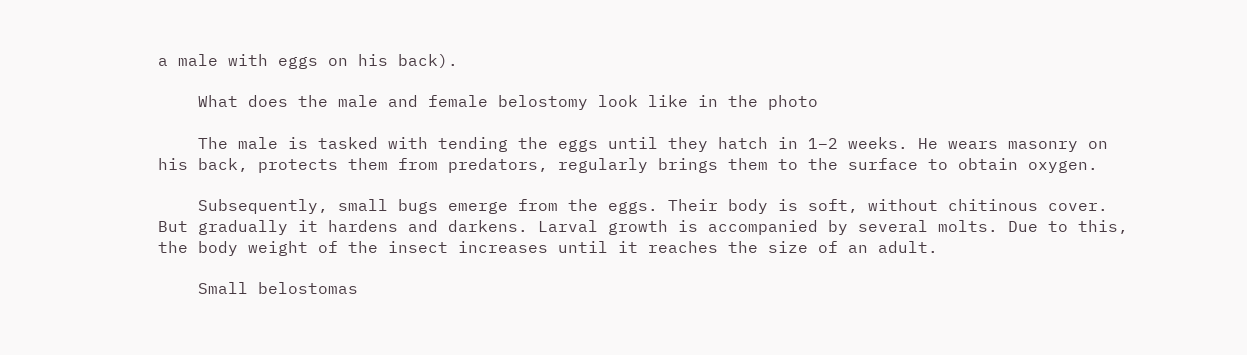a male with eggs on his back).

    What does the male and female belostomy look like in the photo

    The male is tasked with tending the eggs until they hatch in 1–2 weeks. He wears masonry on his back, protects them from predators, regularly brings them to the surface to obtain oxygen.

    Subsequently, small bugs emerge from the eggs. Their body is soft, without chitinous cover. But gradually it hardens and darkens. Larval growth is accompanied by several molts. Due to this, the body weight of the insect increases until it reaches the size of an adult.

    Small belostomas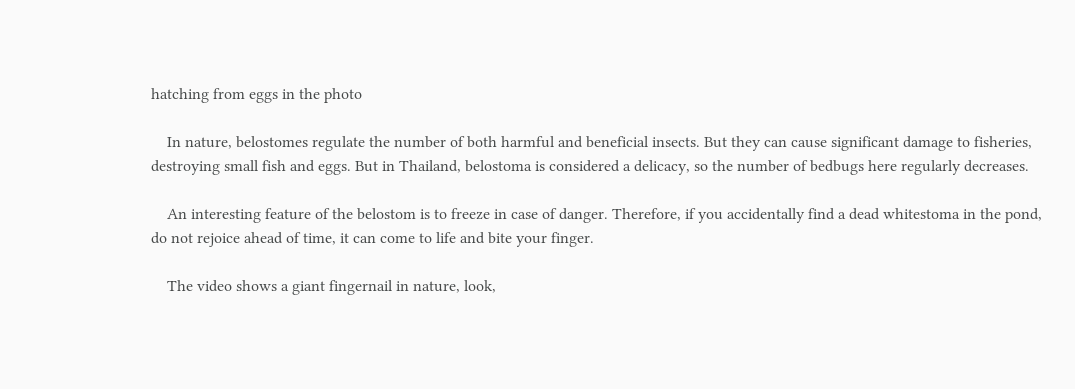hatching from eggs in the photo

    In nature, belostomes regulate the number of both harmful and beneficial insects. But they can cause significant damage to fisheries, destroying small fish and eggs. But in Thailand, belostoma is considered a delicacy, so the number of bedbugs here regularly decreases.

    An interesting feature of the belostom is to freeze in case of danger. Therefore, if you accidentally find a dead whitestoma in the pond, do not rejoice ahead of time, it can come to life and bite your finger.

    The video shows a giant fingernail in nature, look,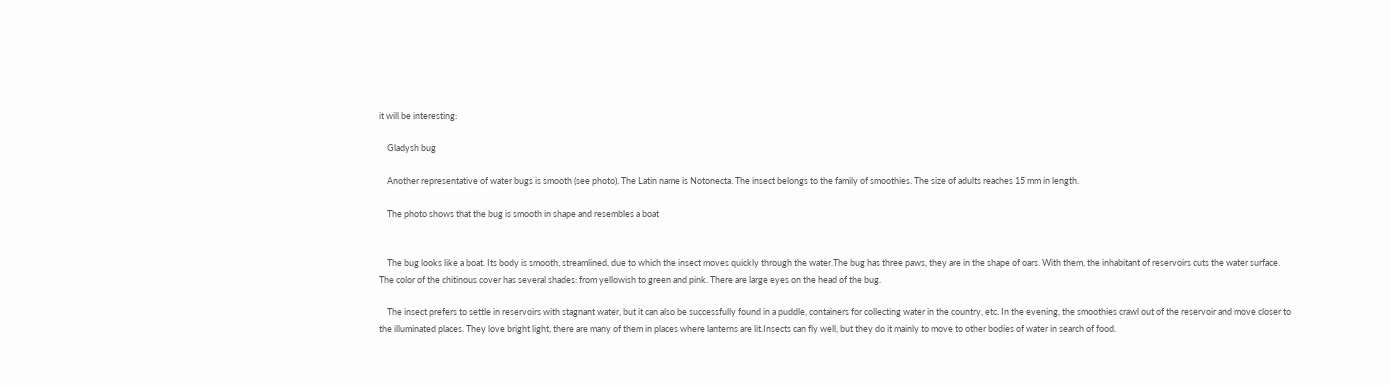it will be interesting:

    Gladysh bug

    Another representative of water bugs is smooth (see photo). The Latin name is Notonecta. The insect belongs to the family of smoothies. The size of adults reaches 15 mm in length.

    The photo shows that the bug is smooth in shape and resembles a boat


    The bug looks like a boat. Its body is smooth, streamlined, due to which the insect moves quickly through the water.The bug has three paws, they are in the shape of oars. With them, the inhabitant of reservoirs cuts the water surface. The color of the chitinous cover has several shades: from yellowish to green and pink. There are large eyes on the head of the bug.

    The insect prefers to settle in reservoirs with stagnant water, but it can also be successfully found in a puddle, containers for collecting water in the country, etc. In the evening, the smoothies crawl out of the reservoir and move closer to the illuminated places. They love bright light, there are many of them in places where lanterns are lit.Insects can fly well, but they do it mainly to move to other bodies of water in search of food.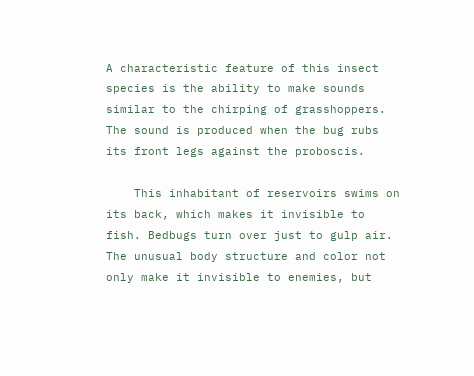A characteristic feature of this insect species is the ability to make sounds similar to the chirping of grasshoppers. The sound is produced when the bug rubs its front legs against the proboscis.

    This inhabitant of reservoirs swims on its back, which makes it invisible to fish. Bedbugs turn over just to gulp air. The unusual body structure and color not only make it invisible to enemies, but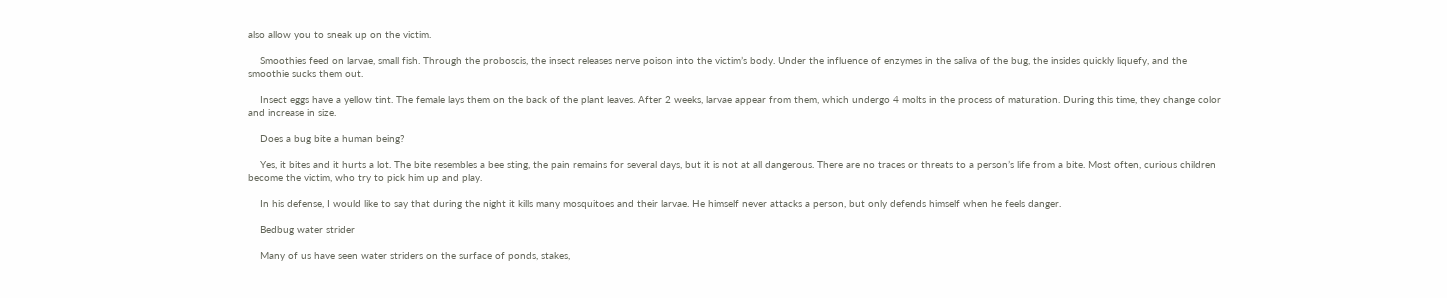also allow you to sneak up on the victim.

    Smoothies feed on larvae, small fish. Through the proboscis, the insect releases nerve poison into the victim’s body. Under the influence of enzymes in the saliva of the bug, the insides quickly liquefy, and the smoothie sucks them out.

    Insect eggs have a yellow tint. The female lays them on the back of the plant leaves. After 2 weeks, larvae appear from them, which undergo 4 molts in the process of maturation. During this time, they change color and increase in size.

    Does a bug bite a human being?

    Yes, it bites and it hurts a lot. The bite resembles a bee sting, the pain remains for several days, but it is not at all dangerous. There are no traces or threats to a person’s life from a bite. Most often, curious children become the victim, who try to pick him up and play.

    In his defense, I would like to say that during the night it kills many mosquitoes and their larvae. He himself never attacks a person, but only defends himself when he feels danger.

    Bedbug water strider

    Many of us have seen water striders on the surface of ponds, stakes,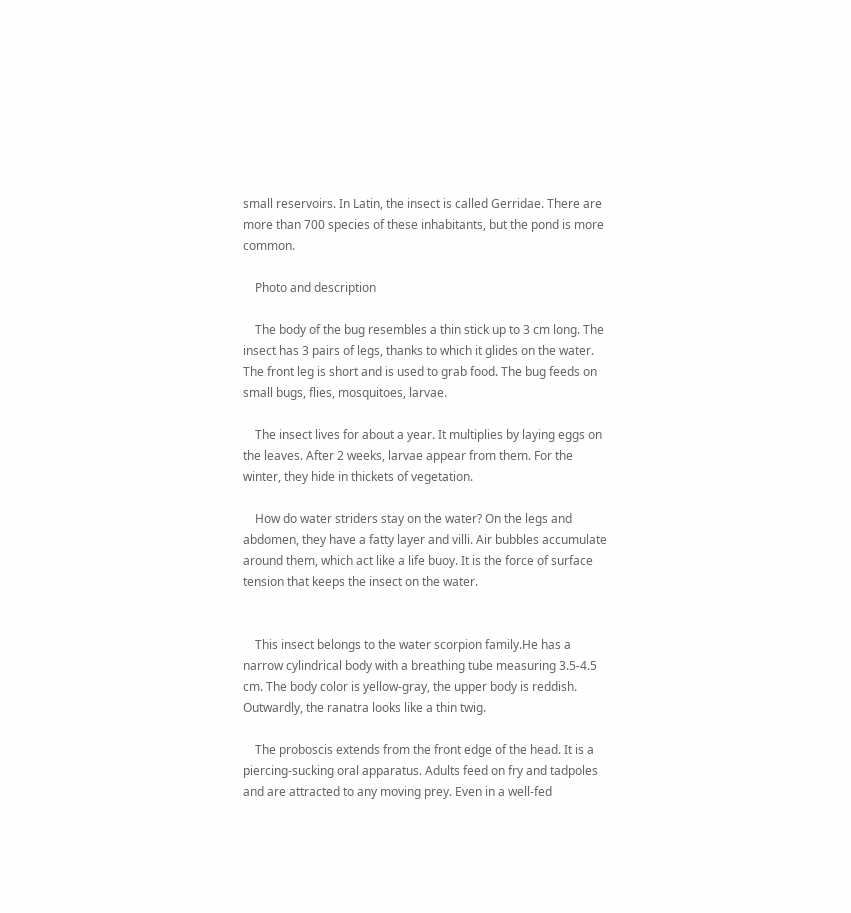small reservoirs. In Latin, the insect is called Gerridae. There are more than 700 species of these inhabitants, but the pond is more common.

    Photo and description

    The body of the bug resembles a thin stick up to 3 cm long. The insect has 3 pairs of legs, thanks to which it glides on the water. The front leg is short and is used to grab food. The bug feeds on small bugs, flies, mosquitoes, larvae.

    The insect lives for about a year. It multiplies by laying eggs on the leaves. After 2 weeks, larvae appear from them. For the winter, they hide in thickets of vegetation.

    How do water striders stay on the water? On the legs and abdomen, they have a fatty layer and villi. Air bubbles accumulate around them, which act like a life buoy. It is the force of surface tension that keeps the insect on the water.


    This insect belongs to the water scorpion family.He has a narrow cylindrical body with a breathing tube measuring 3.5-4.5 cm. The body color is yellow-gray, the upper body is reddish. Outwardly, the ranatra looks like a thin twig.

    The proboscis extends from the front edge of the head. It is a piercing-sucking oral apparatus. Adults feed on fry and tadpoles and are attracted to any moving prey. Even in a well-fed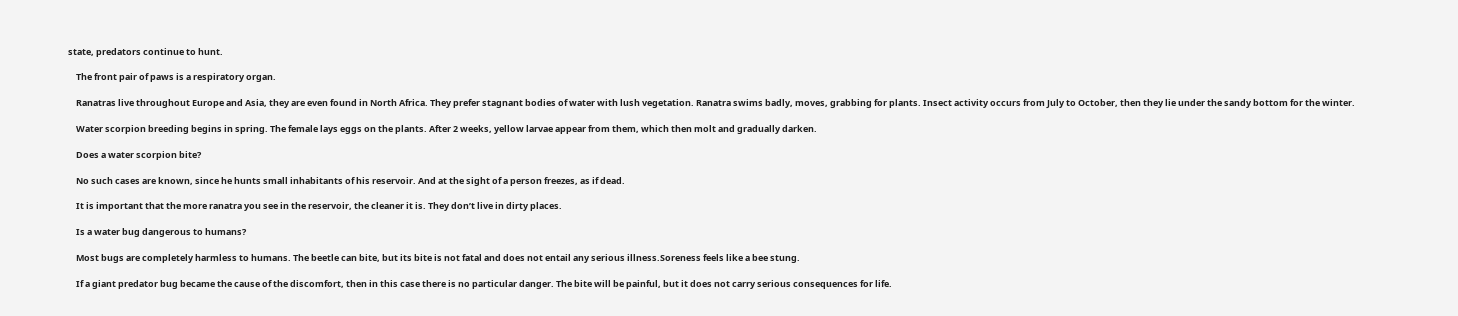state, predators continue to hunt.

    The front pair of paws is a respiratory organ.

    Ranatras live throughout Europe and Asia, they are even found in North Africa. They prefer stagnant bodies of water with lush vegetation. Ranatra swims badly, moves, grabbing for plants. Insect activity occurs from July to October, then they lie under the sandy bottom for the winter.

    Water scorpion breeding begins in spring. The female lays eggs on the plants. After 2 weeks, yellow larvae appear from them, which then molt and gradually darken.

    Does a water scorpion bite?

    No such cases are known, since he hunts small inhabitants of his reservoir. And at the sight of a person freezes, as if dead.

    It is important that the more ranatra you see in the reservoir, the cleaner it is. They don’t live in dirty places.

    Is a water bug dangerous to humans?

    Most bugs are completely harmless to humans. The beetle can bite, but its bite is not fatal and does not entail any serious illness.Soreness feels like a bee stung.

    If a giant predator bug became the cause of the discomfort, then in this case there is no particular danger. The bite will be painful, but it does not carry serious consequences for life.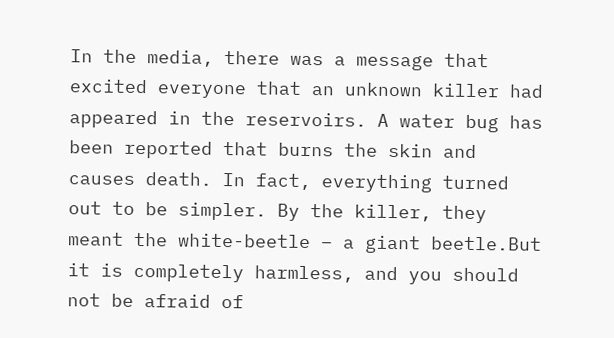In the media, there was a message that excited everyone that an unknown killer had appeared in the reservoirs. A water bug has been reported that burns the skin and causes death. In fact, everything turned out to be simpler. By the killer, they meant the white-beetle – a giant beetle.But it is completely harmless, and you should not be afraid of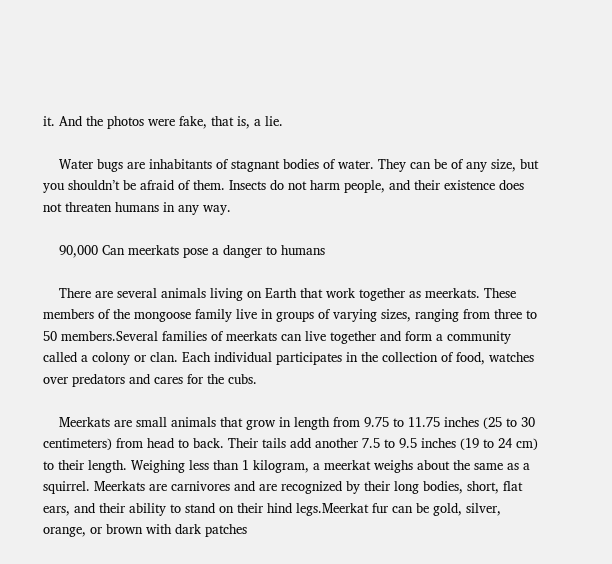it. And the photos were fake, that is, a lie.

    Water bugs are inhabitants of stagnant bodies of water. They can be of any size, but you shouldn’t be afraid of them. Insects do not harm people, and their existence does not threaten humans in any way.

    90,000 Can meerkats pose a danger to humans

    There are several animals living on Earth that work together as meerkats. These members of the mongoose family live in groups of varying sizes, ranging from three to 50 members.Several families of meerkats can live together and form a community called a colony or clan. Each individual participates in the collection of food, watches over predators and cares for the cubs.

    Meerkats are small animals that grow in length from 9.75 to 11.75 inches (25 to 30 centimeters) from head to back. Their tails add another 7.5 to 9.5 inches (19 to 24 cm) to their length. Weighing less than 1 kilogram, a meerkat weighs about the same as a squirrel. Meerkats are carnivores and are recognized by their long bodies, short, flat ears, and their ability to stand on their hind legs.Meerkat fur can be gold, silver, orange, or brown with dark patches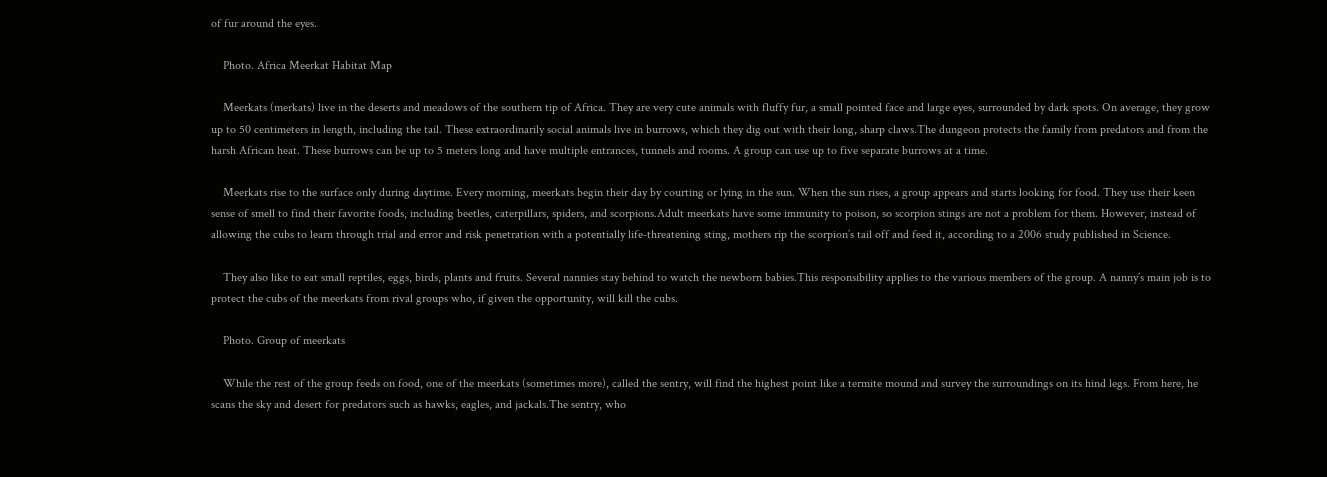of fur around the eyes.

    Photo. Africa Meerkat Habitat Map

    Meerkats (merkats) live in the deserts and meadows of the southern tip of Africa. They are very cute animals with fluffy fur, a small pointed face and large eyes, surrounded by dark spots. On average, they grow up to 50 centimeters in length, including the tail. These extraordinarily social animals live in burrows, which they dig out with their long, sharp claws.The dungeon protects the family from predators and from the harsh African heat. These burrows can be up to 5 meters long and have multiple entrances, tunnels and rooms. A group can use up to five separate burrows at a time.

    Meerkats rise to the surface only during daytime. Every morning, meerkats begin their day by courting or lying in the sun. When the sun rises, a group appears and starts looking for food. They use their keen sense of smell to find their favorite foods, including beetles, caterpillars, spiders, and scorpions.Adult meerkats have some immunity to poison, so scorpion stings are not a problem for them. However, instead of allowing the cubs to learn through trial and error and risk penetration with a potentially life-threatening sting, mothers rip the scorpion’s tail off and feed it, according to a 2006 study published in Science.

    They also like to eat small reptiles, eggs, birds, plants and fruits. Several nannies stay behind to watch the newborn babies.This responsibility applies to the various members of the group. A nanny’s main job is to protect the cubs of the meerkats from rival groups who, if given the opportunity, will kill the cubs.

    Photo. Group of meerkats

    While the rest of the group feeds on food, one of the meerkats (sometimes more), called the sentry, will find the highest point like a termite mound and survey the surroundings on its hind legs. From here, he scans the sky and desert for predators such as hawks, eagles, and jackals.The sentry, who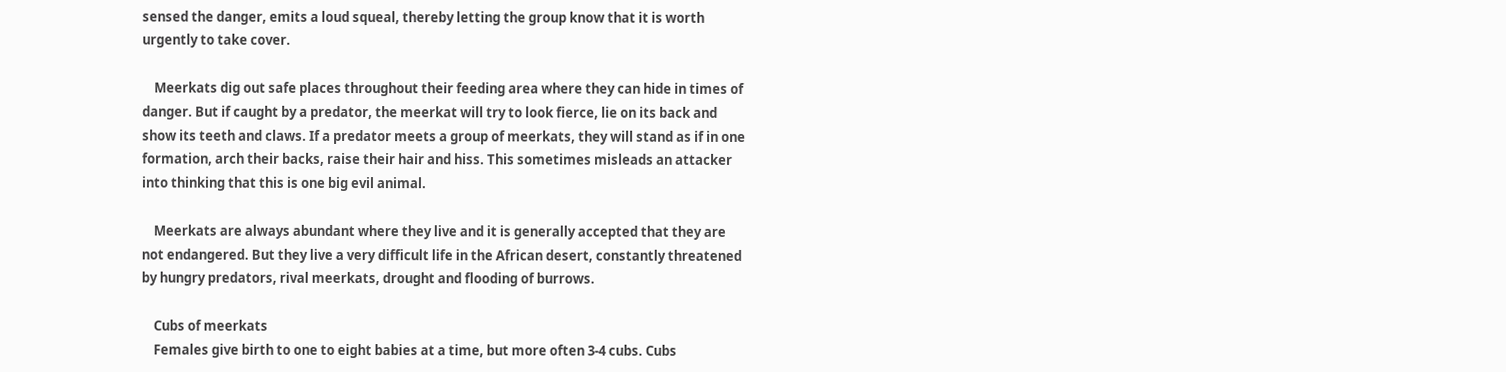sensed the danger, emits a loud squeal, thereby letting the group know that it is worth urgently to take cover.

    Meerkats dig out safe places throughout their feeding area where they can hide in times of danger. But if caught by a predator, the meerkat will try to look fierce, lie on its back and show its teeth and claws. If a predator meets a group of meerkats, they will stand as if in one formation, arch their backs, raise their hair and hiss. This sometimes misleads an attacker into thinking that this is one big evil animal.

    Meerkats are always abundant where they live and it is generally accepted that they are not endangered. But they live a very difficult life in the African desert, constantly threatened by hungry predators, rival meerkats, drought and flooding of burrows.

    Cubs of meerkats
    Females give birth to one to eight babies at a time, but more often 3-4 cubs. Cubs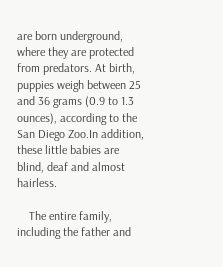are born underground, where they are protected from predators. At birth, puppies weigh between 25 and 36 grams (0.9 to 1.3 ounces), according to the San Diego Zoo.In addition, these little babies are blind, deaf and almost hairless.

    The entire family, including the father and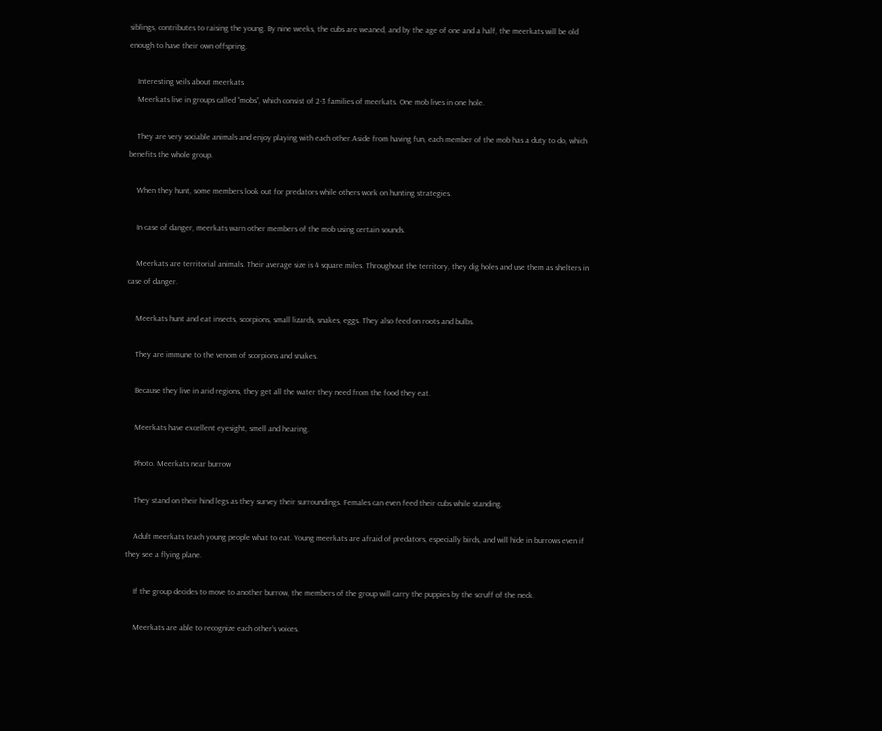siblings, contributes to raising the young. By nine weeks, the cubs are weaned, and by the age of one and a half, the meerkats will be old enough to have their own offspring.

    Interesting veils about meerkats
    Meerkats live in groups called “mobs”, which consist of 2-3 families of meerkats. One mob lives in one hole.

    They are very sociable animals and enjoy playing with each other.Aside from having fun, each member of the mob has a duty to do, which benefits the whole group.

    When they hunt, some members look out for predators while others work on hunting strategies.

    In case of danger, meerkats warn other members of the mob using certain sounds.

    Meerkats are territorial animals. Their average size is 4 square miles. Throughout the territory, they dig holes and use them as shelters in case of danger.

    Meerkats hunt and eat insects, scorpions, small lizards, snakes, eggs. They also feed on roots and bulbs.

    They are immune to the venom of scorpions and snakes.

    Because they live in arid regions, they get all the water they need from the food they eat.

    Meerkats have excellent eyesight, smell and hearing.

    Photo. Meerkats near burrow

    They stand on their hind legs as they survey their surroundings. Females can even feed their cubs while standing.

    Adult meerkats teach young people what to eat. Young meerkats are afraid of predators, especially birds, and will hide in burrows even if they see a flying plane.

    If the group decides to move to another burrow, the members of the group will carry the puppies by the scruff of the neck.

    Meerkats are able to recognize each other’s voices.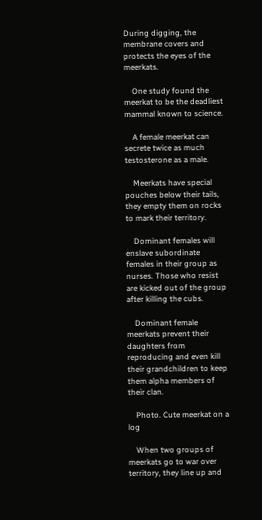During digging, the membrane covers and protects the eyes of the meerkats.

    One study found the meerkat to be the deadliest mammal known to science.

    A female meerkat can secrete twice as much testosterone as a male.

    Meerkats have special pouches below their tails, they empty them on rocks to mark their territory.

    Dominant females will enslave subordinate females in their group as nurses. Those who resist are kicked out of the group after killing the cubs.

    Dominant female meerkats prevent their daughters from reproducing and even kill their grandchildren to keep them alpha members of their clan.

    Photo. Cute meerkat on a log

    When two groups of meerkats go to war over territory, they line up and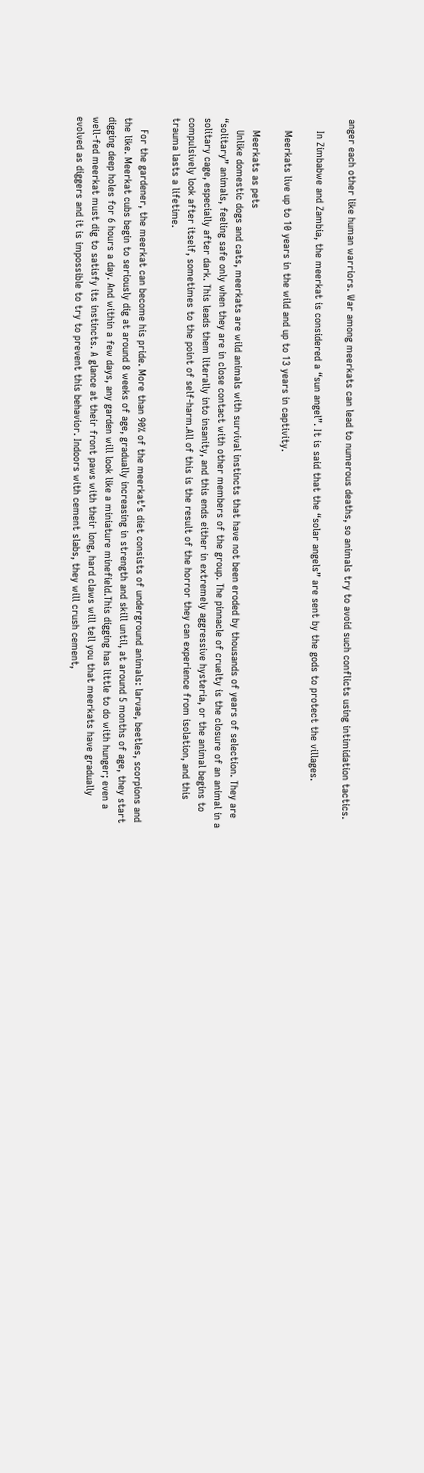anger each other like human warriors. War among meerkats can lead to numerous deaths, so animals try to avoid such conflicts using intimidation tactics.

    In Zimbabwe and Zambia, the meerkat is considered a “sun angel”. It is said that the “solar angels” are sent by the gods to protect the villages.

    Meerkats live up to 10 years in the wild and up to 13 years in captivity.

    Meerkats as pets
    Unlike domestic dogs and cats, meerkats are wild animals with survival instincts that have not been eroded by thousands of years of selection. They are “solitary” animals, feeling safe only when they are in close contact with other members of the group. The pinnacle of cruelty is the closure of an animal in a solitary cage, especially after dark. This leads them literally into insanity, and this ends either in extremely aggressive hysteria, or the animal begins to compulsively look after itself, sometimes to the point of self-harm.All of this is the result of the horror they can experience from isolation, and this trauma lasts a lifetime.

    For the gardener, the meerkat can become his pride. More than 90% of the meerkat’s diet consists of underground animals: larvae, beetles, scorpions and the like. Meerkat cubs begin to seriously dig at around 8 weeks of age, gradually increasing in strength and skill until, at around 5 months of age, they start digging deep holes for 6 hours a day. And within a few days, any garden will look like a miniature minefield.This digging has little to do with hunger; even a well-fed meerkat must dig to satisfy its instincts. A glance at their front paws with their long, hard claws will tell you that meerkats have gradually evolved as diggers and it is impossible to try to prevent this behavior. Indoors with cement slabs, they will crush cement,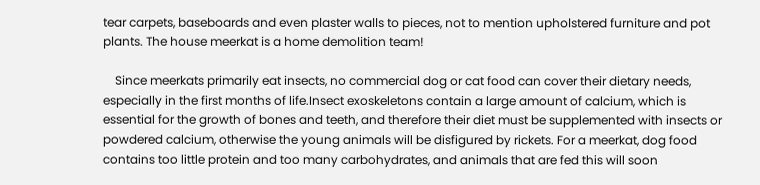tear carpets, baseboards and even plaster walls to pieces, not to mention upholstered furniture and pot plants. The house meerkat is a home demolition team!

    Since meerkats primarily eat insects, no commercial dog or cat food can cover their dietary needs, especially in the first months of life.Insect exoskeletons contain a large amount of calcium, which is essential for the growth of bones and teeth, and therefore their diet must be supplemented with insects or powdered calcium, otherwise the young animals will be disfigured by rickets. For a meerkat, dog food contains too little protein and too many carbohydrates, and animals that are fed this will soon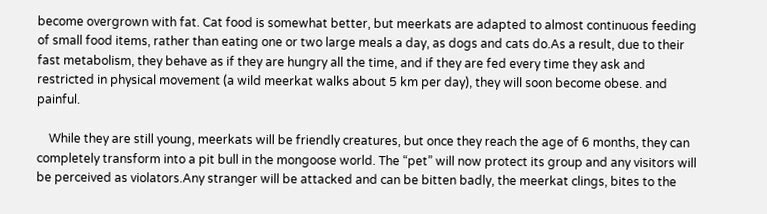become overgrown with fat. Cat food is somewhat better, but meerkats are adapted to almost continuous feeding of small food items, rather than eating one or two large meals a day, as dogs and cats do.As a result, due to their fast metabolism, they behave as if they are hungry all the time, and if they are fed every time they ask and restricted in physical movement (a wild meerkat walks about 5 km per day), they will soon become obese. and painful.

    While they are still young, meerkats will be friendly creatures, but once they reach the age of 6 months, they can completely transform into a pit bull in the mongoose world. The “pet” will now protect its group and any visitors will be perceived as violators.Any stranger will be attacked and can be bitten badly, the meerkat clings, bites to the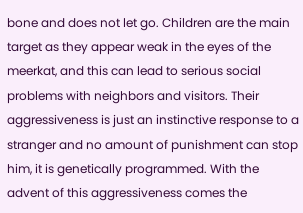bone and does not let go. Children are the main target as they appear weak in the eyes of the meerkat, and this can lead to serious social problems with neighbors and visitors. Their aggressiveness is just an instinctive response to a stranger and no amount of punishment can stop him, it is genetically programmed. With the advent of this aggressiveness comes the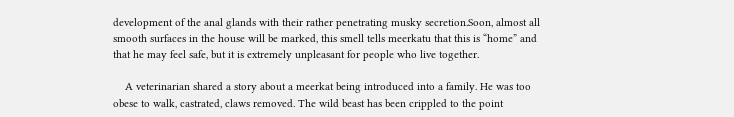development of the anal glands with their rather penetrating musky secretion.Soon, almost all smooth surfaces in the house will be marked, this smell tells meerkatu that this is “home” and that he may feel safe, but it is extremely unpleasant for people who live together.

    A veterinarian shared a story about a meerkat being introduced into a family. He was too obese to walk, castrated, claws removed. The wild beast has been crippled to the point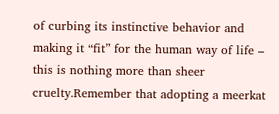of curbing its instinctive behavior and making it “fit” for the human way of life – this is nothing more than sheer cruelty.Remember that adopting a meerkat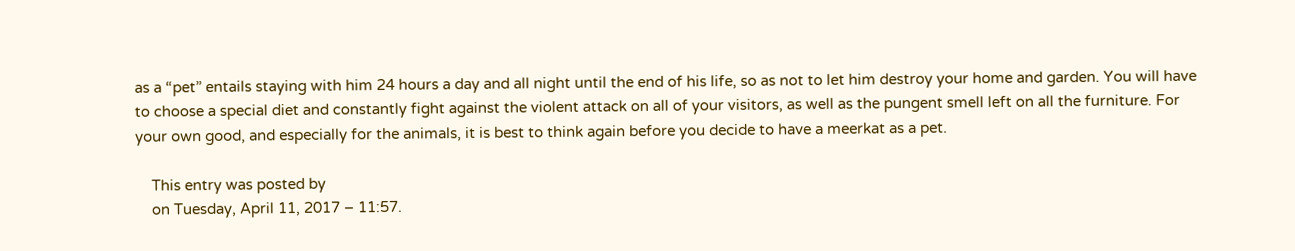as a “pet” entails staying with him 24 hours a day and all night until the end of his life, so as not to let him destroy your home and garden. You will have to choose a special diet and constantly fight against the violent attack on all of your visitors, as well as the pungent smell left on all the furniture. For your own good, and especially for the animals, it is best to think again before you decide to have a meerkat as a pet.

    This entry was posted by
    on Tuesday, April 11, 2017 – 11:57.